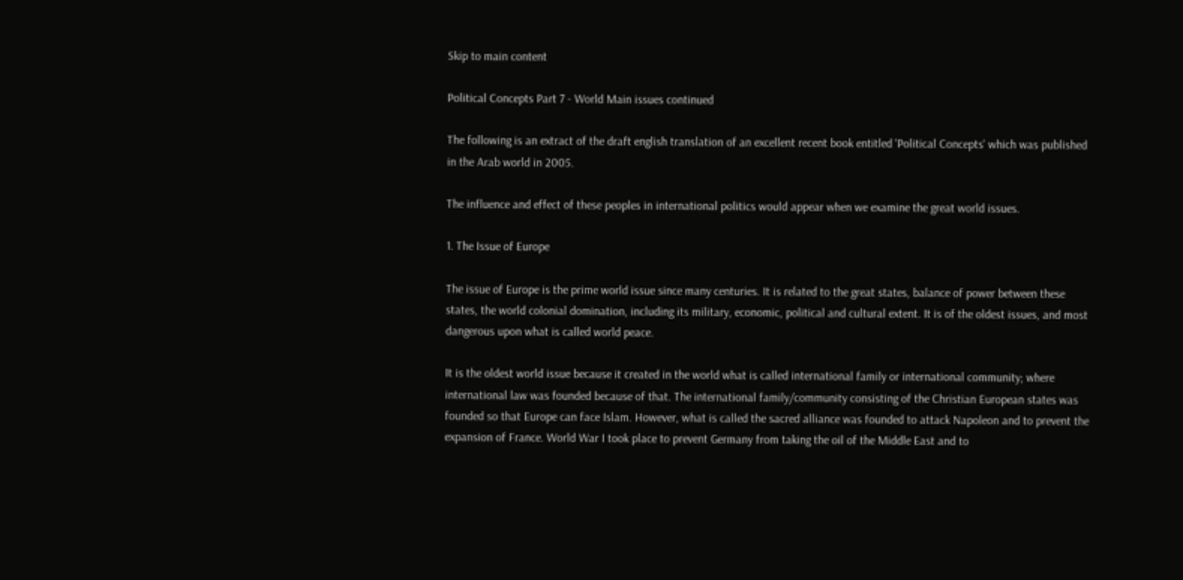Skip to main content

Political Concepts Part 7 - World Main issues continued

The following is an extract of the draft english translation of an excellent recent book entitled 'Political Concepts' which was published in the Arab world in 2005.

The influence and effect of these peoples in international politics would appear when we examine the great world issues.

1. The Issue of Europe

The issue of Europe is the prime world issue since many centuries. It is related to the great states, balance of power between these states, the world colonial domination, including its military, economic, political and cultural extent. It is of the oldest issues, and most dangerous upon what is called world peace.

It is the oldest world issue because it created in the world what is called international family or international community; where international law was founded because of that. The international family/community consisting of the Christian European states was founded so that Europe can face Islam. However, what is called the sacred alliance was founded to attack Napoleon and to prevent the expansion of France. World War I took place to prevent Germany from taking the oil of the Middle East and to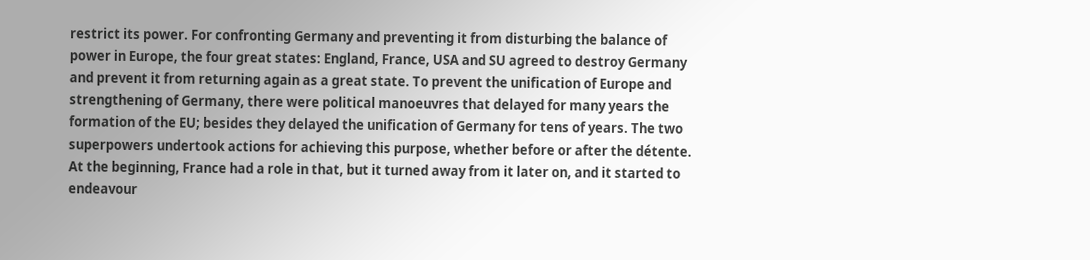restrict its power. For confronting Germany and preventing it from disturbing the balance of power in Europe, the four great states: England, France, USA and SU agreed to destroy Germany and prevent it from returning again as a great state. To prevent the unification of Europe and strengthening of Germany, there were political manoeuvres that delayed for many years the formation of the EU; besides they delayed the unification of Germany for tens of years. The two superpowers undertook actions for achieving this purpose, whether before or after the détente. At the beginning, France had a role in that, but it turned away from it later on, and it started to endeavour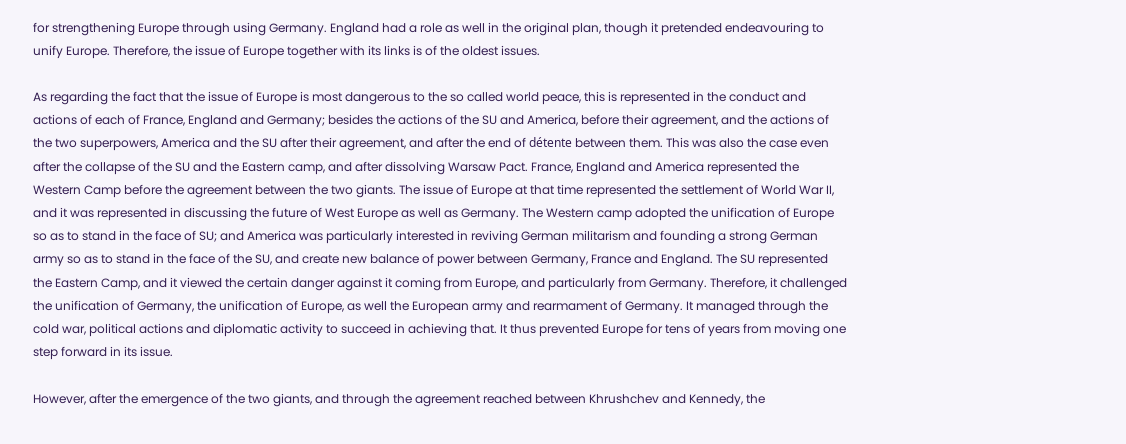for strengthening Europe through using Germany. England had a role as well in the original plan, though it pretended endeavouring to unify Europe. Therefore, the issue of Europe together with its links is of the oldest issues.

As regarding the fact that the issue of Europe is most dangerous to the so called world peace, this is represented in the conduct and actions of each of France, England and Germany; besides the actions of the SU and America, before their agreement, and the actions of the two superpowers, America and the SU after their agreement, and after the end of détente between them. This was also the case even after the collapse of the SU and the Eastern camp, and after dissolving Warsaw Pact. France, England and America represented the Western Camp before the agreement between the two giants. The issue of Europe at that time represented the settlement of World War II, and it was represented in discussing the future of West Europe as well as Germany. The Western camp adopted the unification of Europe so as to stand in the face of SU; and America was particularly interested in reviving German militarism and founding a strong German army so as to stand in the face of the SU, and create new balance of power between Germany, France and England. The SU represented the Eastern Camp, and it viewed the certain danger against it coming from Europe, and particularly from Germany. Therefore, it challenged the unification of Germany, the unification of Europe, as well the European army and rearmament of Germany. It managed through the cold war, political actions and diplomatic activity to succeed in achieving that. It thus prevented Europe for tens of years from moving one step forward in its issue.

However, after the emergence of the two giants, and through the agreement reached between Khrushchev and Kennedy, the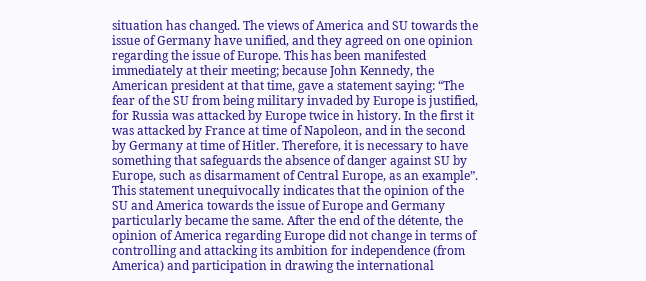situation has changed. The views of America and SU towards the issue of Germany have unified, and they agreed on one opinion regarding the issue of Europe. This has been manifested immediately at their meeting; because John Kennedy, the American president at that time, gave a statement saying: “The fear of the SU from being military invaded by Europe is justified, for Russia was attacked by Europe twice in history. In the first it was attacked by France at time of Napoleon, and in the second by Germany at time of Hitler. Therefore, it is necessary to have something that safeguards the absence of danger against SU by Europe, such as disarmament of Central Europe, as an example”. This statement unequivocally indicates that the opinion of the SU and America towards the issue of Europe and Germany particularly became the same. After the end of the détente, the opinion of America regarding Europe did not change in terms of controlling and attacking its ambition for independence (from America) and participation in drawing the international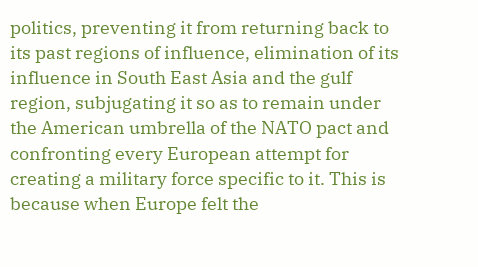politics, preventing it from returning back to its past regions of influence, elimination of its influence in South East Asia and the gulf region, subjugating it so as to remain under the American umbrella of the NATO pact and confronting every European attempt for creating a military force specific to it. This is because when Europe felt the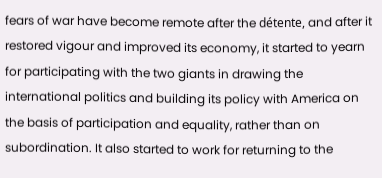fears of war have become remote after the détente, and after it restored vigour and improved its economy, it started to yearn for participating with the two giants in drawing the international politics and building its policy with America on the basis of participation and equality, rather than on subordination. It also started to work for returning to the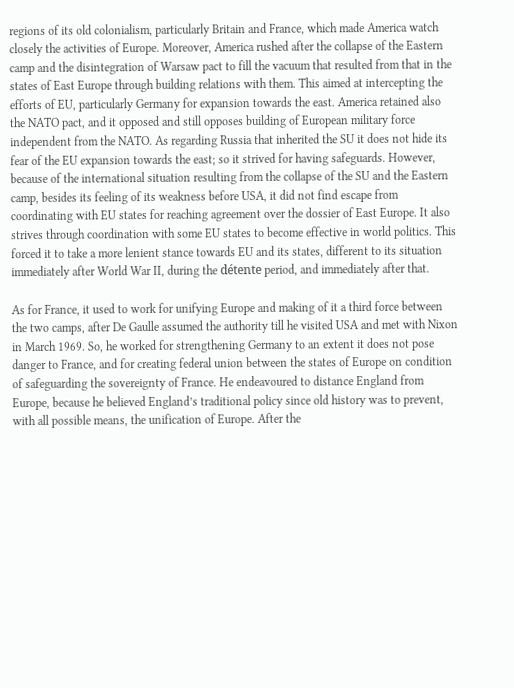regions of its old colonialism, particularly Britain and France, which made America watch closely the activities of Europe. Moreover, America rushed after the collapse of the Eastern camp and the disintegration of Warsaw pact to fill the vacuum that resulted from that in the states of East Europe through building relations with them. This aimed at intercepting the efforts of EU, particularly Germany for expansion towards the east. America retained also the NATO pact, and it opposed and still opposes building of European military force independent from the NATO. As regarding Russia that inherited the SU it does not hide its fear of the EU expansion towards the east; so it strived for having safeguards. However, because of the international situation resulting from the collapse of the SU and the Eastern camp, besides its feeling of its weakness before USA, it did not find escape from coordinating with EU states for reaching agreement over the dossier of East Europe. It also strives through coordination with some EU states to become effective in world politics. This forced it to take a more lenient stance towards EU and its states, different to its situation immediately after World War II, during the détente period, and immediately after that.

As for France, it used to work for unifying Europe and making of it a third force between the two camps, after De Gaulle assumed the authority till he visited USA and met with Nixon in March 1969. So, he worked for strengthening Germany to an extent it does not pose danger to France, and for creating federal union between the states of Europe on condition of safeguarding the sovereignty of France. He endeavoured to distance England from Europe, because he believed England’s traditional policy since old history was to prevent, with all possible means, the unification of Europe. After the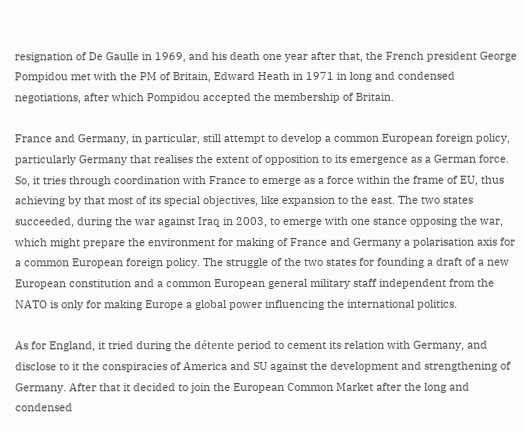resignation of De Gaulle in 1969, and his death one year after that, the French president George Pompidou met with the PM of Britain, Edward Heath in 1971 in long and condensed negotiations, after which Pompidou accepted the membership of Britain.

France and Germany, in particular, still attempt to develop a common European foreign policy, particularly Germany that realises the extent of opposition to its emergence as a German force. So, it tries through coordination with France to emerge as a force within the frame of EU, thus achieving by that most of its special objectives, like expansion to the east. The two states succeeded, during the war against Iraq in 2003, to emerge with one stance opposing the war, which might prepare the environment for making of France and Germany a polarisation axis for a common European foreign policy. The struggle of the two states for founding a draft of a new European constitution and a common European general military staff independent from the NATO is only for making Europe a global power influencing the international politics.

As for England, it tried during the détente period to cement its relation with Germany, and disclose to it the conspiracies of America and SU against the development and strengthening of Germany. After that it decided to join the European Common Market after the long and condensed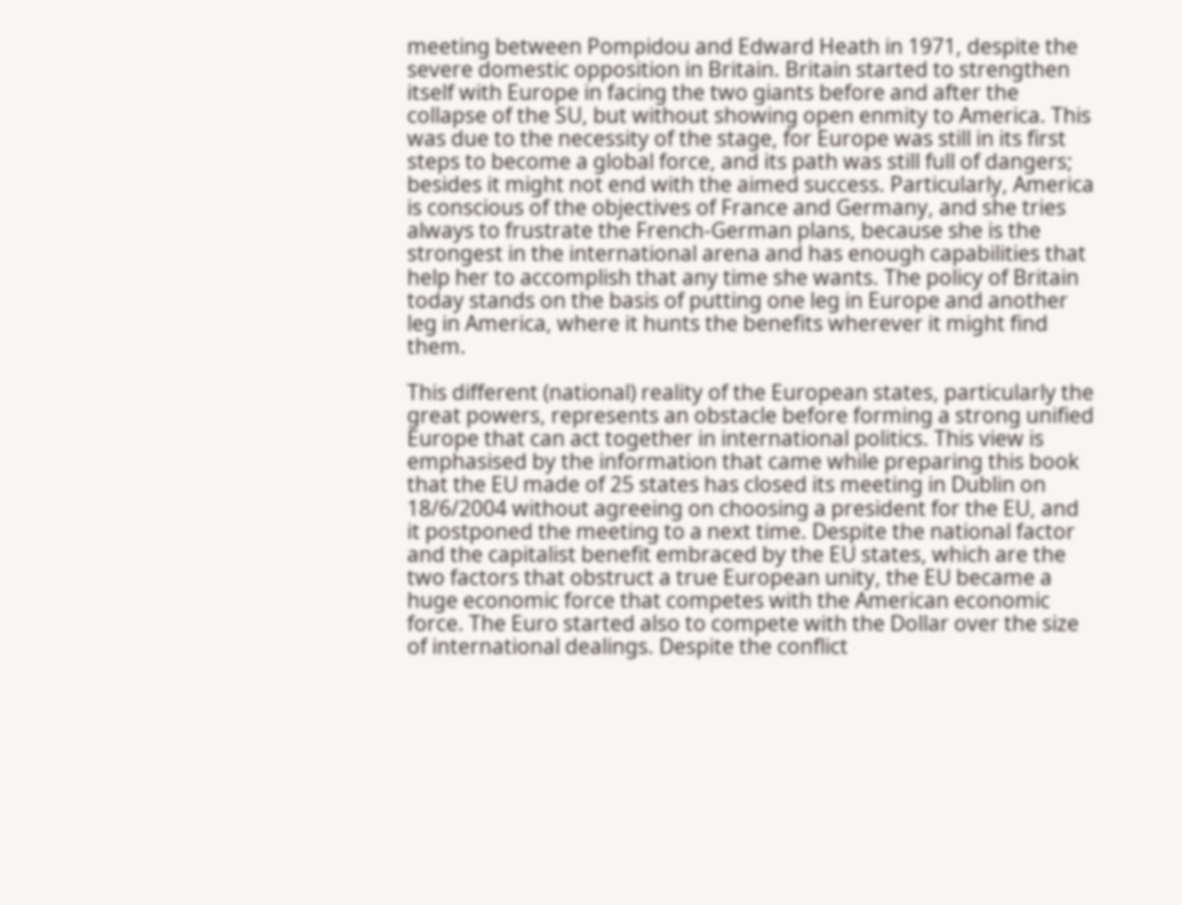meeting between Pompidou and Edward Heath in 1971, despite the severe domestic opposition in Britain. Britain started to strengthen itself with Europe in facing the two giants before and after the collapse of the SU, but without showing open enmity to America. This was due to the necessity of the stage, for Europe was still in its first steps to become a global force, and its path was still full of dangers; besides it might not end with the aimed success. Particularly, America is conscious of the objectives of France and Germany, and she tries always to frustrate the French-German plans, because she is the strongest in the international arena and has enough capabilities that help her to accomplish that any time she wants. The policy of Britain today stands on the basis of putting one leg in Europe and another leg in America, where it hunts the benefits wherever it might find them.

This different (national) reality of the European states, particularly the great powers, represents an obstacle before forming a strong unified Europe that can act together in international politics. This view is emphasised by the information that came while preparing this book that the EU made of 25 states has closed its meeting in Dublin on 18/6/2004 without agreeing on choosing a president for the EU, and it postponed the meeting to a next time. Despite the national factor and the capitalist benefit embraced by the EU states, which are the two factors that obstruct a true European unity, the EU became a huge economic force that competes with the American economic force. The Euro started also to compete with the Dollar over the size of international dealings. Despite the conflict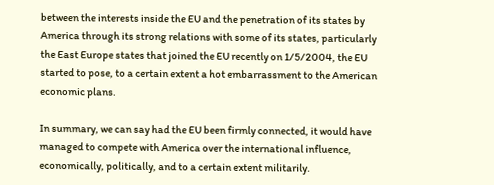between the interests inside the EU and the penetration of its states by America through its strong relations with some of its states, particularly the East Europe states that joined the EU recently on 1/5/2004, the EU started to pose, to a certain extent a hot embarrassment to the American economic plans.

In summary, we can say had the EU been firmly connected, it would have managed to compete with America over the international influence, economically, politically, and to a certain extent militarily.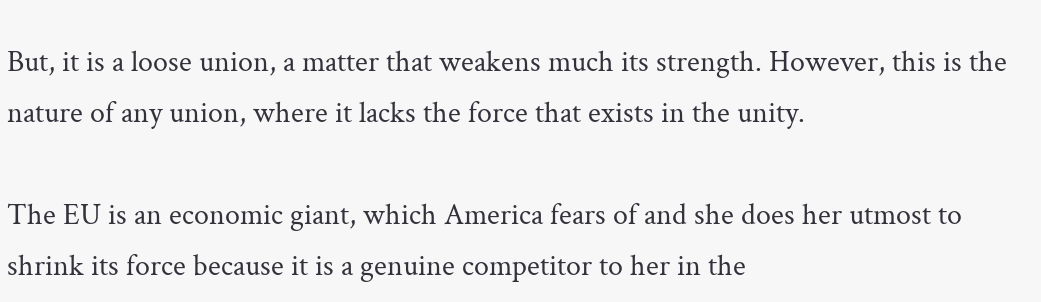But, it is a loose union, a matter that weakens much its strength. However, this is the nature of any union, where it lacks the force that exists in the unity.

The EU is an economic giant, which America fears of and she does her utmost to shrink its force because it is a genuine competitor to her in the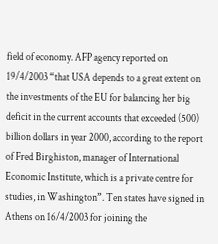field of economy. AFP agency reported on 19/4/2003 “that USA depends to a great extent on the investments of the EU for balancing her big deficit in the current accounts that exceeded (500) billion dollars in year 2000, according to the report of Fred Birghiston, manager of International Economic Institute, which is a private centre for studies, in Washington”. Ten states have signed in Athens on 16/4/2003 for joining the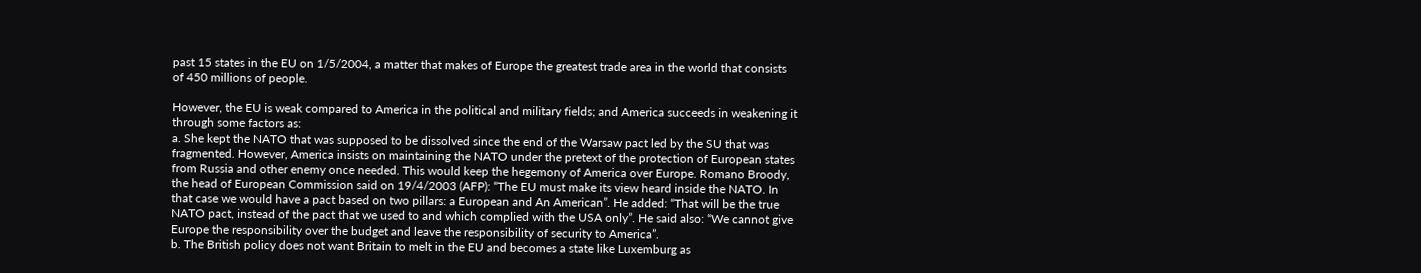past 15 states in the EU on 1/5/2004, a matter that makes of Europe the greatest trade area in the world that consists of 450 millions of people.

However, the EU is weak compared to America in the political and military fields; and America succeeds in weakening it through some factors as:
a. She kept the NATO that was supposed to be dissolved since the end of the Warsaw pact led by the SU that was fragmented. However, America insists on maintaining the NATO under the pretext of the protection of European states from Russia and other enemy once needed. This would keep the hegemony of America over Europe. Romano Broody, the head of European Commission said on 19/4/2003 (AFP): “The EU must make its view heard inside the NATO. In that case we would have a pact based on two pillars: a European and An American”. He added: “That will be the true NATO pact, instead of the pact that we used to and which complied with the USA only”. He said also: “We cannot give Europe the responsibility over the budget and leave the responsibility of security to America”.
b. The British policy does not want Britain to melt in the EU and becomes a state like Luxemburg as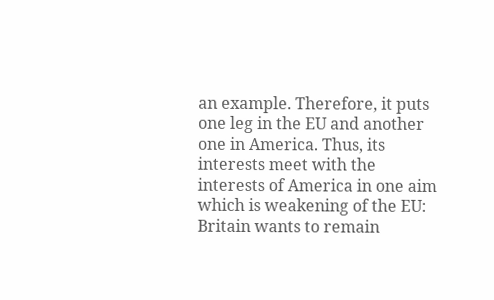an example. Therefore, it puts one leg in the EU and another one in America. Thus, its interests meet with the interests of America in one aim which is weakening of the EU: Britain wants to remain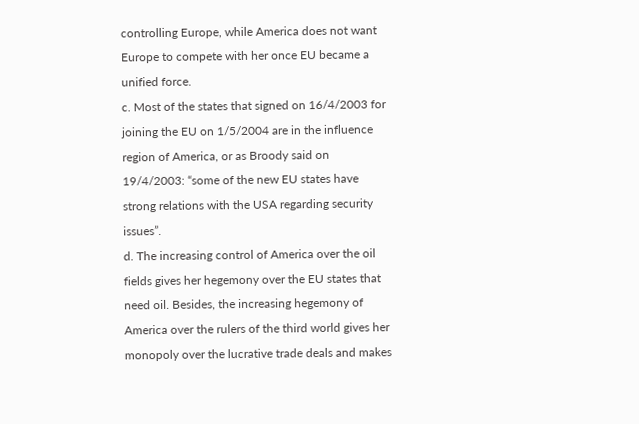controlling Europe, while America does not want Europe to compete with her once EU became a unified force.
c. Most of the states that signed on 16/4/2003 for joining the EU on 1/5/2004 are in the influence region of America, or as Broody said on 19/4/2003: “some of the new EU states have strong relations with the USA regarding security issues”.
d. The increasing control of America over the oil fields gives her hegemony over the EU states that need oil. Besides, the increasing hegemony of America over the rulers of the third world gives her monopoly over the lucrative trade deals and makes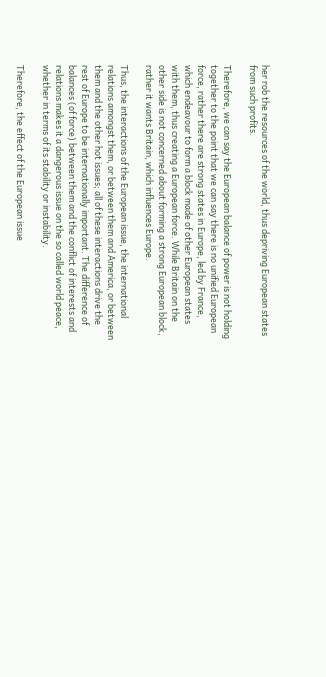her rob the resources of the world, thus depriving European states from such profits.

Therefore, we can say the European balance of power is not holding together to the point that we can say there is no unified European force, rather there are strong states in Europe, led by France, which endeavour to form a block made of other European states with them, thus creating a European force. While Britain on the other side is not concerned about forming a strong European block, rather it wants Britain, which influences Europe.

Thus, the interactions of the European issue, the international relations amongst them, or between them and America, or between them and the other hot issues; all of these interactions drive the rest of Europe to be internationally important. The difference of balances (of force) between them and the conflict of interests and relations makes it a dangerous issue on the so called world peace, whether in terms of its stability or instability.

Therefore, the effect of the European issue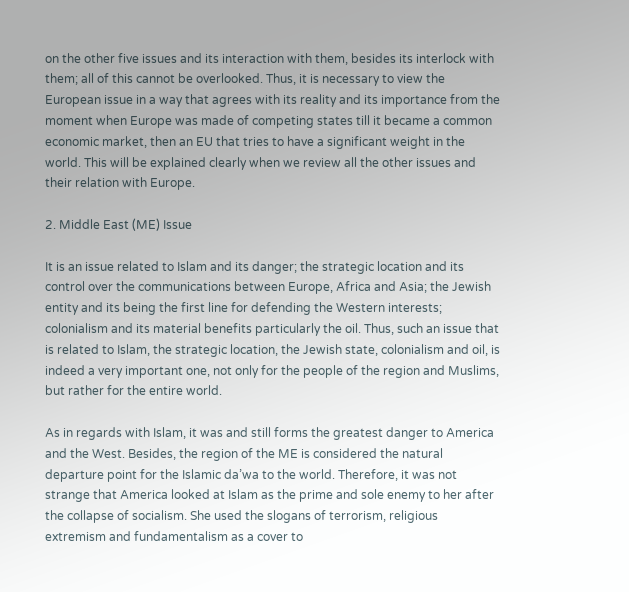on the other five issues and its interaction with them, besides its interlock with them; all of this cannot be overlooked. Thus, it is necessary to view the European issue in a way that agrees with its reality and its importance from the moment when Europe was made of competing states till it became a common economic market, then an EU that tries to have a significant weight in the world. This will be explained clearly when we review all the other issues and their relation with Europe.

2. Middle East (ME) Issue

It is an issue related to Islam and its danger; the strategic location and its control over the communications between Europe, Africa and Asia; the Jewish entity and its being the first line for defending the Western interests; colonialism and its material benefits particularly the oil. Thus, such an issue that is related to Islam, the strategic location, the Jewish state, colonialism and oil, is indeed a very important one, not only for the people of the region and Muslims, but rather for the entire world.

As in regards with Islam, it was and still forms the greatest danger to America and the West. Besides, the region of the ME is considered the natural departure point for the Islamic da’wa to the world. Therefore, it was not strange that America looked at Islam as the prime and sole enemy to her after the collapse of socialism. She used the slogans of terrorism, religious extremism and fundamentalism as a cover to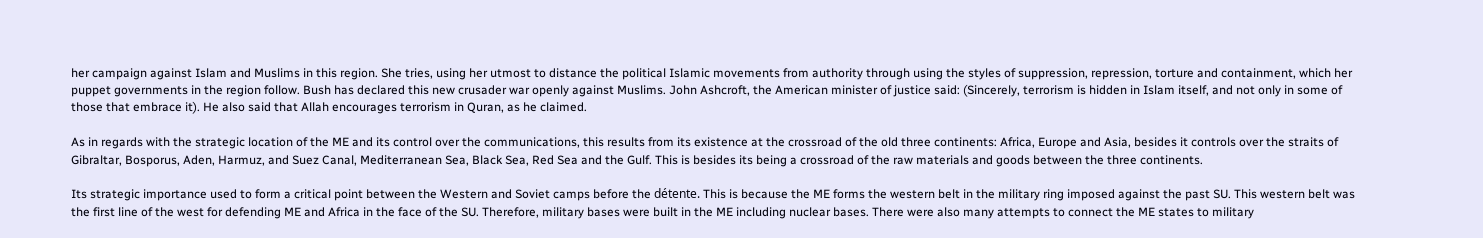her campaign against Islam and Muslims in this region. She tries, using her utmost to distance the political Islamic movements from authority through using the styles of suppression, repression, torture and containment, which her puppet governments in the region follow. Bush has declared this new crusader war openly against Muslims. John Ashcroft, the American minister of justice said: (Sincerely, terrorism is hidden in Islam itself, and not only in some of those that embrace it). He also said that Allah encourages terrorism in Quran, as he claimed.

As in regards with the strategic location of the ME and its control over the communications, this results from its existence at the crossroad of the old three continents: Africa, Europe and Asia, besides it controls over the straits of Gibraltar, Bosporus, Aden, Harmuz, and Suez Canal, Mediterranean Sea, Black Sea, Red Sea and the Gulf. This is besides its being a crossroad of the raw materials and goods between the three continents.

Its strategic importance used to form a critical point between the Western and Soviet camps before the détente. This is because the ME forms the western belt in the military ring imposed against the past SU. This western belt was the first line of the west for defending ME and Africa in the face of the SU. Therefore, military bases were built in the ME including nuclear bases. There were also many attempts to connect the ME states to military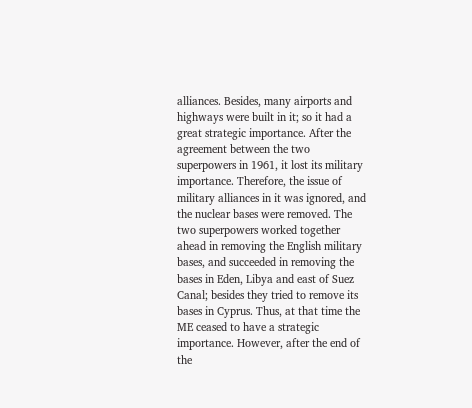alliances. Besides, many airports and highways were built in it; so it had a great strategic importance. After the agreement between the two superpowers in 1961, it lost its military importance. Therefore, the issue of military alliances in it was ignored, and the nuclear bases were removed. The two superpowers worked together ahead in removing the English military bases, and succeeded in removing the bases in Eden, Libya and east of Suez Canal; besides they tried to remove its bases in Cyprus. Thus, at that time the ME ceased to have a strategic importance. However, after the end of the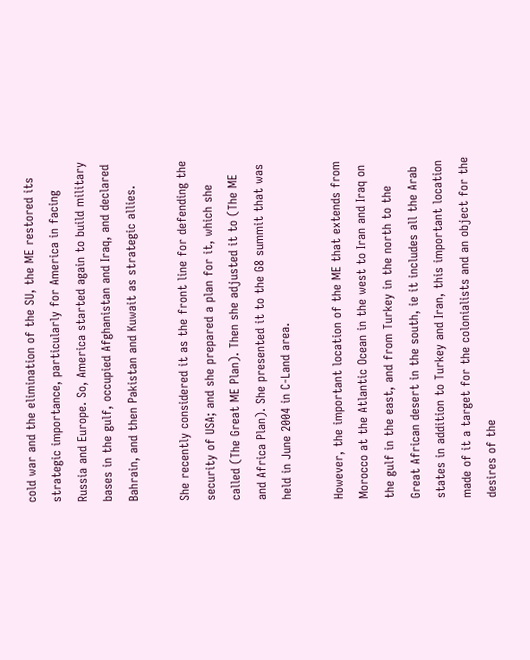cold war and the elimination of the SU, the ME restored its strategic importance, particularly for America in facing Russia and Europe. So, America started again to build military bases in the gulf, occupied Afghanistan and Iraq, and declared Bahrain, and then Pakistan and Kuwait as strategic allies.

She recently considered it as the front line for defending the security of USA; and she prepared a plan for it, which she called (The Great ME Plan). Then she adjusted it to (The ME and Africa Plan). She presented it to the G8 summit that was held in June 2004 in C-Land area.

However, the important location of the ME that extends from Morocco at the Atlantic Ocean in the west to Iran and Iraq on the gulf in the east, and from Turkey in the north to the Great African desert in the south, ie it includes all the Arab states in addition to Turkey and Iran, this important location made of it a target for the colonialists and an object for the desires of the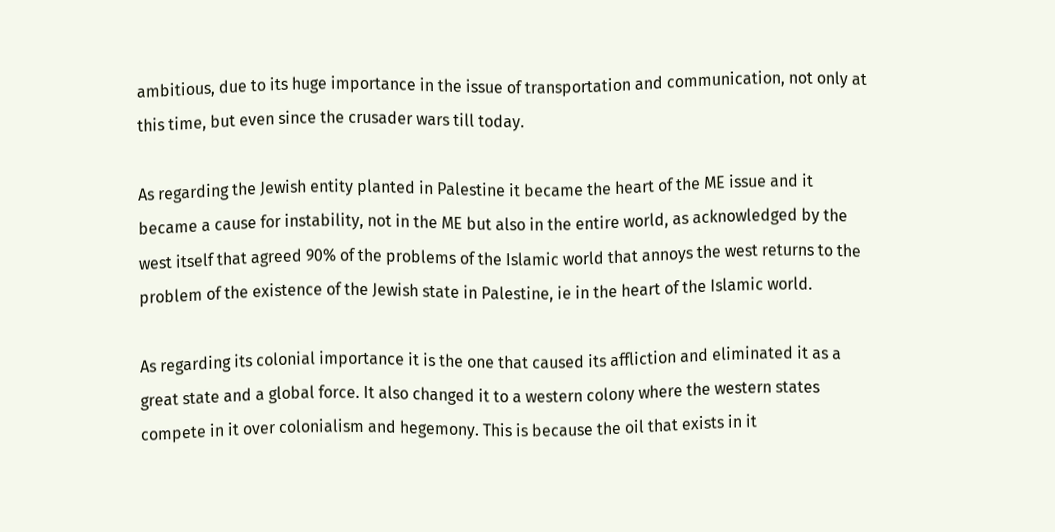ambitious, due to its huge importance in the issue of transportation and communication, not only at this time, but even since the crusader wars till today.

As regarding the Jewish entity planted in Palestine it became the heart of the ME issue and it became a cause for instability, not in the ME but also in the entire world, as acknowledged by the west itself that agreed 90% of the problems of the Islamic world that annoys the west returns to the problem of the existence of the Jewish state in Palestine, ie in the heart of the Islamic world.

As regarding its colonial importance it is the one that caused its affliction and eliminated it as a great state and a global force. It also changed it to a western colony where the western states compete in it over colonialism and hegemony. This is because the oil that exists in it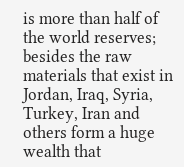is more than half of the world reserves; besides the raw materials that exist in Jordan, Iraq, Syria, Turkey, Iran and others form a huge wealth that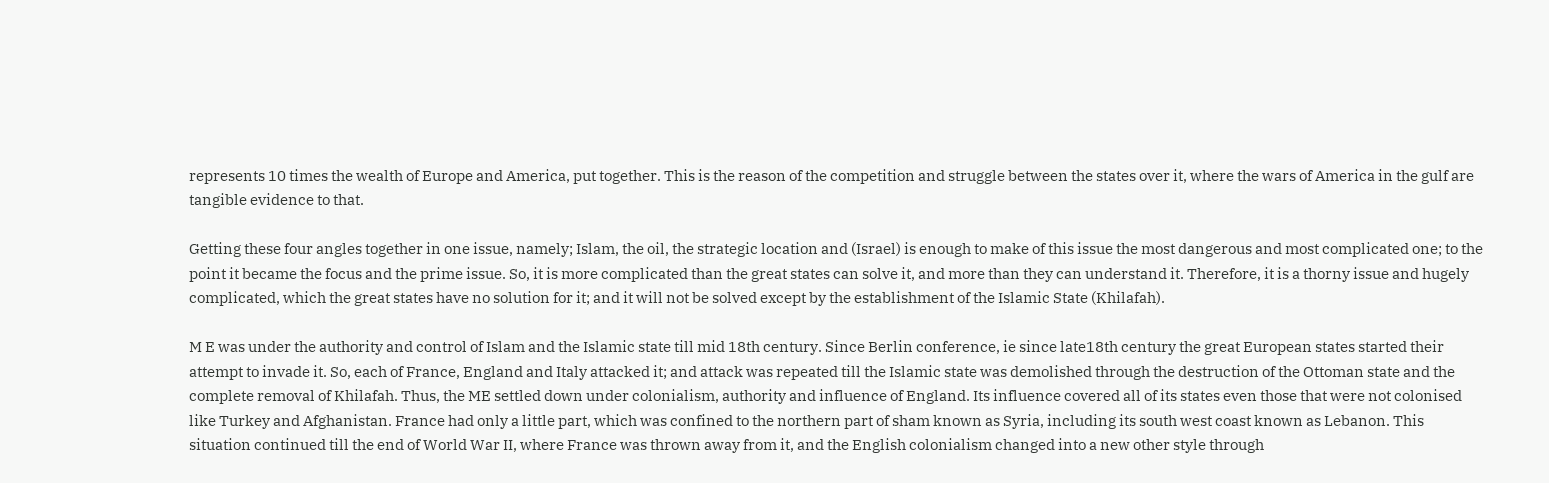represents 10 times the wealth of Europe and America, put together. This is the reason of the competition and struggle between the states over it, where the wars of America in the gulf are tangible evidence to that.

Getting these four angles together in one issue, namely; Islam, the oil, the strategic location and (Israel) is enough to make of this issue the most dangerous and most complicated one; to the point it became the focus and the prime issue. So, it is more complicated than the great states can solve it, and more than they can understand it. Therefore, it is a thorny issue and hugely complicated, which the great states have no solution for it; and it will not be solved except by the establishment of the Islamic State (Khilafah).

M E was under the authority and control of Islam and the Islamic state till mid 18th century. Since Berlin conference, ie since late18th century the great European states started their attempt to invade it. So, each of France, England and Italy attacked it; and attack was repeated till the Islamic state was demolished through the destruction of the Ottoman state and the complete removal of Khilafah. Thus, the ME settled down under colonialism, authority and influence of England. Its influence covered all of its states even those that were not colonised like Turkey and Afghanistan. France had only a little part, which was confined to the northern part of sham known as Syria, including its south west coast known as Lebanon. This situation continued till the end of World War II, where France was thrown away from it, and the English colonialism changed into a new other style through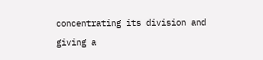concentrating its division and giving a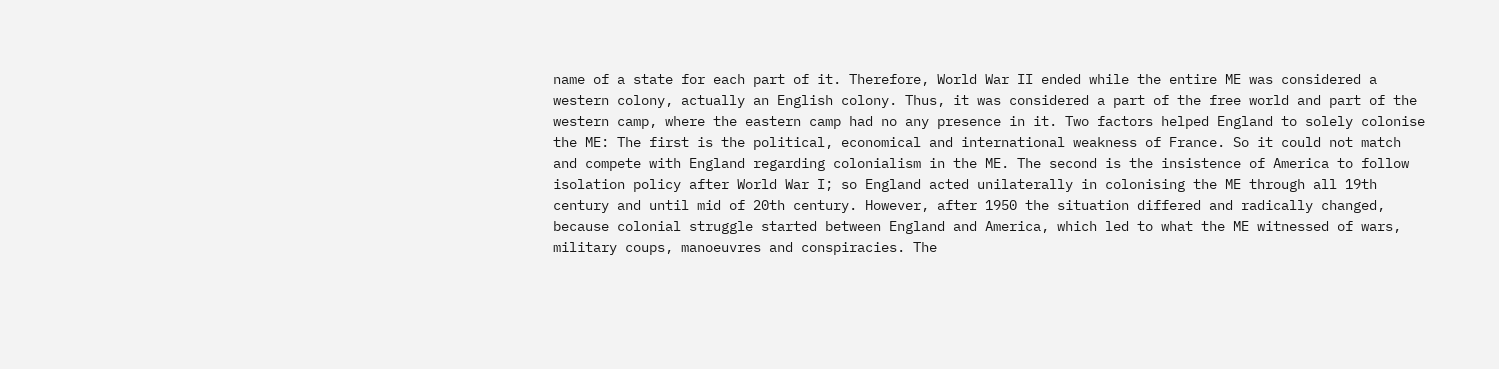name of a state for each part of it. Therefore, World War II ended while the entire ME was considered a western colony, actually an English colony. Thus, it was considered a part of the free world and part of the western camp, where the eastern camp had no any presence in it. Two factors helped England to solely colonise the ME: The first is the political, economical and international weakness of France. So it could not match and compete with England regarding colonialism in the ME. The second is the insistence of America to follow isolation policy after World War I; so England acted unilaterally in colonising the ME through all 19th century and until mid of 20th century. However, after 1950 the situation differed and radically changed, because colonial struggle started between England and America, which led to what the ME witnessed of wars, military coups, manoeuvres and conspiracies. The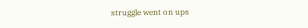struggle went on ups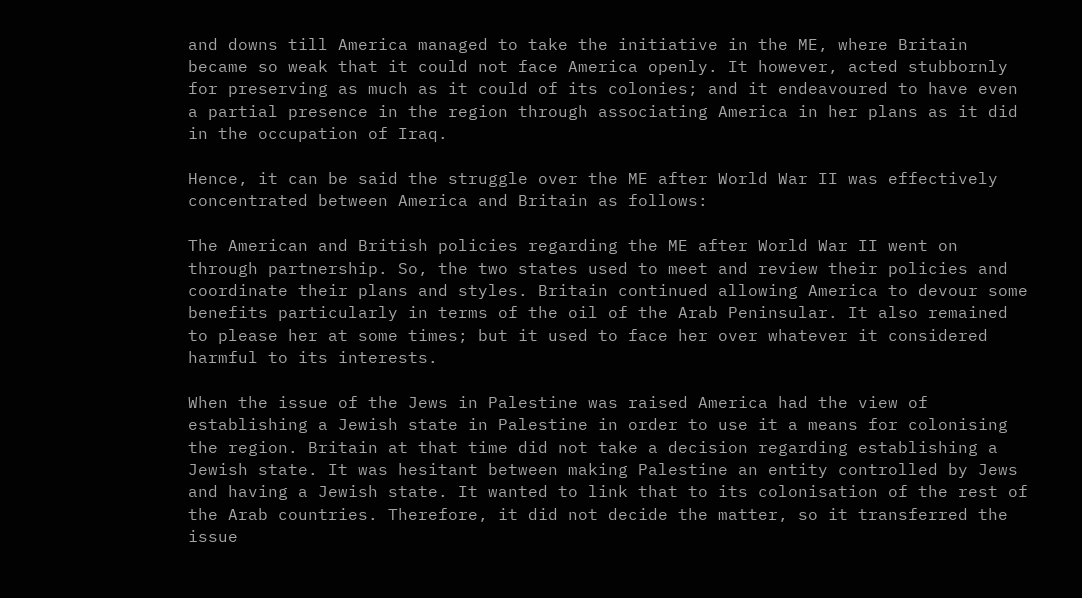and downs till America managed to take the initiative in the ME, where Britain became so weak that it could not face America openly. It however, acted stubbornly for preserving as much as it could of its colonies; and it endeavoured to have even a partial presence in the region through associating America in her plans as it did in the occupation of Iraq.

Hence, it can be said the struggle over the ME after World War II was effectively concentrated between America and Britain as follows:

The American and British policies regarding the ME after World War II went on through partnership. So, the two states used to meet and review their policies and coordinate their plans and styles. Britain continued allowing America to devour some benefits particularly in terms of the oil of the Arab Peninsular. It also remained to please her at some times; but it used to face her over whatever it considered harmful to its interests.

When the issue of the Jews in Palestine was raised America had the view of establishing a Jewish state in Palestine in order to use it a means for colonising the region. Britain at that time did not take a decision regarding establishing a Jewish state. It was hesitant between making Palestine an entity controlled by Jews and having a Jewish state. It wanted to link that to its colonisation of the rest of the Arab countries. Therefore, it did not decide the matter, so it transferred the issue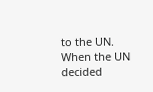to the UN. When the UN decided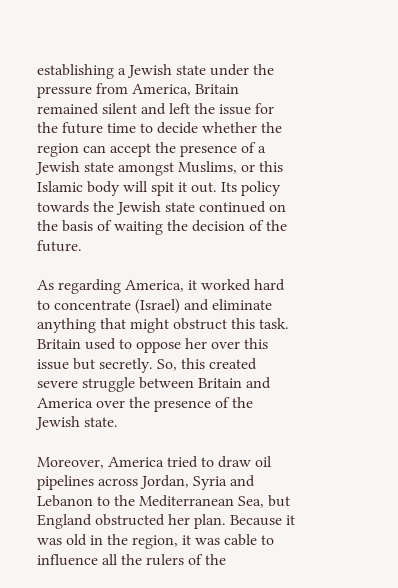establishing a Jewish state under the pressure from America, Britain remained silent and left the issue for the future time to decide whether the region can accept the presence of a Jewish state amongst Muslims, or this Islamic body will spit it out. Its policy towards the Jewish state continued on the basis of waiting the decision of the future.

As regarding America, it worked hard to concentrate (Israel) and eliminate anything that might obstruct this task. Britain used to oppose her over this issue but secretly. So, this created severe struggle between Britain and America over the presence of the Jewish state.

Moreover, America tried to draw oil pipelines across Jordan, Syria and Lebanon to the Mediterranean Sea, but England obstructed her plan. Because it was old in the region, it was cable to influence all the rulers of the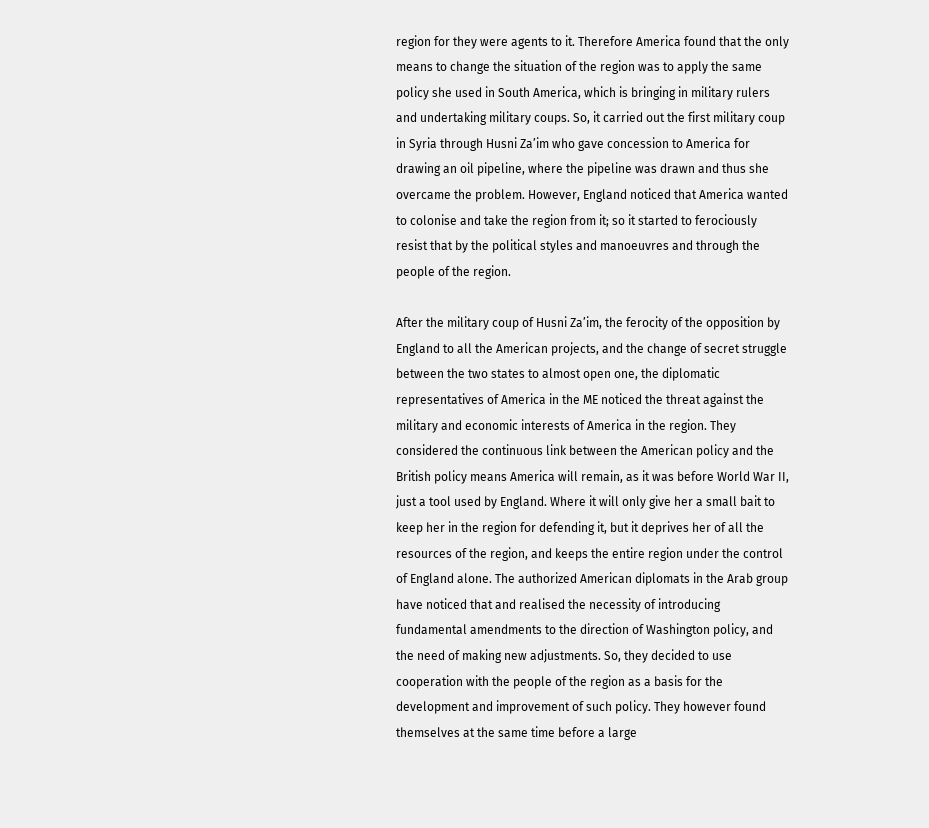region for they were agents to it. Therefore America found that the only means to change the situation of the region was to apply the same policy she used in South America, which is bringing in military rulers and undertaking military coups. So, it carried out the first military coup in Syria through Husni Za’im who gave concession to America for drawing an oil pipeline, where the pipeline was drawn and thus she overcame the problem. However, England noticed that America wanted to colonise and take the region from it; so it started to ferociously resist that by the political styles and manoeuvres and through the people of the region.

After the military coup of Husni Za’im, the ferocity of the opposition by England to all the American projects, and the change of secret struggle between the two states to almost open one, the diplomatic representatives of America in the ME noticed the threat against the military and economic interests of America in the region. They considered the continuous link between the American policy and the British policy means America will remain, as it was before World War II, just a tool used by England. Where it will only give her a small bait to keep her in the region for defending it, but it deprives her of all the resources of the region, and keeps the entire region under the control of England alone. The authorized American diplomats in the Arab group have noticed that and realised the necessity of introducing fundamental amendments to the direction of Washington policy, and the need of making new adjustments. So, they decided to use cooperation with the people of the region as a basis for the development and improvement of such policy. They however found themselves at the same time before a large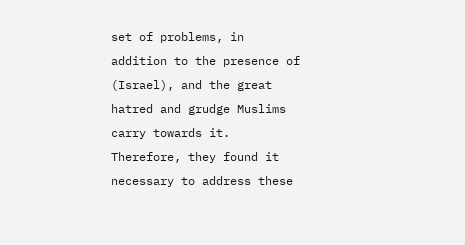set of problems, in addition to the presence of (Israel), and the great hatred and grudge Muslims carry towards it. Therefore, they found it necessary to address these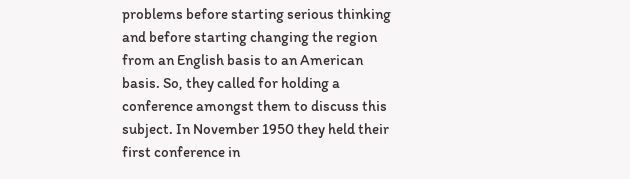problems before starting serious thinking and before starting changing the region from an English basis to an American basis. So, they called for holding a conference amongst them to discuss this subject. In November 1950 they held their first conference in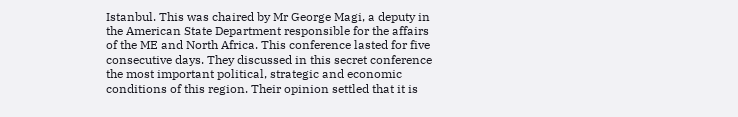Istanbul. This was chaired by Mr George Magi, a deputy in the American State Department responsible for the affairs of the ME and North Africa. This conference lasted for five consecutive days. They discussed in this secret conference the most important political, strategic and economic conditions of this region. Their opinion settled that it is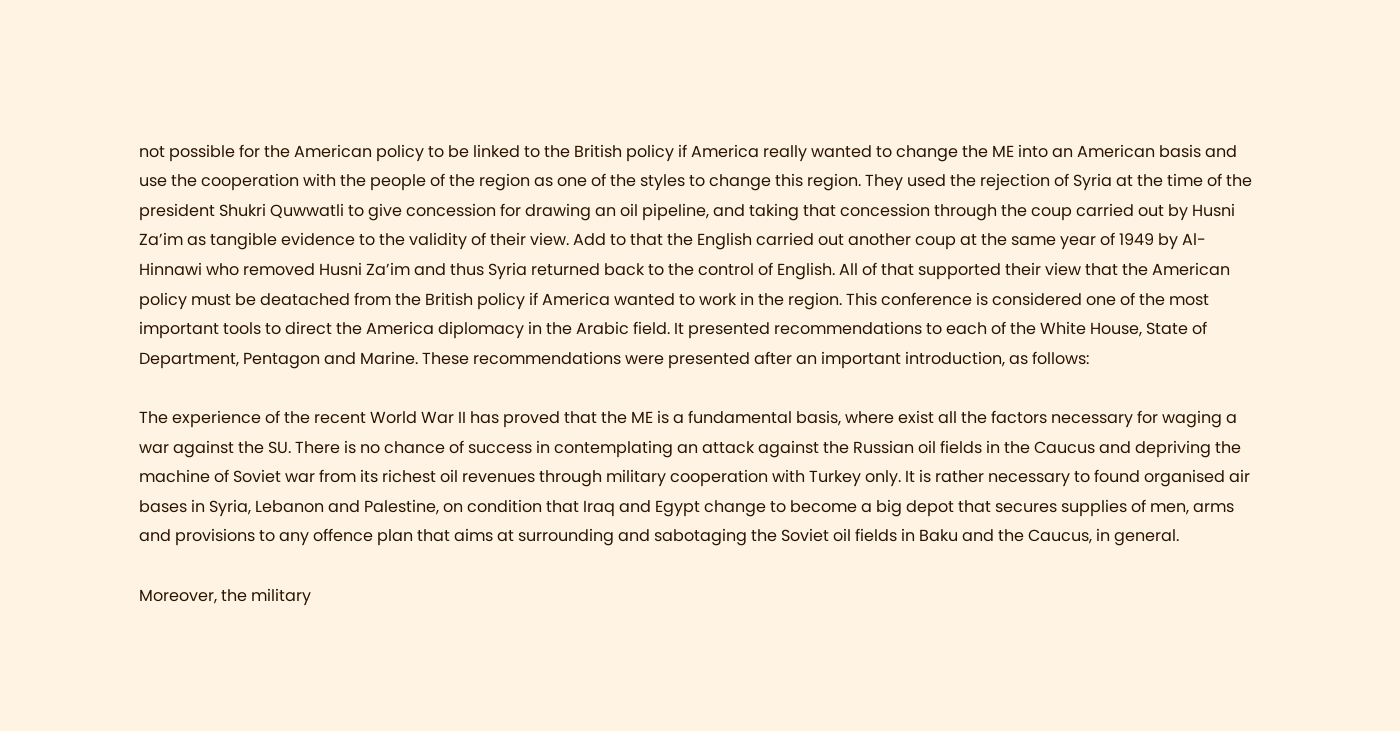not possible for the American policy to be linked to the British policy if America really wanted to change the ME into an American basis and use the cooperation with the people of the region as one of the styles to change this region. They used the rejection of Syria at the time of the president Shukri Quwwatli to give concession for drawing an oil pipeline, and taking that concession through the coup carried out by Husni Za’im as tangible evidence to the validity of their view. Add to that the English carried out another coup at the same year of 1949 by Al-Hinnawi who removed Husni Za’im and thus Syria returned back to the control of English. All of that supported their view that the American policy must be deatached from the British policy if America wanted to work in the region. This conference is considered one of the most important tools to direct the America diplomacy in the Arabic field. It presented recommendations to each of the White House, State of Department, Pentagon and Marine. These recommendations were presented after an important introduction, as follows:

The experience of the recent World War II has proved that the ME is a fundamental basis, where exist all the factors necessary for waging a war against the SU. There is no chance of success in contemplating an attack against the Russian oil fields in the Caucus and depriving the machine of Soviet war from its richest oil revenues through military cooperation with Turkey only. It is rather necessary to found organised air bases in Syria, Lebanon and Palestine, on condition that Iraq and Egypt change to become a big depot that secures supplies of men, arms and provisions to any offence plan that aims at surrounding and sabotaging the Soviet oil fields in Baku and the Caucus, in general.

Moreover, the military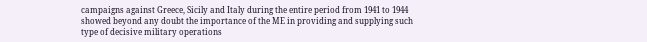campaigns against Greece, Sicily and Italy during the entire period from 1941 to 1944 showed beyond any doubt the importance of the ME in providing and supplying such type of decisive military operations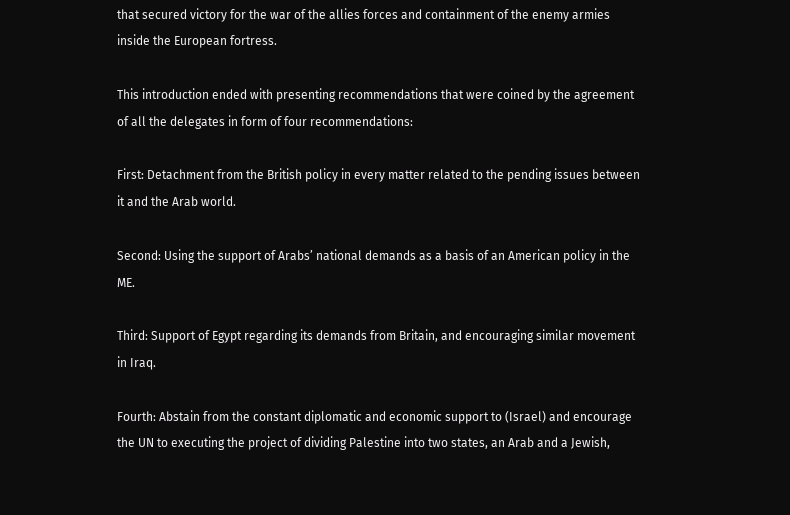that secured victory for the war of the allies forces and containment of the enemy armies inside the European fortress.

This introduction ended with presenting recommendations that were coined by the agreement of all the delegates in form of four recommendations:

First: Detachment from the British policy in every matter related to the pending issues between it and the Arab world.

Second: Using the support of Arabs’ national demands as a basis of an American policy in the ME.

Third: Support of Egypt regarding its demands from Britain, and encouraging similar movement in Iraq.

Fourth: Abstain from the constant diplomatic and economic support to (Israel) and encourage the UN to executing the project of dividing Palestine into two states, an Arab and a Jewish,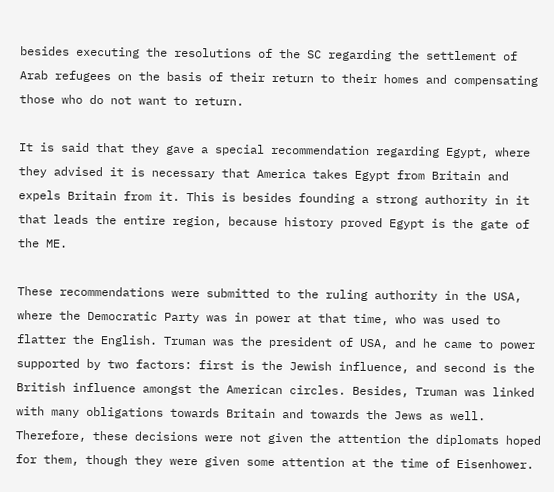besides executing the resolutions of the SC regarding the settlement of Arab refugees on the basis of their return to their homes and compensating those who do not want to return.

It is said that they gave a special recommendation regarding Egypt, where they advised it is necessary that America takes Egypt from Britain and expels Britain from it. This is besides founding a strong authority in it that leads the entire region, because history proved Egypt is the gate of the ME.

These recommendations were submitted to the ruling authority in the USA, where the Democratic Party was in power at that time, who was used to flatter the English. Truman was the president of USA, and he came to power supported by two factors: first is the Jewish influence, and second is the British influence amongst the American circles. Besides, Truman was linked with many obligations towards Britain and towards the Jews as well. Therefore, these decisions were not given the attention the diplomats hoped for them, though they were given some attention at the time of Eisenhower.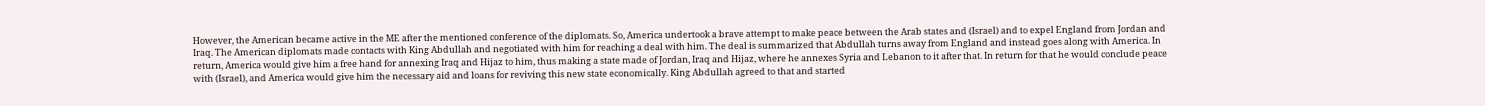However, the American became active in the ME after the mentioned conference of the diplomats. So, America undertook a brave attempt to make peace between the Arab states and (Israel) and to expel England from Jordan and Iraq. The American diplomats made contacts with King Abdullah and negotiated with him for reaching a deal with him. The deal is summarized that Abdullah turns away from England and instead goes along with America. In return, America would give him a free hand for annexing Iraq and Hijaz to him, thus making a state made of Jordan, Iraq and Hijaz, where he annexes Syria and Lebanon to it after that. In return for that he would conclude peace with (Israel), and America would give him the necessary aid and loans for reviving this new state economically. King Abdullah agreed to that and started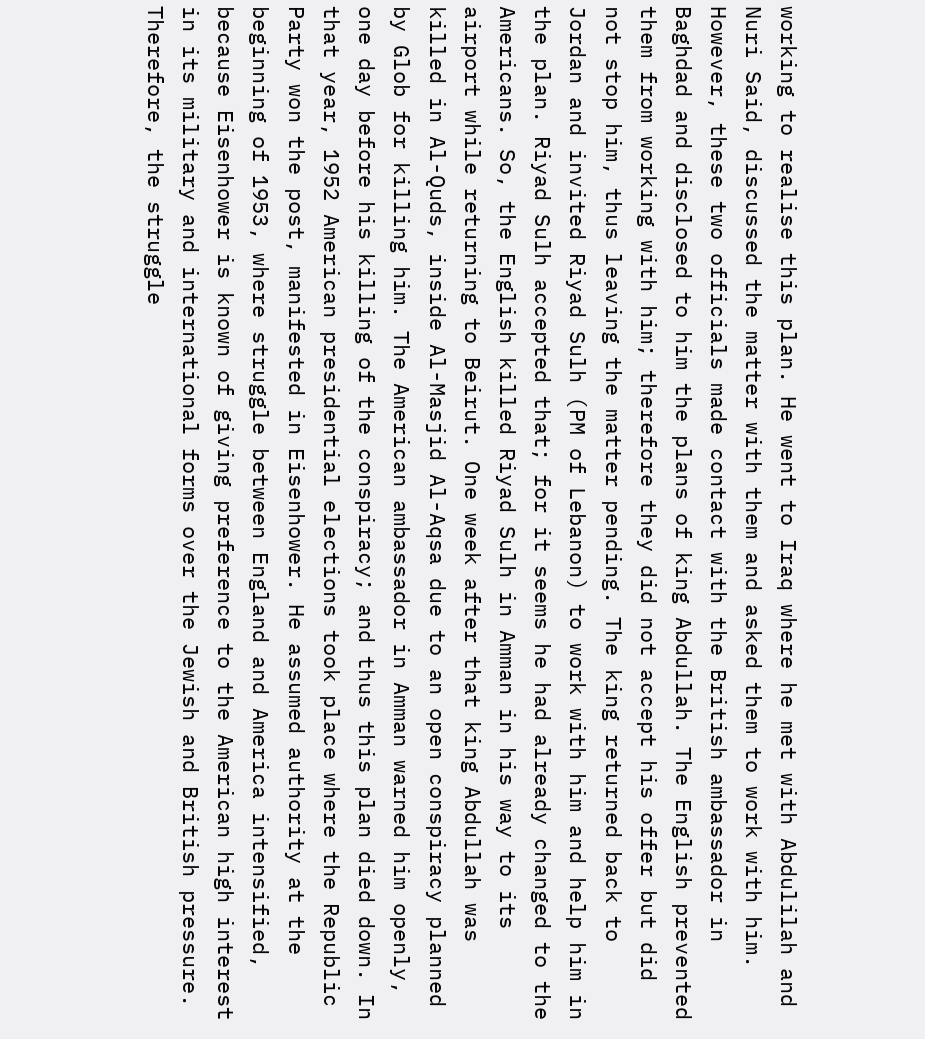working to realise this plan. He went to Iraq where he met with Abdulilah and Nuri Said, discussed the matter with them and asked them to work with him. However, these two officials made contact with the British ambassador in Baghdad and disclosed to him the plans of king Abdullah. The English prevented them from working with him; therefore they did not accept his offer but did not stop him, thus leaving the matter pending. The king returned back to Jordan and invited Riyad Sulh (PM of Lebanon) to work with him and help him in the plan. Riyad Sulh accepted that; for it seems he had already changed to the Americans. So, the English killed Riyad Sulh in Amman in his way to its airport while returning to Beirut. One week after that king Abdullah was killed in Al-Quds, inside Al-Masjid Al-Aqsa due to an open conspiracy planned by Glob for killing him. The American ambassador in Amman warned him openly, one day before his killing of the conspiracy; and thus this plan died down. In that year, 1952 American presidential elections took place where the Republic Party won the post, manifested in Eisenhower. He assumed authority at the beginning of 1953, where struggle between England and America intensified, because Eisenhower is known of giving preference to the American high interest in its military and international forms over the Jewish and British pressure. Therefore, the struggle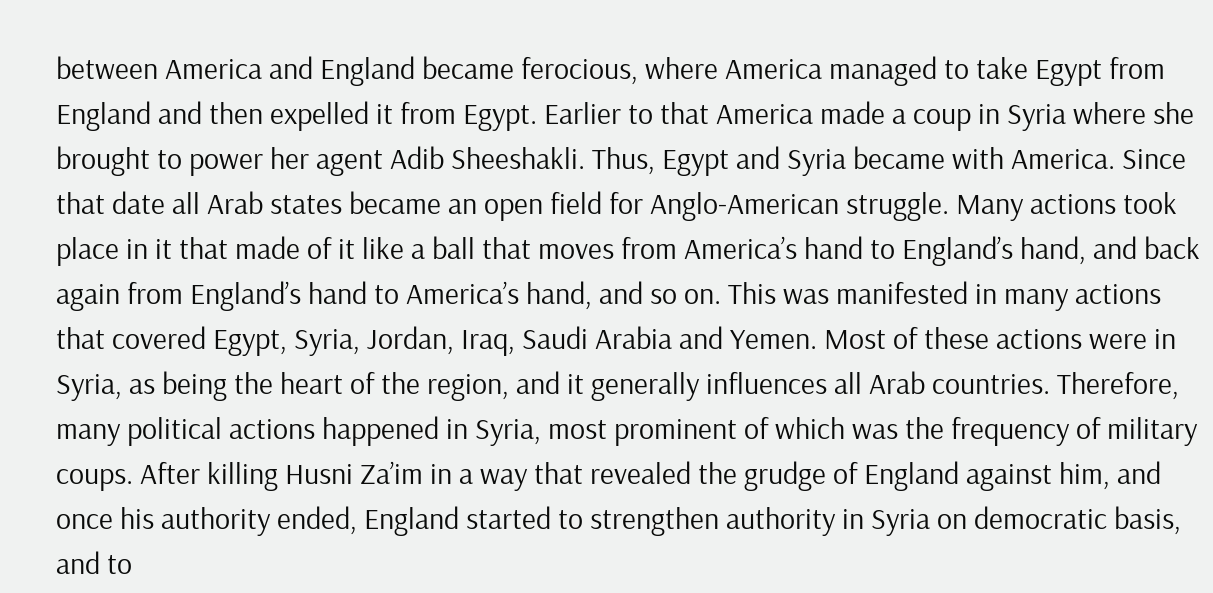between America and England became ferocious, where America managed to take Egypt from England and then expelled it from Egypt. Earlier to that America made a coup in Syria where she brought to power her agent Adib Sheeshakli. Thus, Egypt and Syria became with America. Since that date all Arab states became an open field for Anglo-American struggle. Many actions took place in it that made of it like a ball that moves from America’s hand to England’s hand, and back again from England’s hand to America’s hand, and so on. This was manifested in many actions that covered Egypt, Syria, Jordan, Iraq, Saudi Arabia and Yemen. Most of these actions were in Syria, as being the heart of the region, and it generally influences all Arab countries. Therefore, many political actions happened in Syria, most prominent of which was the frequency of military coups. After killing Husni Za’im in a way that revealed the grudge of England against him, and once his authority ended, England started to strengthen authority in Syria on democratic basis, and to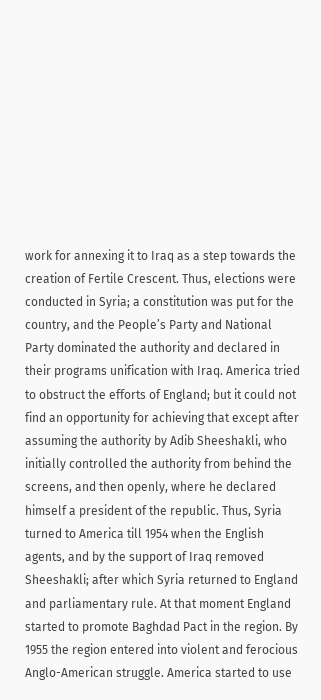work for annexing it to Iraq as a step towards the creation of Fertile Crescent. Thus, elections were conducted in Syria; a constitution was put for the country, and the People’s Party and National Party dominated the authority and declared in their programs unification with Iraq. America tried to obstruct the efforts of England; but it could not find an opportunity for achieving that except after assuming the authority by Adib Sheeshakli, who initially controlled the authority from behind the screens, and then openly, where he declared himself a president of the republic. Thus, Syria turned to America till 1954 when the English agents, and by the support of Iraq removed Sheeshakli; after which Syria returned to England and parliamentary rule. At that moment England started to promote Baghdad Pact in the region. By 1955 the region entered into violent and ferocious Anglo-American struggle. America started to use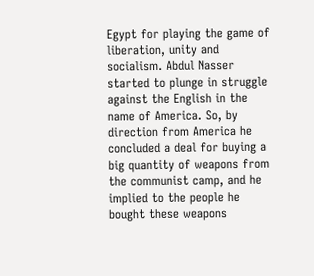Egypt for playing the game of liberation, unity and socialism. Abdul Nasser started to plunge in struggle against the English in the name of America. So, by direction from America he concluded a deal for buying a big quantity of weapons from the communist camp, and he implied to the people he bought these weapons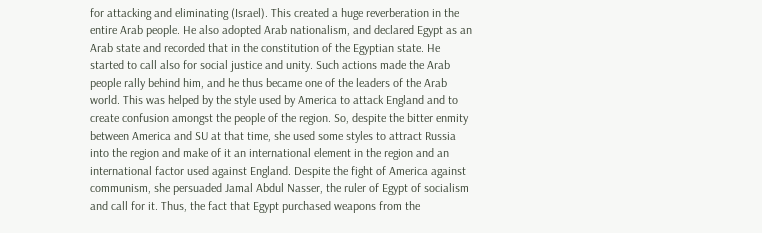for attacking and eliminating (Israel). This created a huge reverberation in the entire Arab people. He also adopted Arab nationalism, and declared Egypt as an Arab state and recorded that in the constitution of the Egyptian state. He started to call also for social justice and unity. Such actions made the Arab people rally behind him, and he thus became one of the leaders of the Arab world. This was helped by the style used by America to attack England and to create confusion amongst the people of the region. So, despite the bitter enmity between America and SU at that time, she used some styles to attract Russia into the region and make of it an international element in the region and an international factor used against England. Despite the fight of America against communism, she persuaded Jamal Abdul Nasser, the ruler of Egypt of socialism and call for it. Thus, the fact that Egypt purchased weapons from the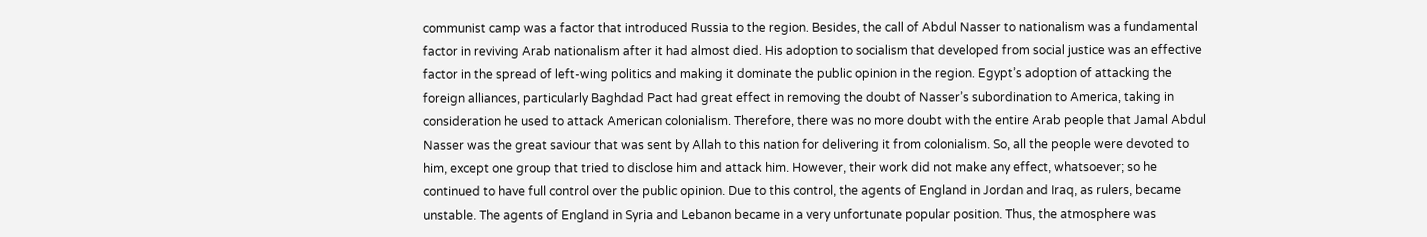communist camp was a factor that introduced Russia to the region. Besides, the call of Abdul Nasser to nationalism was a fundamental factor in reviving Arab nationalism after it had almost died. His adoption to socialism that developed from social justice was an effective factor in the spread of left-wing politics and making it dominate the public opinion in the region. Egypt’s adoption of attacking the foreign alliances, particularly Baghdad Pact had great effect in removing the doubt of Nasser’s subordination to America, taking in consideration he used to attack American colonialism. Therefore, there was no more doubt with the entire Arab people that Jamal Abdul Nasser was the great saviour that was sent by Allah to this nation for delivering it from colonialism. So, all the people were devoted to him, except one group that tried to disclose him and attack him. However, their work did not make any effect, whatsoever; so he continued to have full control over the public opinion. Due to this control, the agents of England in Jordan and Iraq, as rulers, became unstable. The agents of England in Syria and Lebanon became in a very unfortunate popular position. Thus, the atmosphere was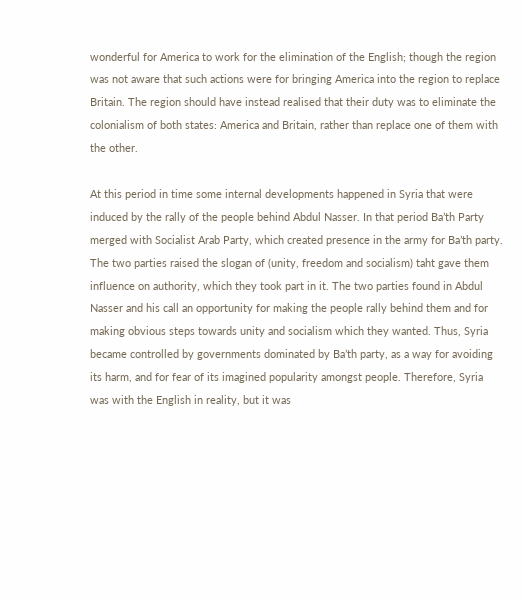wonderful for America to work for the elimination of the English; though the region was not aware that such actions were for bringing America into the region to replace Britain. The region should have instead realised that their duty was to eliminate the colonialism of both states: America and Britain, rather than replace one of them with the other.

At this period in time some internal developments happened in Syria that were induced by the rally of the people behind Abdul Nasser. In that period Ba’th Party merged with Socialist Arab Party, which created presence in the army for Ba’th party. The two parties raised the slogan of (unity, freedom and socialism) taht gave them influence on authority, which they took part in it. The two parties found in Abdul Nasser and his call an opportunity for making the people rally behind them and for making obvious steps towards unity and socialism which they wanted. Thus, Syria became controlled by governments dominated by Ba’th party, as a way for avoiding its harm, and for fear of its imagined popularity amongst people. Therefore, Syria was with the English in reality, but it was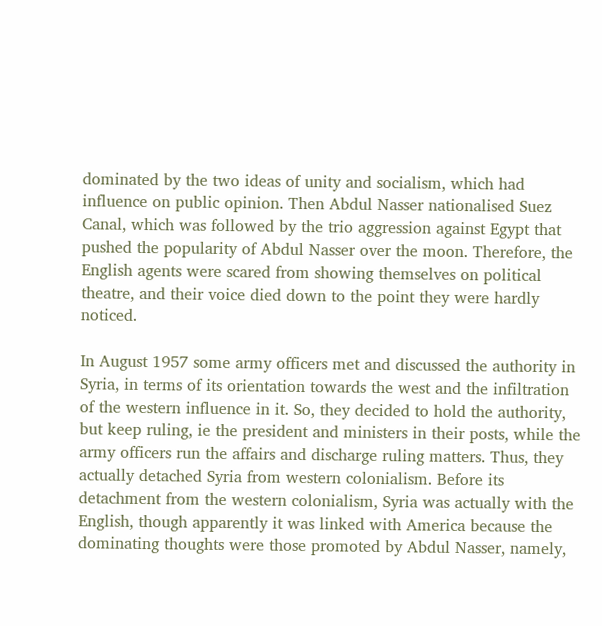dominated by the two ideas of unity and socialism, which had influence on public opinion. Then Abdul Nasser nationalised Suez Canal, which was followed by the trio aggression against Egypt that pushed the popularity of Abdul Nasser over the moon. Therefore, the English agents were scared from showing themselves on political theatre, and their voice died down to the point they were hardly noticed.

In August 1957 some army officers met and discussed the authority in Syria, in terms of its orientation towards the west and the infiltration of the western influence in it. So, they decided to hold the authority, but keep ruling, ie the president and ministers in their posts, while the army officers run the affairs and discharge ruling matters. Thus, they actually detached Syria from western colonialism. Before its detachment from the western colonialism, Syria was actually with the English, though apparently it was linked with America because the dominating thoughts were those promoted by Abdul Nasser, namely,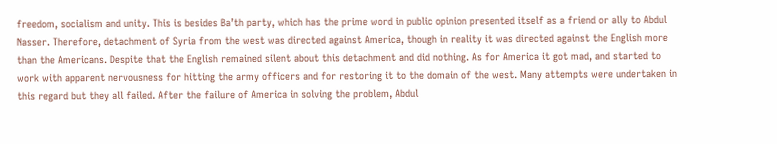freedom, socialism and unity. This is besides Ba’th party, which has the prime word in public opinion presented itself as a friend or ally to Abdul Nasser. Therefore, detachment of Syria from the west was directed against America, though in reality it was directed against the English more than the Americans. Despite that the English remained silent about this detachment and did nothing. As for America it got mad, and started to work with apparent nervousness for hitting the army officers and for restoring it to the domain of the west. Many attempts were undertaken in this regard but they all failed. After the failure of America in solving the problem, Abdul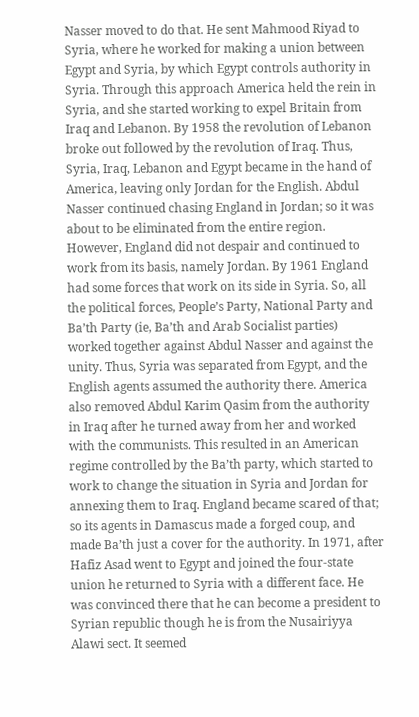Nasser moved to do that. He sent Mahmood Riyad to Syria, where he worked for making a union between Egypt and Syria, by which Egypt controls authority in Syria. Through this approach America held the rein in Syria, and she started working to expel Britain from Iraq and Lebanon. By 1958 the revolution of Lebanon broke out followed by the revolution of Iraq. Thus, Syria, Iraq, Lebanon and Egypt became in the hand of America, leaving only Jordan for the English. Abdul Nasser continued chasing England in Jordan; so it was about to be eliminated from the entire region. However, England did not despair and continued to work from its basis, namely Jordan. By 1961 England had some forces that work on its side in Syria. So, all the political forces, People’s Party, National Party and Ba’th Party (ie, Ba’th and Arab Socialist parties) worked together against Abdul Nasser and against the unity. Thus, Syria was separated from Egypt, and the English agents assumed the authority there. America also removed Abdul Karim Qasim from the authority in Iraq after he turned away from her and worked with the communists. This resulted in an American regime controlled by the Ba’th party, which started to work to change the situation in Syria and Jordan for annexing them to Iraq. England became scared of that; so its agents in Damascus made a forged coup, and made Ba’th just a cover for the authority. In 1971, after Hafiz Asad went to Egypt and joined the four-state union he returned to Syria with a different face. He was convinced there that he can become a president to Syrian republic though he is from the Nusairiyya Alawi sect. It seemed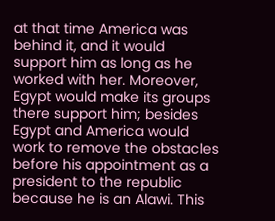at that time America was behind it, and it would support him as long as he worked with her. Moreover, Egypt would make its groups there support him; besides Egypt and America would work to remove the obstacles before his appointment as a president to the republic because he is an Alawi. This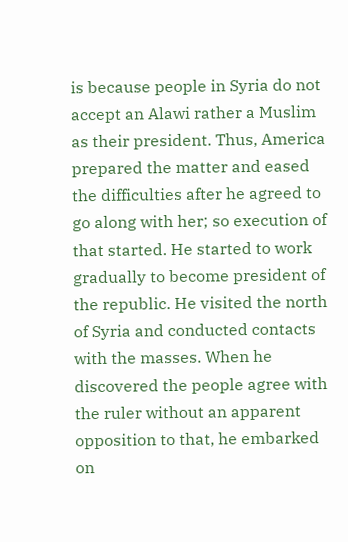is because people in Syria do not accept an Alawi rather a Muslim as their president. Thus, America prepared the matter and eased the difficulties after he agreed to go along with her; so execution of that started. He started to work gradually to become president of the republic. He visited the north of Syria and conducted contacts with the masses. When he discovered the people agree with the ruler without an apparent opposition to that, he embarked on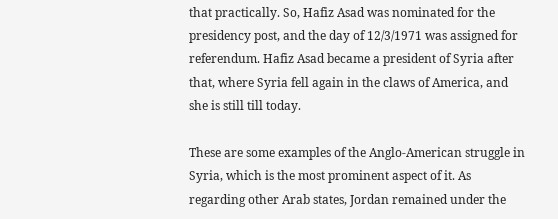that practically. So, Hafiz Asad was nominated for the presidency post, and the day of 12/3/1971 was assigned for referendum. Hafiz Asad became a president of Syria after that, where Syria fell again in the claws of America, and she is still till today.

These are some examples of the Anglo-American struggle in Syria, which is the most prominent aspect of it. As regarding other Arab states, Jordan remained under the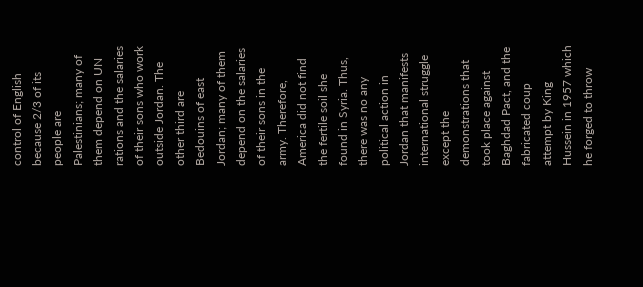control of English because 2/3 of its people are Palestinians; many of them depend on UN rations and the salaries of their sons who work outside Jordan. The other third are Bedouins of east Jordan; many of them depend on the salaries of their sons in the army. Therefore, America did not find the fertile soil she found in Syria. Thus, there was no any political action in Jordan that manifests international struggle except the demonstrations that took place against Baghdad Pact, and the fabricated coup attempt by King Hussein in 1957 which he forged to throw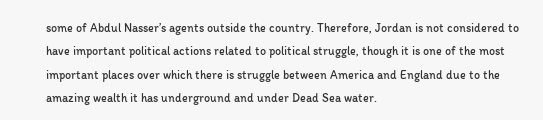some of Abdul Nasser’s agents outside the country. Therefore, Jordan is not considered to have important political actions related to political struggle, though it is one of the most important places over which there is struggle between America and England due to the amazing wealth it has underground and under Dead Sea water.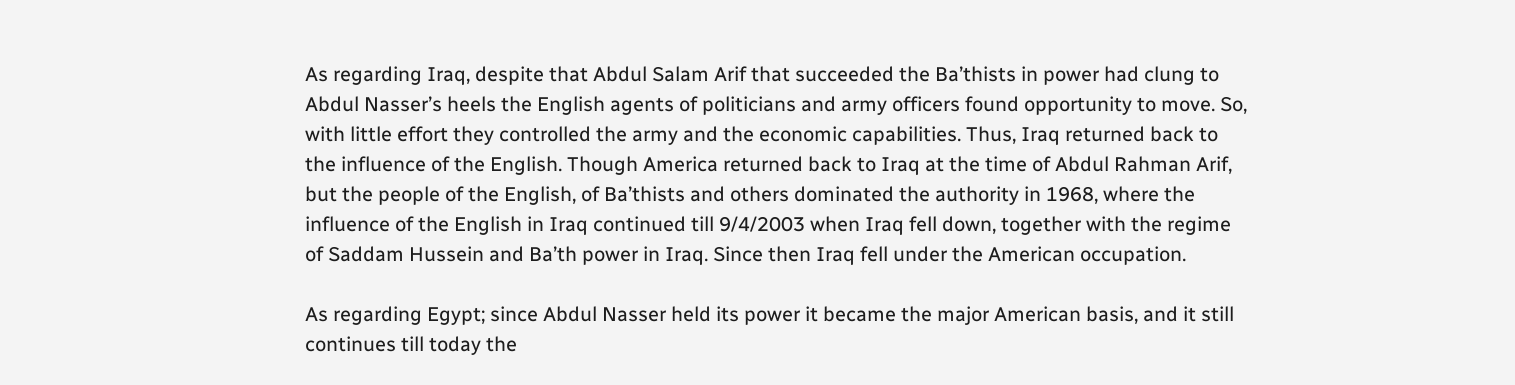As regarding Iraq, despite that Abdul Salam Arif that succeeded the Ba’thists in power had clung to Abdul Nasser’s heels the English agents of politicians and army officers found opportunity to move. So, with little effort they controlled the army and the economic capabilities. Thus, Iraq returned back to the influence of the English. Though America returned back to Iraq at the time of Abdul Rahman Arif, but the people of the English, of Ba’thists and others dominated the authority in 1968, where the influence of the English in Iraq continued till 9/4/2003 when Iraq fell down, together with the regime of Saddam Hussein and Ba’th power in Iraq. Since then Iraq fell under the American occupation.

As regarding Egypt; since Abdul Nasser held its power it became the major American basis, and it still continues till today the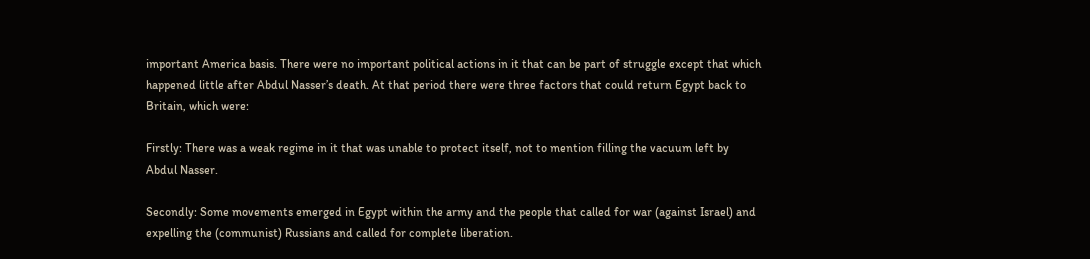important America basis. There were no important political actions in it that can be part of struggle except that which happened little after Abdul Nasser’s death. At that period there were three factors that could return Egypt back to Britain, which were:

Firstly: There was a weak regime in it that was unable to protect itself, not to mention filling the vacuum left by Abdul Nasser.

Secondly: Some movements emerged in Egypt within the army and the people that called for war (against Israel) and expelling the (communist) Russians and called for complete liberation.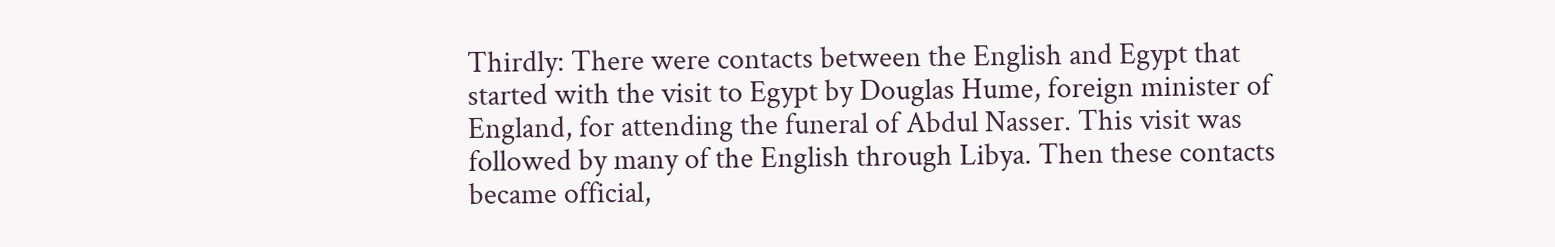Thirdly: There were contacts between the English and Egypt that started with the visit to Egypt by Douglas Hume, foreign minister of England, for attending the funeral of Abdul Nasser. This visit was followed by many of the English through Libya. Then these contacts became official,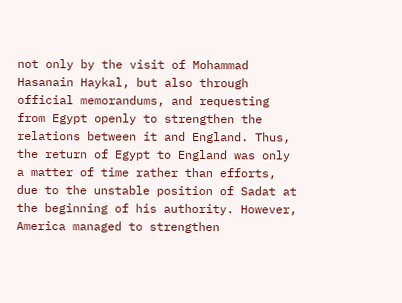not only by the visit of Mohammad Hasanain Haykal, but also through official memorandums, and requesting from Egypt openly to strengthen the relations between it and England. Thus, the return of Egypt to England was only a matter of time rather than efforts, due to the unstable position of Sadat at the beginning of his authority. However, America managed to strengthen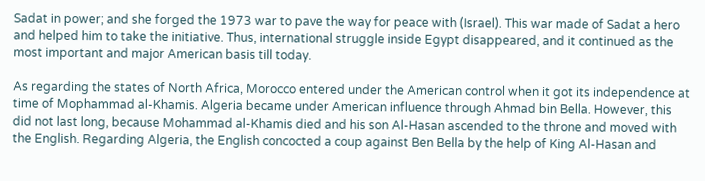Sadat in power; and she forged the 1973 war to pave the way for peace with (Israel). This war made of Sadat a hero and helped him to take the initiative. Thus, international struggle inside Egypt disappeared, and it continued as the most important and major American basis till today.

As regarding the states of North Africa, Morocco entered under the American control when it got its independence at time of Mophammad al-Khamis. Algeria became under American influence through Ahmad bin Bella. However, this did not last long, because Mohammad al-Khamis died and his son Al-Hasan ascended to the throne and moved with the English. Regarding Algeria, the English concocted a coup against Ben Bella by the help of King Al-Hasan and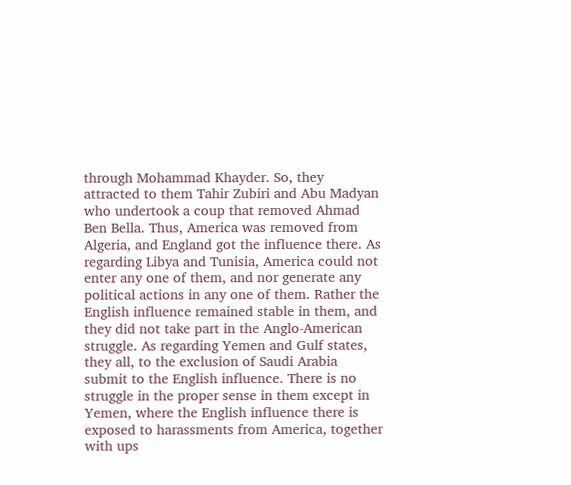through Mohammad Khayder. So, they attracted to them Tahir Zubiri and Abu Madyan who undertook a coup that removed Ahmad Ben Bella. Thus, America was removed from Algeria, and England got the influence there. As regarding Libya and Tunisia, America could not enter any one of them, and nor generate any political actions in any one of them. Rather the English influence remained stable in them, and they did not take part in the Anglo-American struggle. As regarding Yemen and Gulf states, they all, to the exclusion of Saudi Arabia submit to the English influence. There is no struggle in the proper sense in them except in Yemen, where the English influence there is exposed to harassments from America, together with ups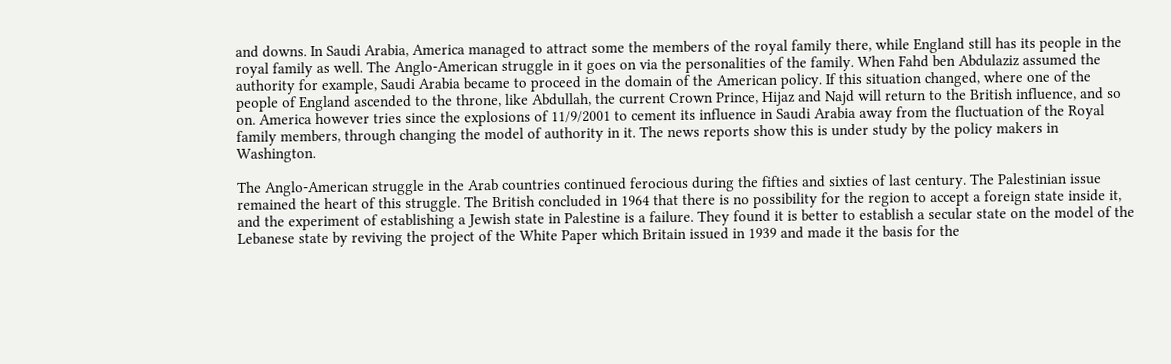and downs. In Saudi Arabia, America managed to attract some the members of the royal family there, while England still has its people in the royal family as well. The Anglo-American struggle in it goes on via the personalities of the family. When Fahd ben Abdulaziz assumed the authority for example, Saudi Arabia became to proceed in the domain of the American policy. If this situation changed, where one of the people of England ascended to the throne, like Abdullah, the current Crown Prince, Hijaz and Najd will return to the British influence, and so on. America however tries since the explosions of 11/9/2001 to cement its influence in Saudi Arabia away from the fluctuation of the Royal family members, through changing the model of authority in it. The news reports show this is under study by the policy makers in Washington.

The Anglo-American struggle in the Arab countries continued ferocious during the fifties and sixties of last century. The Palestinian issue remained the heart of this struggle. The British concluded in 1964 that there is no possibility for the region to accept a foreign state inside it, and the experiment of establishing a Jewish state in Palestine is a failure. They found it is better to establish a secular state on the model of the Lebanese state by reviving the project of the White Paper which Britain issued in 1939 and made it the basis for the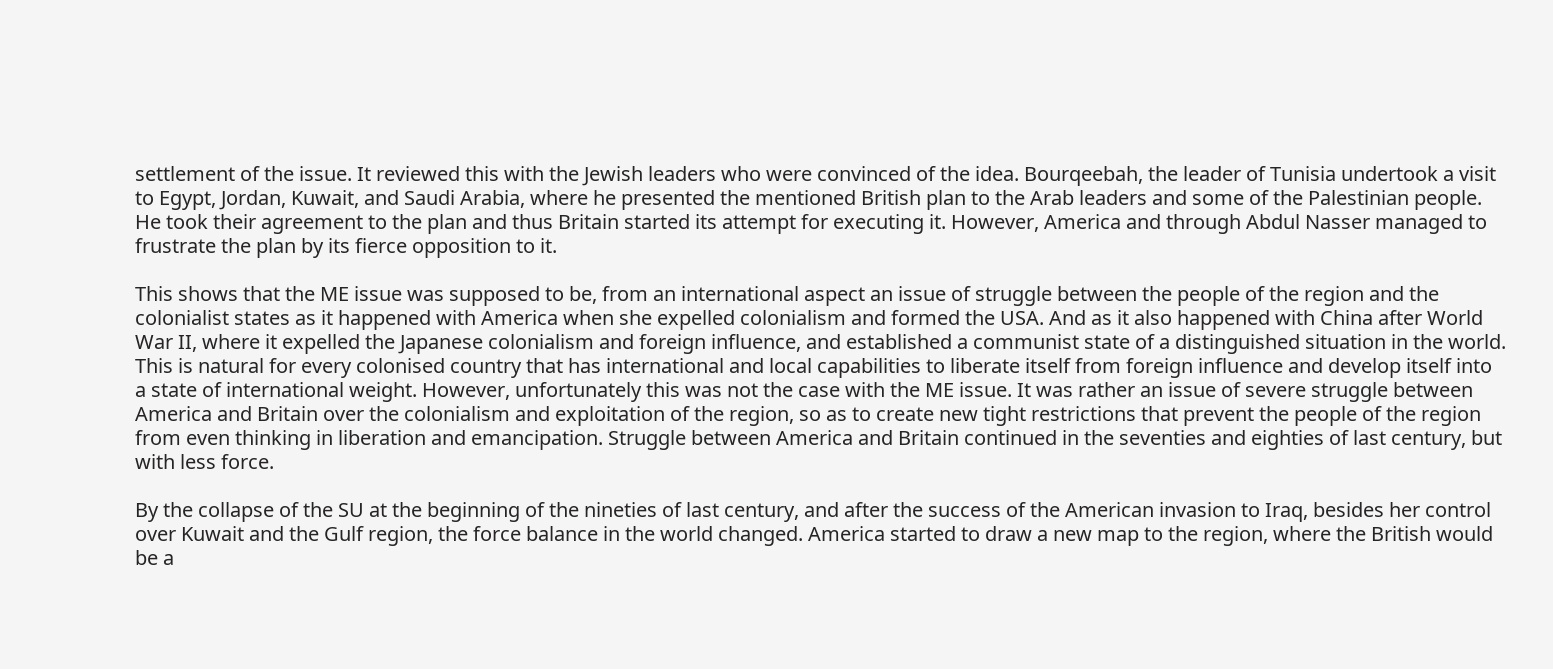settlement of the issue. It reviewed this with the Jewish leaders who were convinced of the idea. Bourqeebah, the leader of Tunisia undertook a visit to Egypt, Jordan, Kuwait, and Saudi Arabia, where he presented the mentioned British plan to the Arab leaders and some of the Palestinian people. He took their agreement to the plan and thus Britain started its attempt for executing it. However, America and through Abdul Nasser managed to frustrate the plan by its fierce opposition to it.

This shows that the ME issue was supposed to be, from an international aspect an issue of struggle between the people of the region and the colonialist states as it happened with America when she expelled colonialism and formed the USA. And as it also happened with China after World War II, where it expelled the Japanese colonialism and foreign influence, and established a communist state of a distinguished situation in the world. This is natural for every colonised country that has international and local capabilities to liberate itself from foreign influence and develop itself into a state of international weight. However, unfortunately this was not the case with the ME issue. It was rather an issue of severe struggle between America and Britain over the colonialism and exploitation of the region, so as to create new tight restrictions that prevent the people of the region from even thinking in liberation and emancipation. Struggle between America and Britain continued in the seventies and eighties of last century, but with less force.

By the collapse of the SU at the beginning of the nineties of last century, and after the success of the American invasion to Iraq, besides her control over Kuwait and the Gulf region, the force balance in the world changed. America started to draw a new map to the region, where the British would be a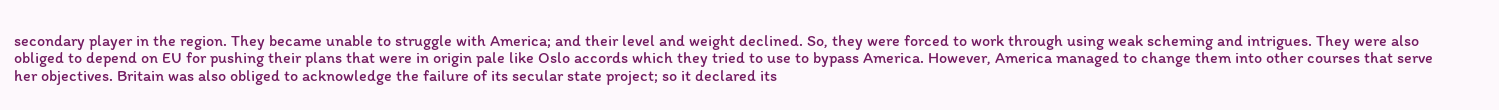secondary player in the region. They became unable to struggle with America; and their level and weight declined. So, they were forced to work through using weak scheming and intrigues. They were also obliged to depend on EU for pushing their plans that were in origin pale like Oslo accords which they tried to use to bypass America. However, America managed to change them into other courses that serve her objectives. Britain was also obliged to acknowledge the failure of its secular state project; so it declared its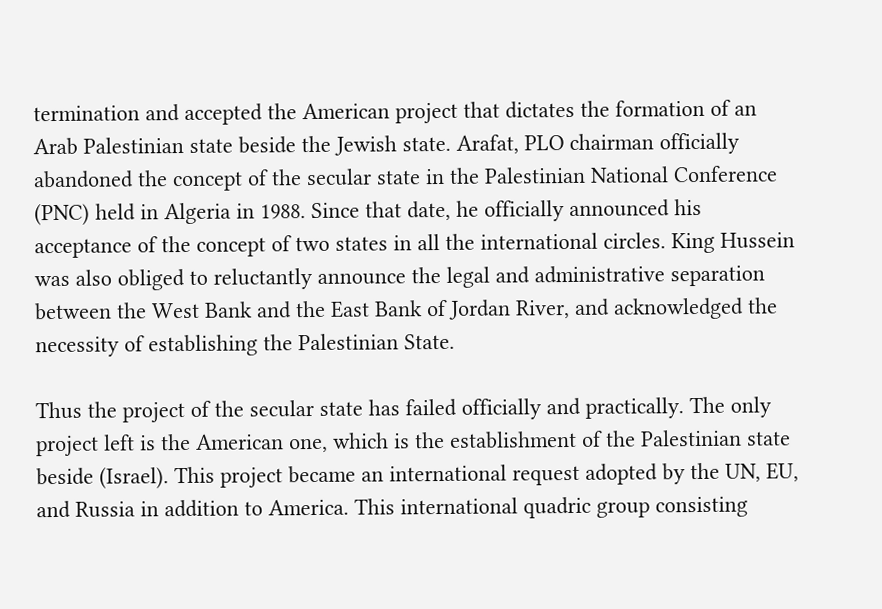termination and accepted the American project that dictates the formation of an Arab Palestinian state beside the Jewish state. Arafat, PLO chairman officially abandoned the concept of the secular state in the Palestinian National Conference (PNC) held in Algeria in 1988. Since that date, he officially announced his acceptance of the concept of two states in all the international circles. King Hussein was also obliged to reluctantly announce the legal and administrative separation between the West Bank and the East Bank of Jordan River, and acknowledged the necessity of establishing the Palestinian State.

Thus the project of the secular state has failed officially and practically. The only project left is the American one, which is the establishment of the Palestinian state beside (Israel). This project became an international request adopted by the UN, EU, and Russia in addition to America. This international quadric group consisting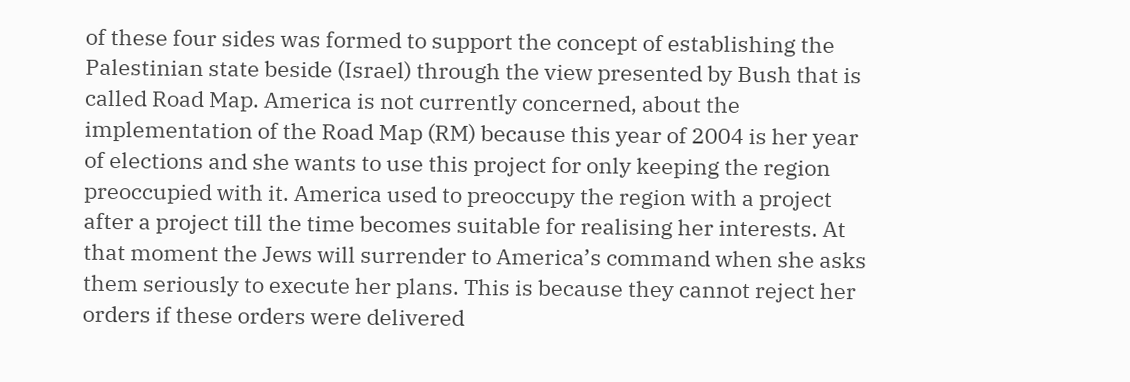of these four sides was formed to support the concept of establishing the Palestinian state beside (Israel) through the view presented by Bush that is called Road Map. America is not currently concerned, about the implementation of the Road Map (RM) because this year of 2004 is her year of elections and she wants to use this project for only keeping the region preoccupied with it. America used to preoccupy the region with a project after a project till the time becomes suitable for realising her interests. At that moment the Jews will surrender to America’s command when she asks them seriously to execute her plans. This is because they cannot reject her orders if these orders were delivered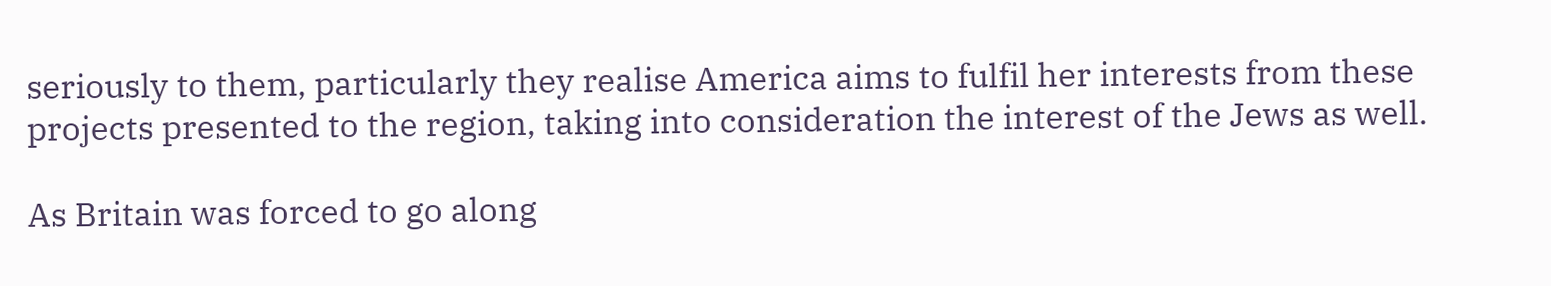seriously to them, particularly they realise America aims to fulfil her interests from these projects presented to the region, taking into consideration the interest of the Jews as well.

As Britain was forced to go along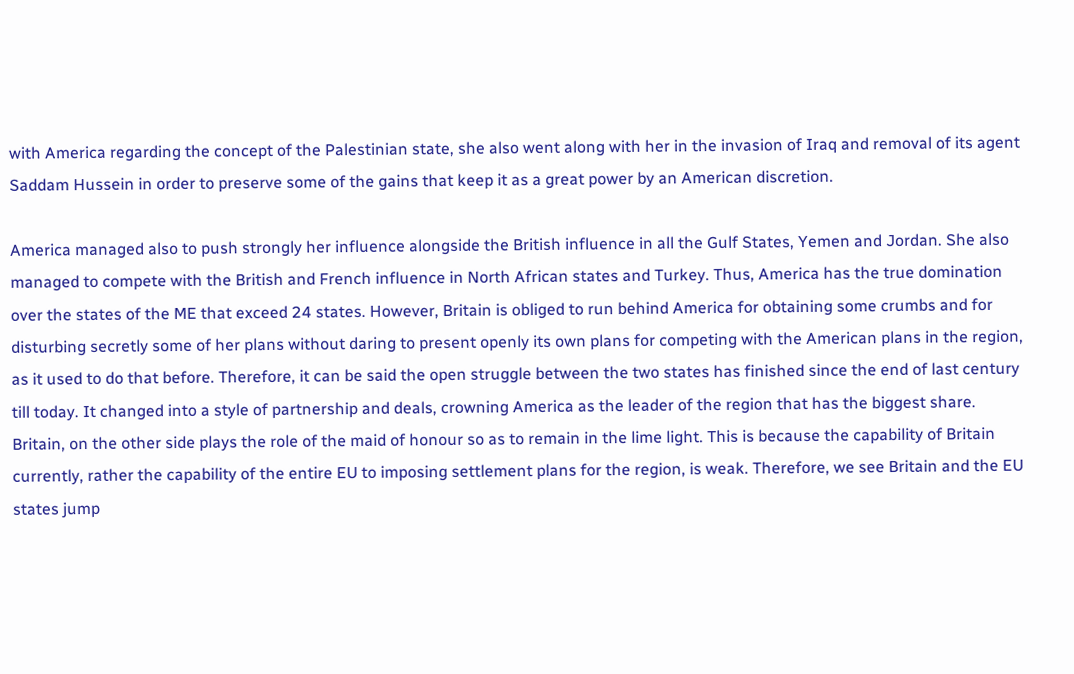with America regarding the concept of the Palestinian state, she also went along with her in the invasion of Iraq and removal of its agent Saddam Hussein in order to preserve some of the gains that keep it as a great power by an American discretion.

America managed also to push strongly her influence alongside the British influence in all the Gulf States, Yemen and Jordan. She also managed to compete with the British and French influence in North African states and Turkey. Thus, America has the true domination over the states of the ME that exceed 24 states. However, Britain is obliged to run behind America for obtaining some crumbs and for disturbing secretly some of her plans without daring to present openly its own plans for competing with the American plans in the region, as it used to do that before. Therefore, it can be said the open struggle between the two states has finished since the end of last century till today. It changed into a style of partnership and deals, crowning America as the leader of the region that has the biggest share. Britain, on the other side plays the role of the maid of honour so as to remain in the lime light. This is because the capability of Britain currently, rather the capability of the entire EU to imposing settlement plans for the region, is weak. Therefore, we see Britain and the EU states jump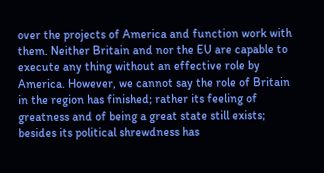over the projects of America and function work with them. Neither Britain and nor the EU are capable to execute any thing without an effective role by America. However, we cannot say the role of Britain in the region has finished; rather its feeling of greatness and of being a great state still exists; besides its political shrewdness has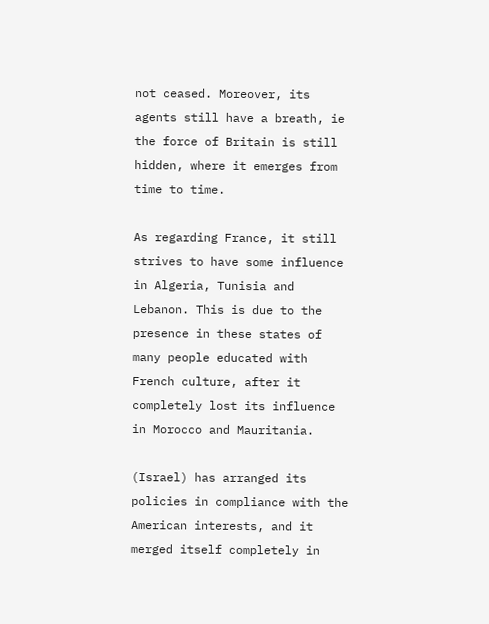not ceased. Moreover, its agents still have a breath, ie the force of Britain is still hidden, where it emerges from time to time.

As regarding France, it still strives to have some influence in Algeria, Tunisia and Lebanon. This is due to the presence in these states of many people educated with French culture, after it completely lost its influence in Morocco and Mauritania.

(Israel) has arranged its policies in compliance with the American interests, and it merged itself completely in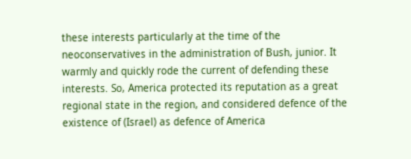these interests particularly at the time of the neoconservatives in the administration of Bush, junior. It warmly and quickly rode the current of defending these interests. So, America protected its reputation as a great regional state in the region, and considered defence of the existence of (Israel) as defence of America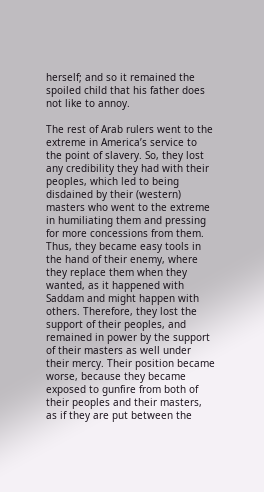herself; and so it remained the spoiled child that his father does not like to annoy.

The rest of Arab rulers went to the extreme in America’s service to the point of slavery. So, they lost any credibility they had with their peoples, which led to being disdained by their (western) masters who went to the extreme in humiliating them and pressing for more concessions from them. Thus, they became easy tools in the hand of their enemy, where they replace them when they wanted, as it happened with Saddam and might happen with others. Therefore, they lost the support of their peoples, and remained in power by the support of their masters as well under their mercy. Their position became worse, because they became exposed to gunfire from both of their peoples and their masters, as if they are put between the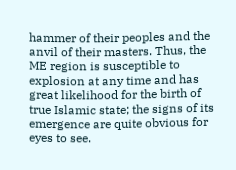hammer of their peoples and the anvil of their masters. Thus, the ME region is susceptible to explosion at any time and has great likelihood for the birth of true Islamic state; the signs of its emergence are quite obvious for eyes to see.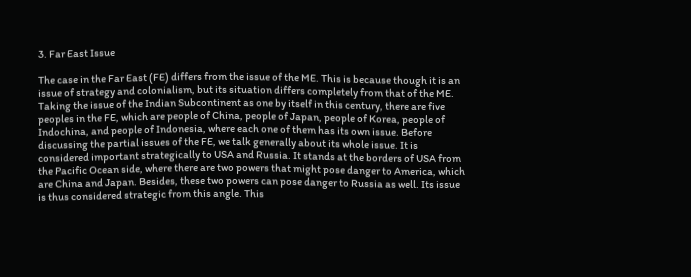3. Far East Issue

The case in the Far East (FE) differs from the issue of the ME. This is because though it is an issue of strategy and colonialism, but its situation differs completely from that of the ME. Taking the issue of the Indian Subcontinent as one by itself in this century, there are five peoples in the FE, which are people of China, people of Japan, people of Korea, people of Indochina, and people of Indonesia, where each one of them has its own issue. Before discussing the partial issues of the FE, we talk generally about its whole issue. It is considered important strategically to USA and Russia. It stands at the borders of USA from the Pacific Ocean side, where there are two powers that might pose danger to America, which are China and Japan. Besides, these two powers can pose danger to Russia as well. Its issue is thus considered strategic from this angle. This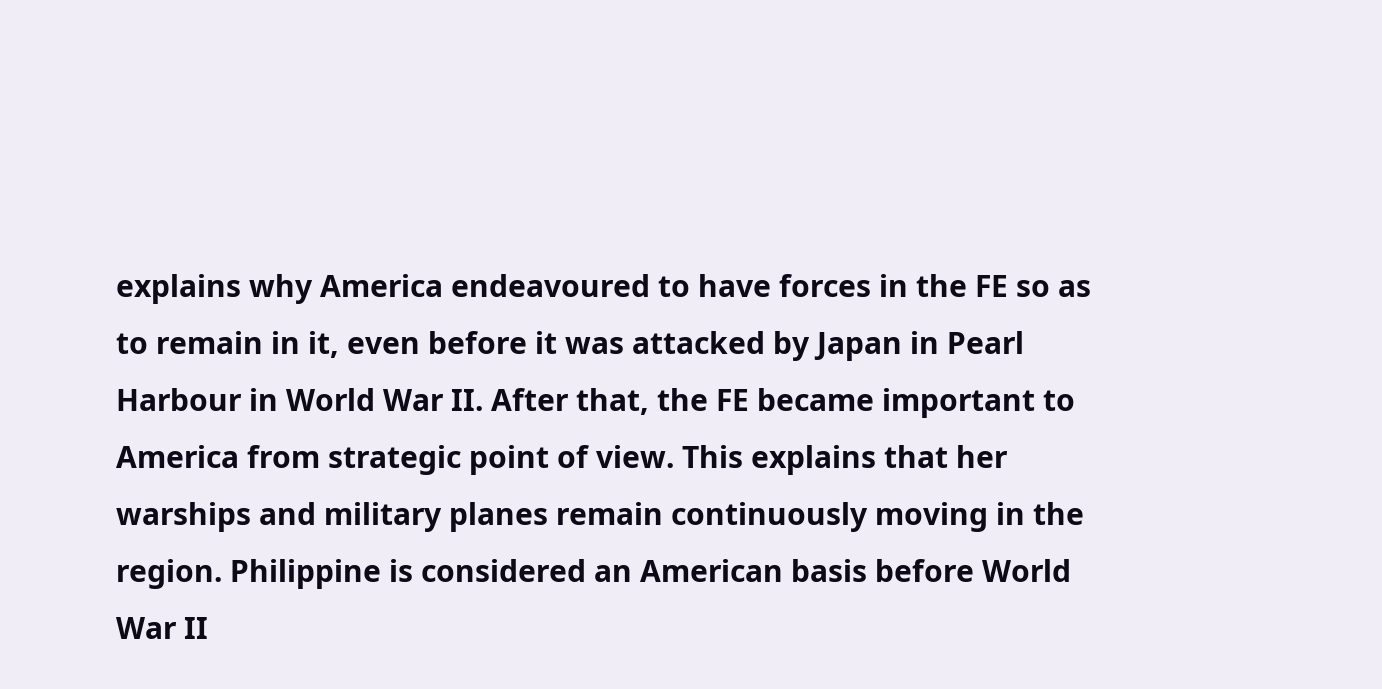explains why America endeavoured to have forces in the FE so as to remain in it, even before it was attacked by Japan in Pearl Harbour in World War II. After that, the FE became important to America from strategic point of view. This explains that her warships and military planes remain continuously moving in the region. Philippine is considered an American basis before World War II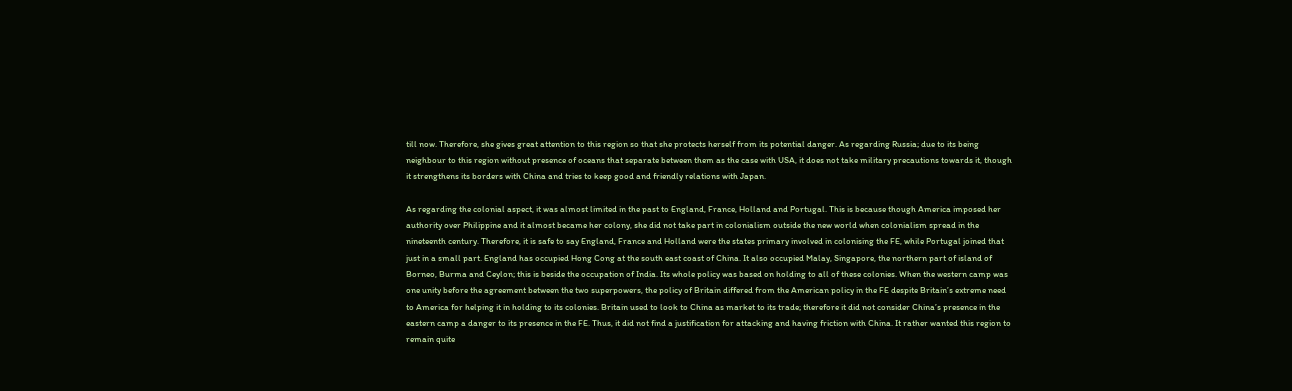till now. Therefore, she gives great attention to this region so that she protects herself from its potential danger. As regarding Russia; due to its being neighbour to this region without presence of oceans that separate between them as the case with USA, it does not take military precautions towards it, though it strengthens its borders with China and tries to keep good and friendly relations with Japan.

As regarding the colonial aspect, it was almost limited in the past to England, France, Holland and Portugal. This is because though America imposed her authority over Philippine and it almost became her colony, she did not take part in colonialism outside the new world when colonialism spread in the nineteenth century. Therefore, it is safe to say England, France and Holland were the states primary involved in colonising the FE, while Portugal joined that just in a small part. England has occupied Hong Cong at the south east coast of China. It also occupied Malay, Singapore, the northern part of island of Borneo, Burma and Ceylon; this is beside the occupation of India. Its whole policy was based on holding to all of these colonies. When the western camp was one unity before the agreement between the two superpowers, the policy of Britain differed from the American policy in the FE despite Britain’s extreme need to America for helping it in holding to its colonies. Britain used to look to China as market to its trade; therefore it did not consider China’s presence in the eastern camp a danger to its presence in the FE. Thus, it did not find a justification for attacking and having friction with China. It rather wanted this region to remain quite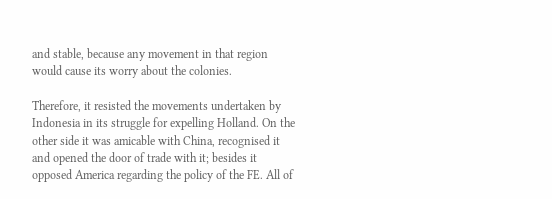and stable, because any movement in that region would cause its worry about the colonies.

Therefore, it resisted the movements undertaken by Indonesia in its struggle for expelling Holland. On the other side it was amicable with China, recognised it and opened the door of trade with it; besides it opposed America regarding the policy of the FE. All of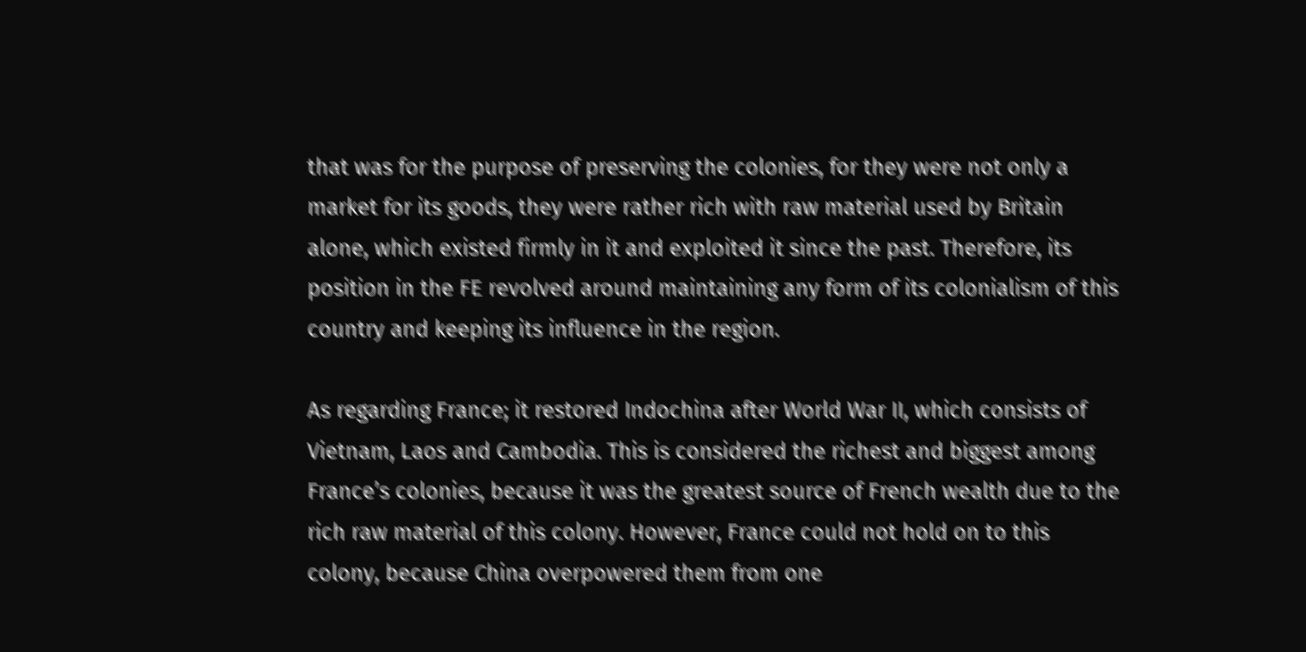that was for the purpose of preserving the colonies, for they were not only a market for its goods, they were rather rich with raw material used by Britain alone, which existed firmly in it and exploited it since the past. Therefore, its position in the FE revolved around maintaining any form of its colonialism of this country and keeping its influence in the region.

As regarding France; it restored Indochina after World War II, which consists of Vietnam, Laos and Cambodia. This is considered the richest and biggest among France’s colonies, because it was the greatest source of French wealth due to the rich raw material of this colony. However, France could not hold on to this colony, because China overpowered them from one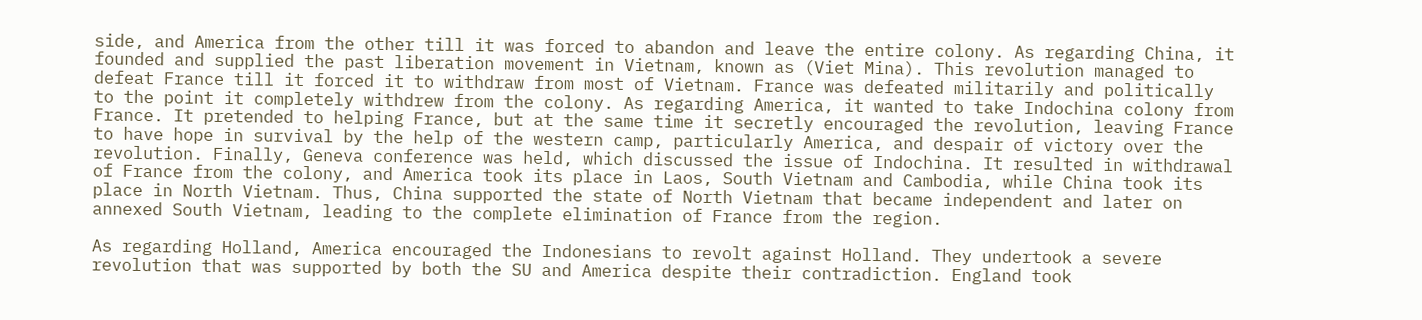side, and America from the other till it was forced to abandon and leave the entire colony. As regarding China, it founded and supplied the past liberation movement in Vietnam, known as (Viet Mina). This revolution managed to defeat France till it forced it to withdraw from most of Vietnam. France was defeated militarily and politically to the point it completely withdrew from the colony. As regarding America, it wanted to take Indochina colony from France. It pretended to helping France, but at the same time it secretly encouraged the revolution, leaving France to have hope in survival by the help of the western camp, particularly America, and despair of victory over the revolution. Finally, Geneva conference was held, which discussed the issue of Indochina. It resulted in withdrawal of France from the colony, and America took its place in Laos, South Vietnam and Cambodia, while China took its place in North Vietnam. Thus, China supported the state of North Vietnam that became independent and later on annexed South Vietnam, leading to the complete elimination of France from the region.

As regarding Holland, America encouraged the Indonesians to revolt against Holland. They undertook a severe revolution that was supported by both the SU and America despite their contradiction. England took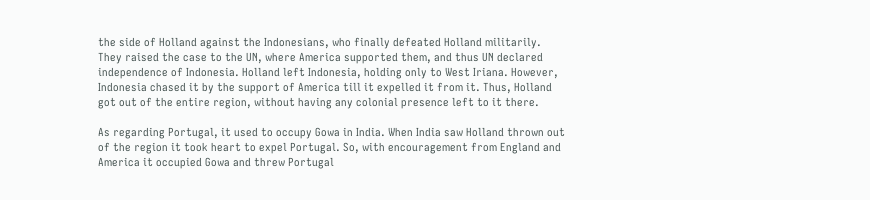the side of Holland against the Indonesians, who finally defeated Holland militarily. They raised the case to the UN, where America supported them, and thus UN declared independence of Indonesia. Holland left Indonesia, holding only to West Iriana. However, Indonesia chased it by the support of America till it expelled it from it. Thus, Holland got out of the entire region, without having any colonial presence left to it there.

As regarding Portugal, it used to occupy Gowa in India. When India saw Holland thrown out of the region it took heart to expel Portugal. So, with encouragement from England and America it occupied Gowa and threw Portugal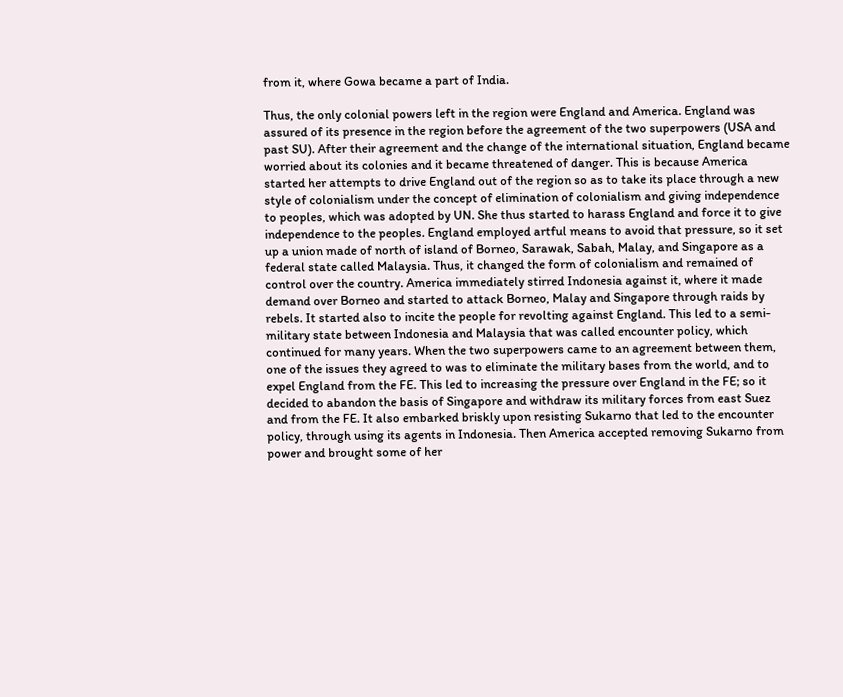from it, where Gowa became a part of India.

Thus, the only colonial powers left in the region were England and America. England was assured of its presence in the region before the agreement of the two superpowers (USA and past SU). After their agreement and the change of the international situation, England became worried about its colonies and it became threatened of danger. This is because America started her attempts to drive England out of the region so as to take its place through a new style of colonialism under the concept of elimination of colonialism and giving independence to peoples, which was adopted by UN. She thus started to harass England and force it to give independence to the peoples. England employed artful means to avoid that pressure, so it set up a union made of north of island of Borneo, Sarawak, Sabah, Malay, and Singapore as a federal state called Malaysia. Thus, it changed the form of colonialism and remained of control over the country. America immediately stirred Indonesia against it, where it made demand over Borneo and started to attack Borneo, Malay and Singapore through raids by rebels. It started also to incite the people for revolting against England. This led to a semi-military state between Indonesia and Malaysia that was called encounter policy, which continued for many years. When the two superpowers came to an agreement between them, one of the issues they agreed to was to eliminate the military bases from the world, and to expel England from the FE. This led to increasing the pressure over England in the FE; so it decided to abandon the basis of Singapore and withdraw its military forces from east Suez and from the FE. It also embarked briskly upon resisting Sukarno that led to the encounter policy, through using its agents in Indonesia. Then America accepted removing Sukarno from power and brought some of her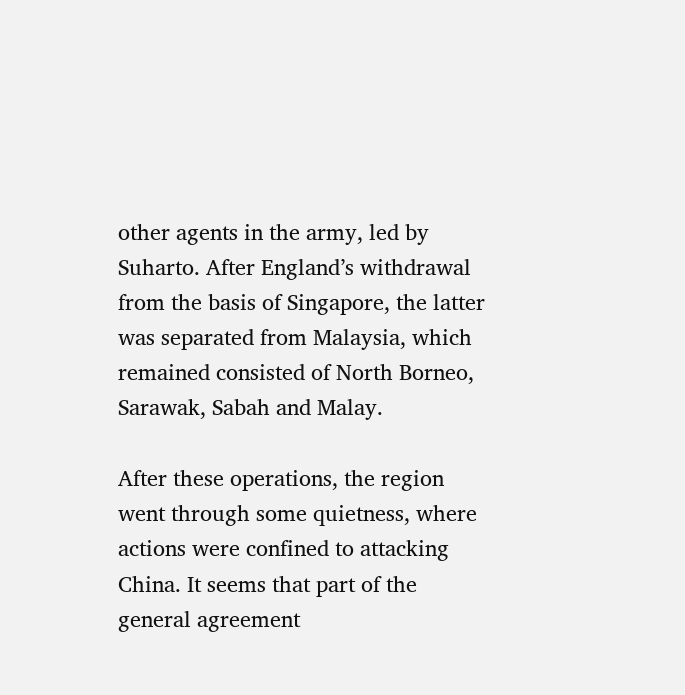other agents in the army, led by Suharto. After England’s withdrawal from the basis of Singapore, the latter was separated from Malaysia, which remained consisted of North Borneo, Sarawak, Sabah and Malay.

After these operations, the region went through some quietness, where actions were confined to attacking China. It seems that part of the general agreement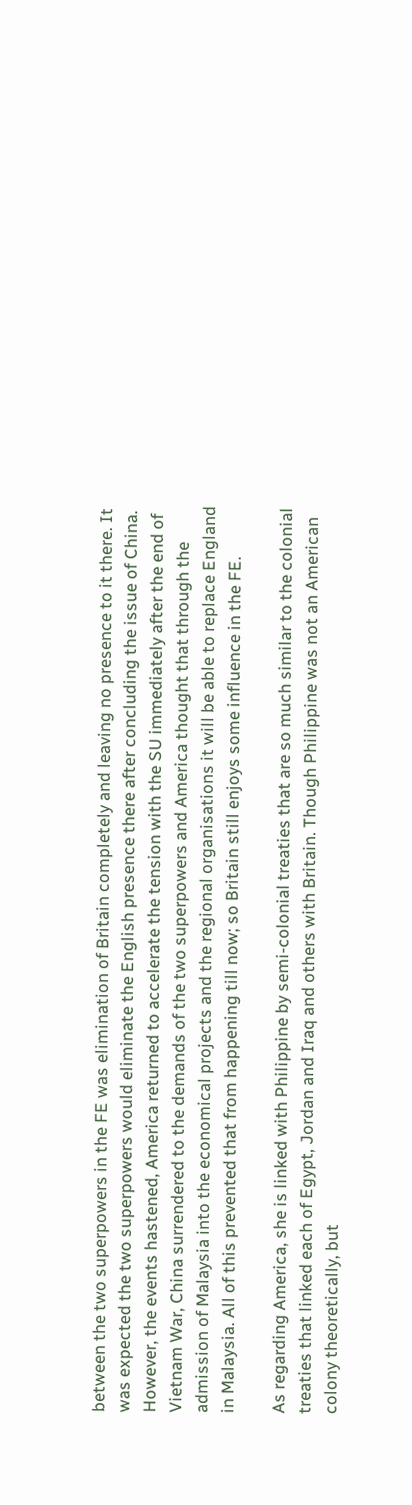between the two superpowers in the FE was elimination of Britain completely and leaving no presence to it there. It was expected the two superpowers would eliminate the English presence there after concluding the issue of China. However, the events hastened, America returned to accelerate the tension with the SU immediately after the end of Vietnam War, China surrendered to the demands of the two superpowers and America thought that through the admission of Malaysia into the economical projects and the regional organisations it will be able to replace England in Malaysia. All of this prevented that from happening till now; so Britain still enjoys some influence in the FE.

As regarding America, she is linked with Philippine by semi-colonial treaties that are so much similar to the colonial treaties that linked each of Egypt, Jordan and Iraq and others with Britain. Though Philippine was not an American colony theoretically, but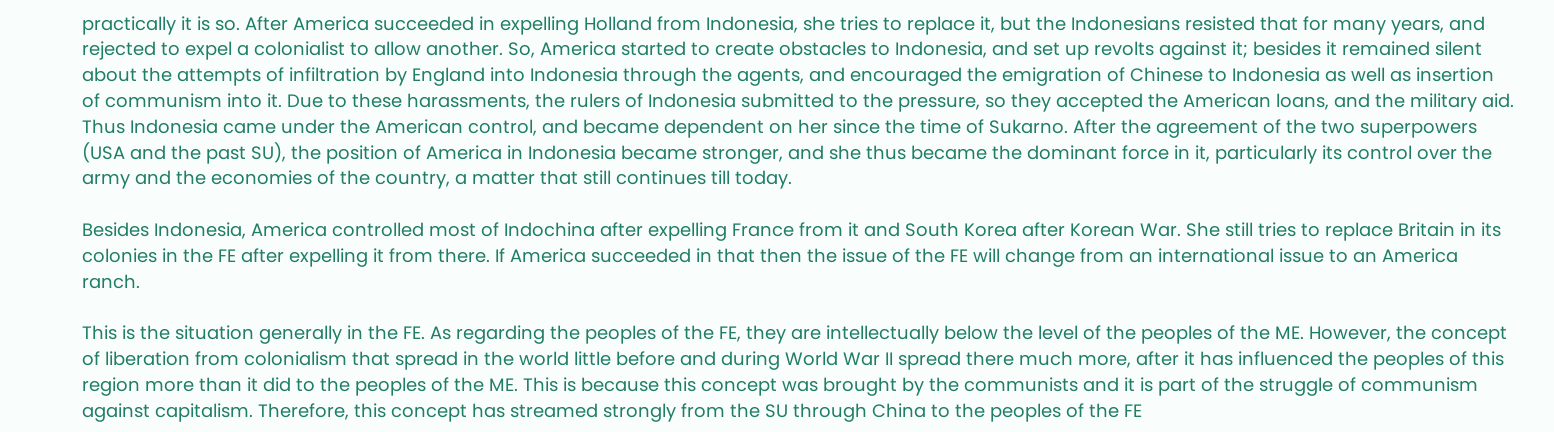practically it is so. After America succeeded in expelling Holland from Indonesia, she tries to replace it, but the Indonesians resisted that for many years, and rejected to expel a colonialist to allow another. So, America started to create obstacles to Indonesia, and set up revolts against it; besides it remained silent about the attempts of infiltration by England into Indonesia through the agents, and encouraged the emigration of Chinese to Indonesia as well as insertion of communism into it. Due to these harassments, the rulers of Indonesia submitted to the pressure, so they accepted the American loans, and the military aid. Thus Indonesia came under the American control, and became dependent on her since the time of Sukarno. After the agreement of the two superpowers (USA and the past SU), the position of America in Indonesia became stronger, and she thus became the dominant force in it, particularly its control over the army and the economies of the country, a matter that still continues till today.

Besides Indonesia, America controlled most of Indochina after expelling France from it and South Korea after Korean War. She still tries to replace Britain in its colonies in the FE after expelling it from there. If America succeeded in that then the issue of the FE will change from an international issue to an America ranch.

This is the situation generally in the FE. As regarding the peoples of the FE, they are intellectually below the level of the peoples of the ME. However, the concept of liberation from colonialism that spread in the world little before and during World War II spread there much more, after it has influenced the peoples of this region more than it did to the peoples of the ME. This is because this concept was brought by the communists and it is part of the struggle of communism against capitalism. Therefore, this concept has streamed strongly from the SU through China to the peoples of the FE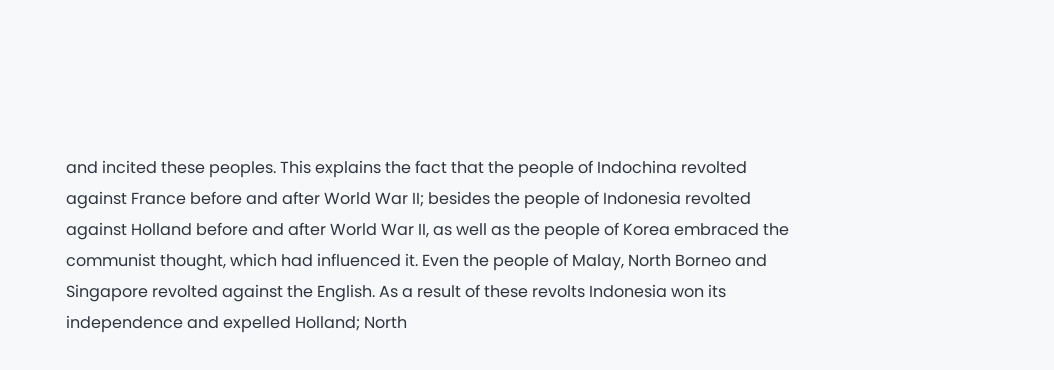and incited these peoples. This explains the fact that the people of Indochina revolted against France before and after World War II; besides the people of Indonesia revolted against Holland before and after World War II, as well as the people of Korea embraced the communist thought, which had influenced it. Even the people of Malay, North Borneo and Singapore revolted against the English. As a result of these revolts Indonesia won its independence and expelled Holland; North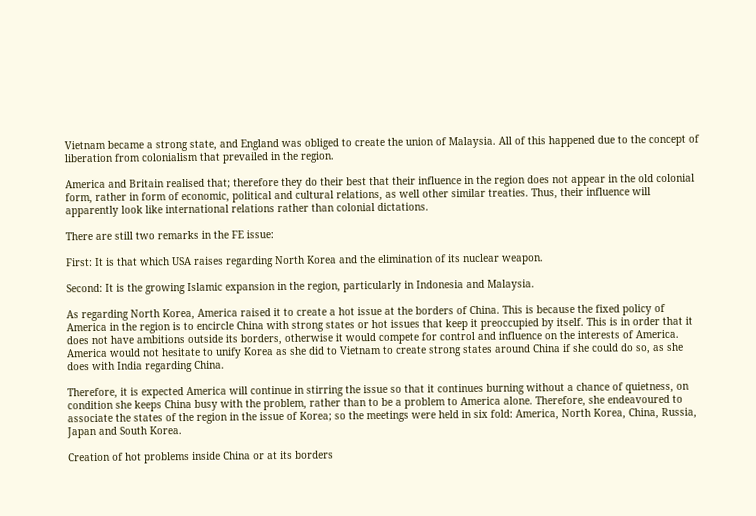Vietnam became a strong state, and England was obliged to create the union of Malaysia. All of this happened due to the concept of liberation from colonialism that prevailed in the region.

America and Britain realised that; therefore they do their best that their influence in the region does not appear in the old colonial form, rather in form of economic, political and cultural relations, as well other similar treaties. Thus, their influence will apparently look like international relations rather than colonial dictations.

There are still two remarks in the FE issue:

First: It is that which USA raises regarding North Korea and the elimination of its nuclear weapon.

Second: It is the growing Islamic expansion in the region, particularly in Indonesia and Malaysia.

As regarding North Korea, America raised it to create a hot issue at the borders of China. This is because the fixed policy of America in the region is to encircle China with strong states or hot issues that keep it preoccupied by itself. This is in order that it does not have ambitions outside its borders, otherwise it would compete for control and influence on the interests of America. America would not hesitate to unify Korea as she did to Vietnam to create strong states around China if she could do so, as she does with India regarding China.

Therefore, it is expected America will continue in stirring the issue so that it continues burning without a chance of quietness, on condition she keeps China busy with the problem, rather than to be a problem to America alone. Therefore, she endeavoured to associate the states of the region in the issue of Korea; so the meetings were held in six fold: America, North Korea, China, Russia, Japan and South Korea.

Creation of hot problems inside China or at its borders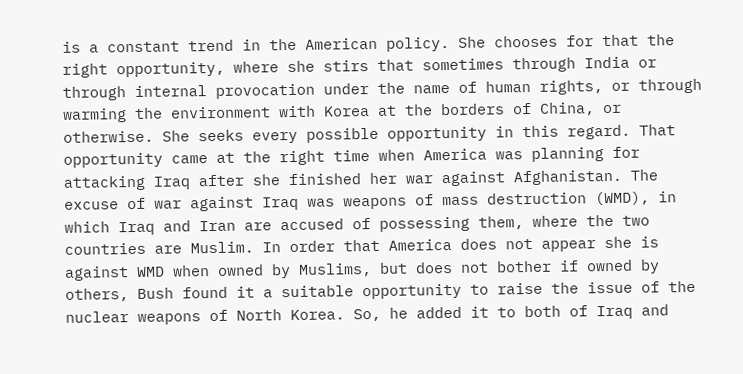is a constant trend in the American policy. She chooses for that the right opportunity, where she stirs that sometimes through India or through internal provocation under the name of human rights, or through warming the environment with Korea at the borders of China, or otherwise. She seeks every possible opportunity in this regard. That opportunity came at the right time when America was planning for attacking Iraq after she finished her war against Afghanistan. The excuse of war against Iraq was weapons of mass destruction (WMD), in which Iraq and Iran are accused of possessing them, where the two countries are Muslim. In order that America does not appear she is against WMD when owned by Muslims, but does not bother if owned by others, Bush found it a suitable opportunity to raise the issue of the nuclear weapons of North Korea. So, he added it to both of Iraq and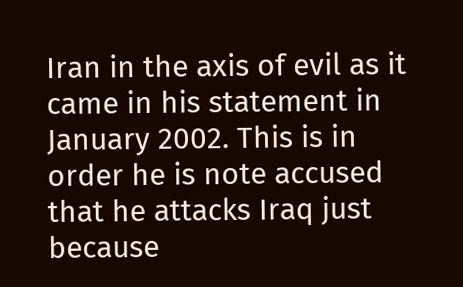Iran in the axis of evil as it came in his statement in January 2002. This is in order he is note accused that he attacks Iraq just because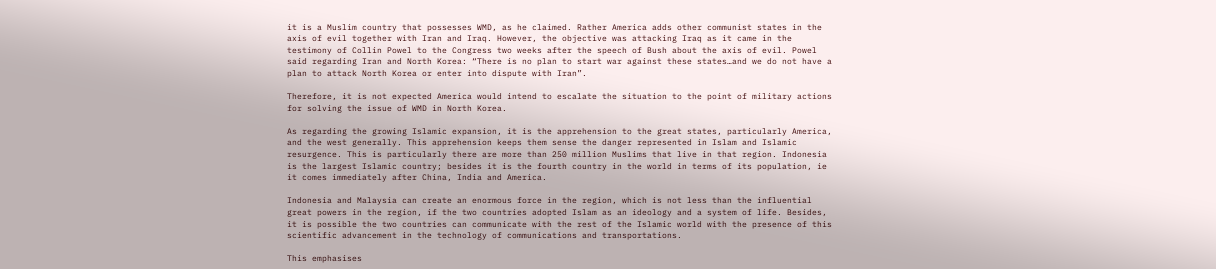it is a Muslim country that possesses WMD, as he claimed. Rather America adds other communist states in the axis of evil together with Iran and Iraq. However, the objective was attacking Iraq as it came in the testimony of Collin Powel to the Congress two weeks after the speech of Bush about the axis of evil. Powel said regarding Iran and North Korea: “There is no plan to start war against these states…and we do not have a plan to attack North Korea or enter into dispute with Iran”.

Therefore, it is not expected America would intend to escalate the situation to the point of military actions for solving the issue of WMD in North Korea.

As regarding the growing Islamic expansion, it is the apprehension to the great states, particularly America, and the west generally. This apprehension keeps them sense the danger represented in Islam and Islamic resurgence. This is particularly there are more than 250 million Muslims that live in that region. Indonesia is the largest Islamic country; besides it is the fourth country in the world in terms of its population, ie it comes immediately after China, India and America.

Indonesia and Malaysia can create an enormous force in the region, which is not less than the influential great powers in the region, if the two countries adopted Islam as an ideology and a system of life. Besides, it is possible the two countries can communicate with the rest of the Islamic world with the presence of this scientific advancement in the technology of communications and transportations.

This emphasises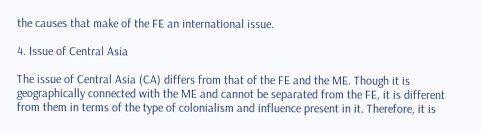the causes that make of the FE an international issue.

4. Issue of Central Asia

The issue of Central Asia (CA) differs from that of the FE and the ME. Though it is geographically connected with the ME and cannot be separated from the FE, it is different from them in terms of the type of colonialism and influence present in it. Therefore, it is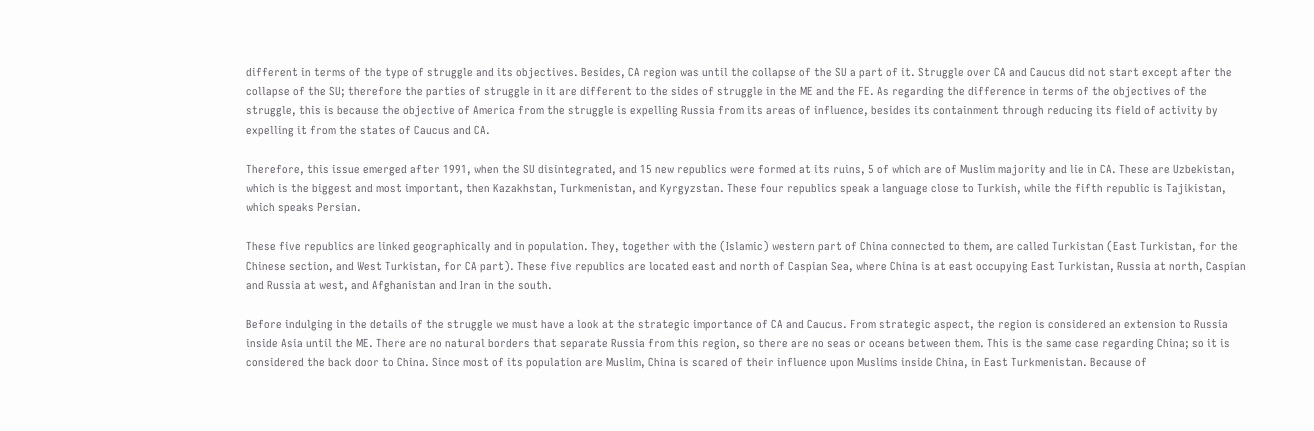different in terms of the type of struggle and its objectives. Besides, CA region was until the collapse of the SU a part of it. Struggle over CA and Caucus did not start except after the collapse of the SU; therefore the parties of struggle in it are different to the sides of struggle in the ME and the FE. As regarding the difference in terms of the objectives of the struggle, this is because the objective of America from the struggle is expelling Russia from its areas of influence, besides its containment through reducing its field of activity by expelling it from the states of Caucus and CA.

Therefore, this issue emerged after 1991, when the SU disintegrated, and 15 new republics were formed at its ruins, 5 of which are of Muslim majority and lie in CA. These are Uzbekistan, which is the biggest and most important, then Kazakhstan, Turkmenistan, and Kyrgyzstan. These four republics speak a language close to Turkish, while the fifth republic is Tajikistan, which speaks Persian.

These five republics are linked geographically and in population. They, together with the (Islamic) western part of China connected to them, are called Turkistan (East Turkistan, for the Chinese section, and West Turkistan, for CA part). These five republics are located east and north of Caspian Sea, where China is at east occupying East Turkistan, Russia at north, Caspian and Russia at west, and Afghanistan and Iran in the south.

Before indulging in the details of the struggle we must have a look at the strategic importance of CA and Caucus. From strategic aspect, the region is considered an extension to Russia inside Asia until the ME. There are no natural borders that separate Russia from this region, so there are no seas or oceans between them. This is the same case regarding China; so it is considered the back door to China. Since most of its population are Muslim, China is scared of their influence upon Muslims inside China, in East Turkmenistan. Because of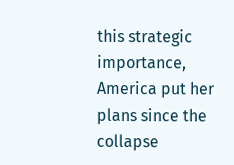this strategic importance, America put her plans since the collapse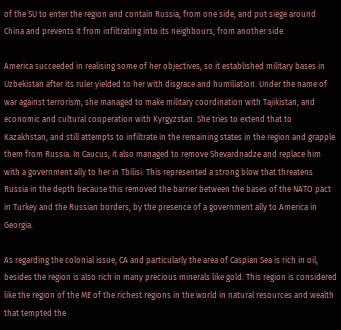of the SU to enter the region and contain Russia, from one side, and put siege around China and prevents it from infiltrating into its neighbours, from another side.

America succeeded in realising some of her objectives, so it established military bases in Uzbekistan after its ruler yielded to her with disgrace and humiliation. Under the name of war against terrorism, she managed to make military coordination with Tajikistan, and economic and cultural cooperation with Kyrgyzstan. She tries to extend that to Kazakhstan, and still attempts to infiltrate in the remaining states in the region and grapple them from Russia. In Caucus, it also managed to remove Shevardnadze and replace him with a government ally to her in Tbilisi. This represented a strong blow that threatens Russia in the depth because this removed the barrier between the bases of the NATO pact in Turkey and the Russian borders, by the presence of a government ally to America in Georgia.

As regarding the colonial issue, CA and particularly the area of Caspian Sea is rich in oil, besides the region is also rich in many precious minerals like gold. This region is considered like the region of the ME of the richest regions in the world in natural resources and wealth that tempted the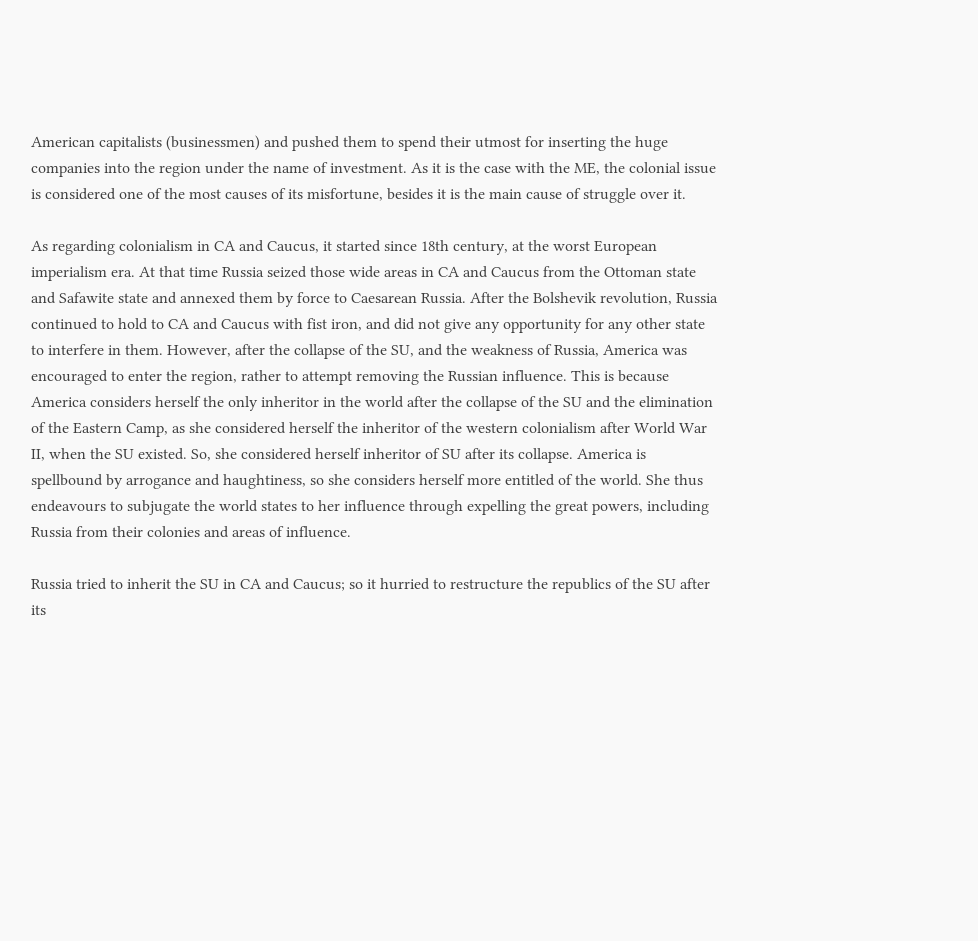American capitalists (businessmen) and pushed them to spend their utmost for inserting the huge companies into the region under the name of investment. As it is the case with the ME, the colonial issue is considered one of the most causes of its misfortune, besides it is the main cause of struggle over it.

As regarding colonialism in CA and Caucus, it started since 18th century, at the worst European imperialism era. At that time Russia seized those wide areas in CA and Caucus from the Ottoman state and Safawite state and annexed them by force to Caesarean Russia. After the Bolshevik revolution, Russia continued to hold to CA and Caucus with fist iron, and did not give any opportunity for any other state to interfere in them. However, after the collapse of the SU, and the weakness of Russia, America was encouraged to enter the region, rather to attempt removing the Russian influence. This is because America considers herself the only inheritor in the world after the collapse of the SU and the elimination of the Eastern Camp, as she considered herself the inheritor of the western colonialism after World War II, when the SU existed. So, she considered herself inheritor of SU after its collapse. America is spellbound by arrogance and haughtiness, so she considers herself more entitled of the world. She thus endeavours to subjugate the world states to her influence through expelling the great powers, including Russia from their colonies and areas of influence.

Russia tried to inherit the SU in CA and Caucus; so it hurried to restructure the republics of the SU after its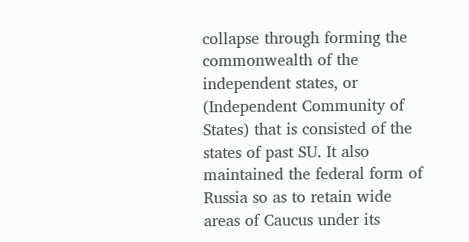collapse through forming the commonwealth of the independent states, or (Independent Community of States) that is consisted of the states of past SU. It also maintained the federal form of Russia so as to retain wide areas of Caucus under its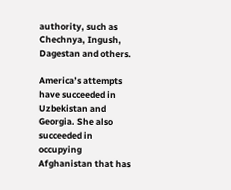authority, such as Chechnya, Ingush, Dagestan and others.

America’s attempts have succeeded in Uzbekistan and Georgia. She also succeeded in occupying Afghanistan that has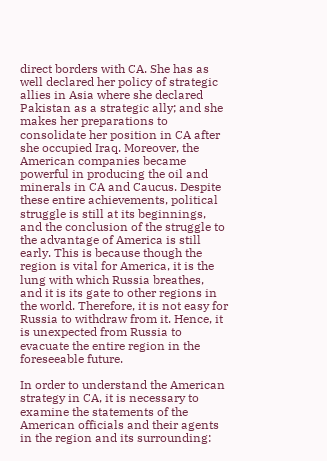direct borders with CA. She has as well declared her policy of strategic allies in Asia where she declared Pakistan as a strategic ally; and she makes her preparations to consolidate her position in CA after she occupied Iraq. Moreover, the American companies became powerful in producing the oil and minerals in CA and Caucus. Despite these entire achievements, political struggle is still at its beginnings, and the conclusion of the struggle to the advantage of America is still early. This is because though the region is vital for America, it is the lung with which Russia breathes, and it is its gate to other regions in the world. Therefore, it is not easy for Russia to withdraw from it. Hence, it is unexpected from Russia to evacuate the entire region in the foreseeable future.

In order to understand the American strategy in CA, it is necessary to examine the statements of the American officials and their agents in the region and its surrounding: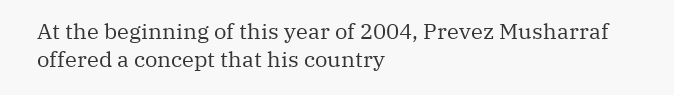At the beginning of this year of 2004, Prevez Musharraf offered a concept that his country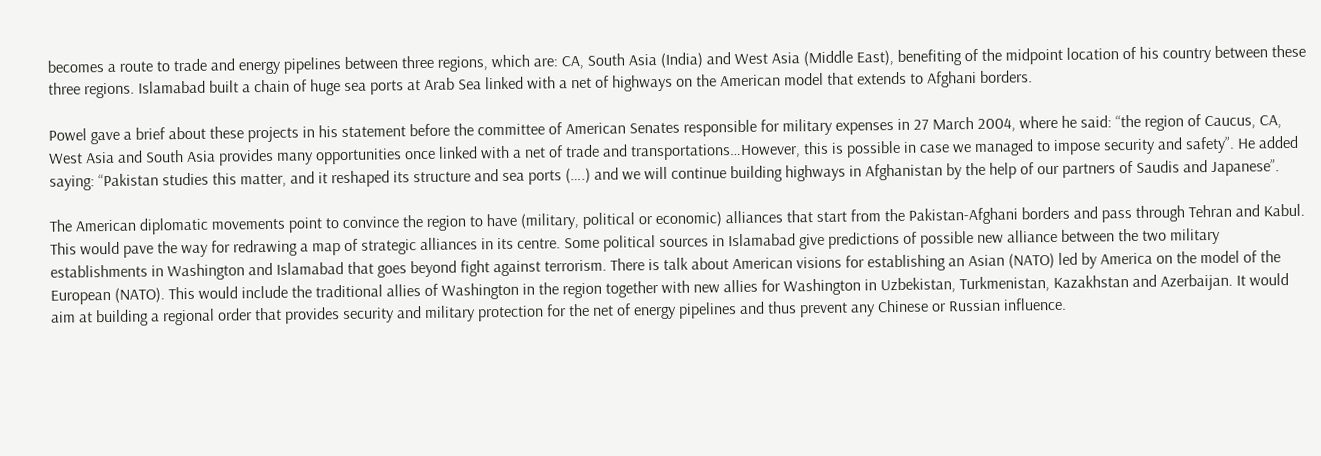becomes a route to trade and energy pipelines between three regions, which are: CA, South Asia (India) and West Asia (Middle East), benefiting of the midpoint location of his country between these three regions. Islamabad built a chain of huge sea ports at Arab Sea linked with a net of highways on the American model that extends to Afghani borders.

Powel gave a brief about these projects in his statement before the committee of American Senates responsible for military expenses in 27 March 2004, where he said: “the region of Caucus, CA, West Asia and South Asia provides many opportunities once linked with a net of trade and transportations…However, this is possible in case we managed to impose security and safety”. He added saying: “Pakistan studies this matter, and it reshaped its structure and sea ports (….) and we will continue building highways in Afghanistan by the help of our partners of Saudis and Japanese”.

The American diplomatic movements point to convince the region to have (military, political or economic) alliances that start from the Pakistan-Afghani borders and pass through Tehran and Kabul. This would pave the way for redrawing a map of strategic alliances in its centre. Some political sources in Islamabad give predictions of possible new alliance between the two military establishments in Washington and Islamabad that goes beyond fight against terrorism. There is talk about American visions for establishing an Asian (NATO) led by America on the model of the European (NATO). This would include the traditional allies of Washington in the region together with new allies for Washington in Uzbekistan, Turkmenistan, Kazakhstan and Azerbaijan. It would aim at building a regional order that provides security and military protection for the net of energy pipelines and thus prevent any Chinese or Russian influence.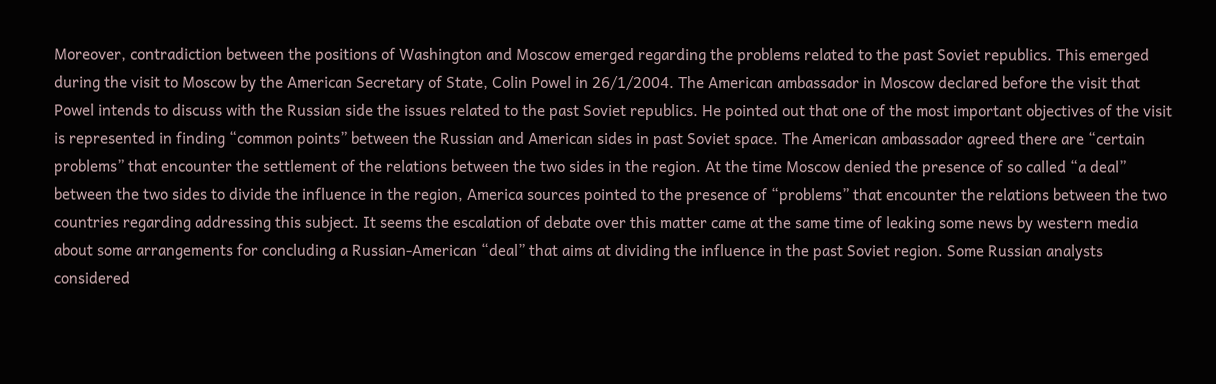Moreover, contradiction between the positions of Washington and Moscow emerged regarding the problems related to the past Soviet republics. This emerged during the visit to Moscow by the American Secretary of State, Colin Powel in 26/1/2004. The American ambassador in Moscow declared before the visit that Powel intends to discuss with the Russian side the issues related to the past Soviet republics. He pointed out that one of the most important objectives of the visit is represented in finding “common points” between the Russian and American sides in past Soviet space. The American ambassador agreed there are “certain problems” that encounter the settlement of the relations between the two sides in the region. At the time Moscow denied the presence of so called “a deal” between the two sides to divide the influence in the region, America sources pointed to the presence of “problems” that encounter the relations between the two countries regarding addressing this subject. It seems the escalation of debate over this matter came at the same time of leaking some news by western media about some arrangements for concluding a Russian-American “deal” that aims at dividing the influence in the past Soviet region. Some Russian analysts considered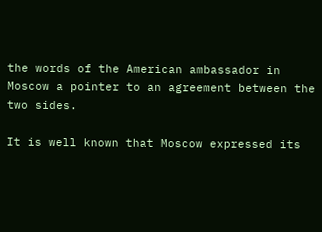the words of the American ambassador in Moscow a pointer to an agreement between the two sides.

It is well known that Moscow expressed its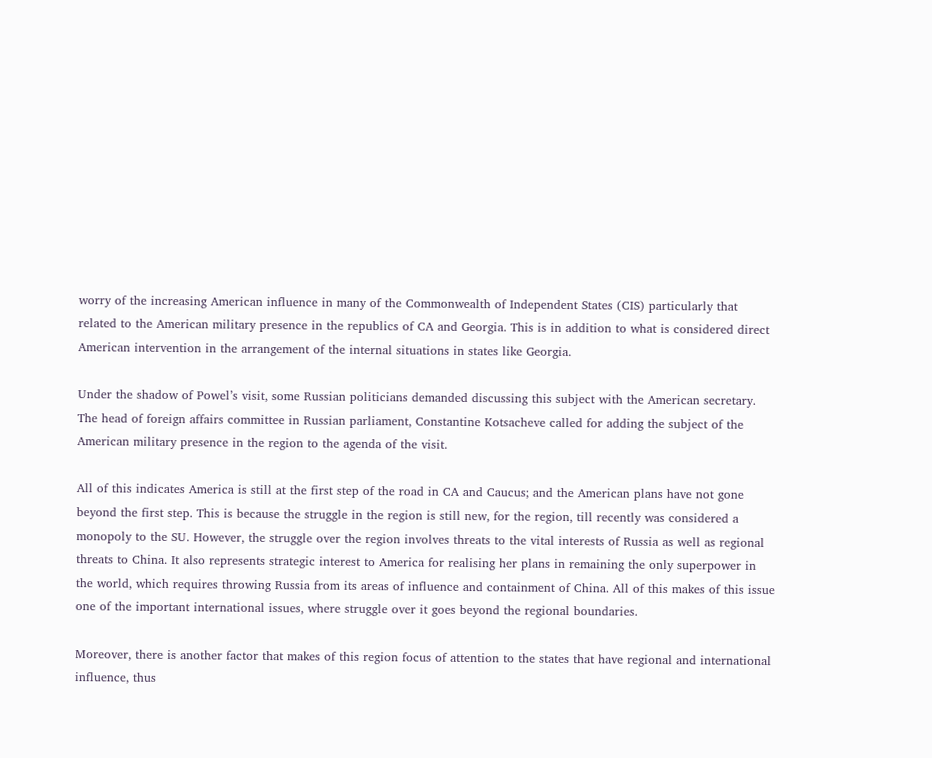worry of the increasing American influence in many of the Commonwealth of Independent States (CIS) particularly that related to the American military presence in the republics of CA and Georgia. This is in addition to what is considered direct American intervention in the arrangement of the internal situations in states like Georgia.

Under the shadow of Powel’s visit, some Russian politicians demanded discussing this subject with the American secretary. The head of foreign affairs committee in Russian parliament, Constantine Kotsacheve called for adding the subject of the American military presence in the region to the agenda of the visit.

All of this indicates America is still at the first step of the road in CA and Caucus; and the American plans have not gone beyond the first step. This is because the struggle in the region is still new, for the region, till recently was considered a monopoly to the SU. However, the struggle over the region involves threats to the vital interests of Russia as well as regional threats to China. It also represents strategic interest to America for realising her plans in remaining the only superpower in the world, which requires throwing Russia from its areas of influence and containment of China. All of this makes of this issue one of the important international issues, where struggle over it goes beyond the regional boundaries.

Moreover, there is another factor that makes of this region focus of attention to the states that have regional and international influence, thus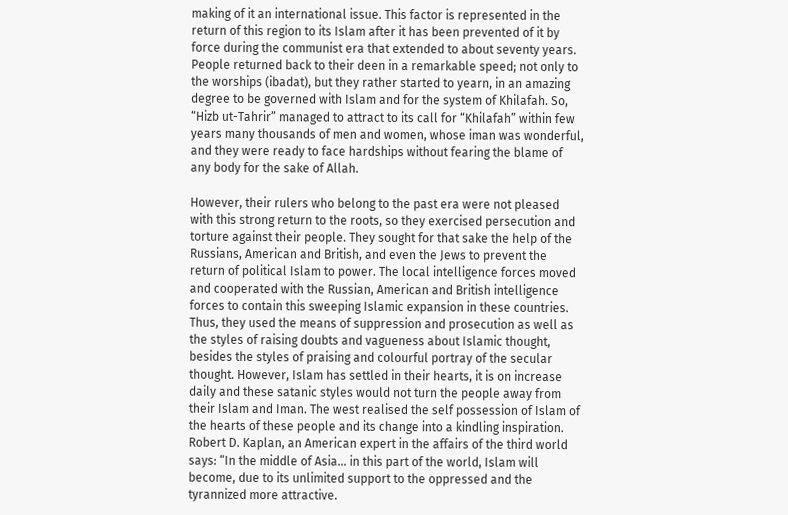making of it an international issue. This factor is represented in the return of this region to its Islam after it has been prevented of it by force during the communist era that extended to about seventy years. People returned back to their deen in a remarkable speed; not only to the worships (ibadat), but they rather started to yearn, in an amazing degree to be governed with Islam and for the system of Khilafah. So, “Hizb ut-Tahrir” managed to attract to its call for “Khilafah” within few years many thousands of men and women, whose iman was wonderful, and they were ready to face hardships without fearing the blame of any body for the sake of Allah.

However, their rulers who belong to the past era were not pleased with this strong return to the roots, so they exercised persecution and torture against their people. They sought for that sake the help of the Russians, American and British, and even the Jews to prevent the return of political Islam to power. The local intelligence forces moved and cooperated with the Russian, American and British intelligence forces to contain this sweeping Islamic expansion in these countries. Thus, they used the means of suppression and prosecution as well as the styles of raising doubts and vagueness about Islamic thought, besides the styles of praising and colourful portray of the secular thought. However, Islam has settled in their hearts, it is on increase daily and these satanic styles would not turn the people away from their Islam and Iman. The west realised the self possession of Islam of the hearts of these people and its change into a kindling inspiration. Robert D. Kaplan, an American expert in the affairs of the third world says: “In the middle of Asia… in this part of the world, Islam will become, due to its unlimited support to the oppressed and the tyrannized more attractive.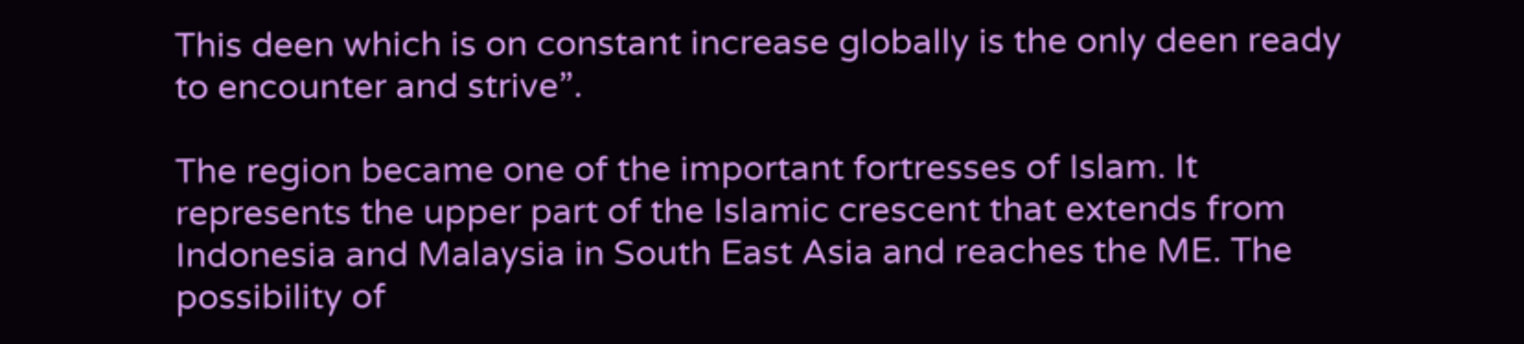This deen which is on constant increase globally is the only deen ready to encounter and strive”.

The region became one of the important fortresses of Islam. It represents the upper part of the Islamic crescent that extends from Indonesia and Malaysia in South East Asia and reaches the ME. The possibility of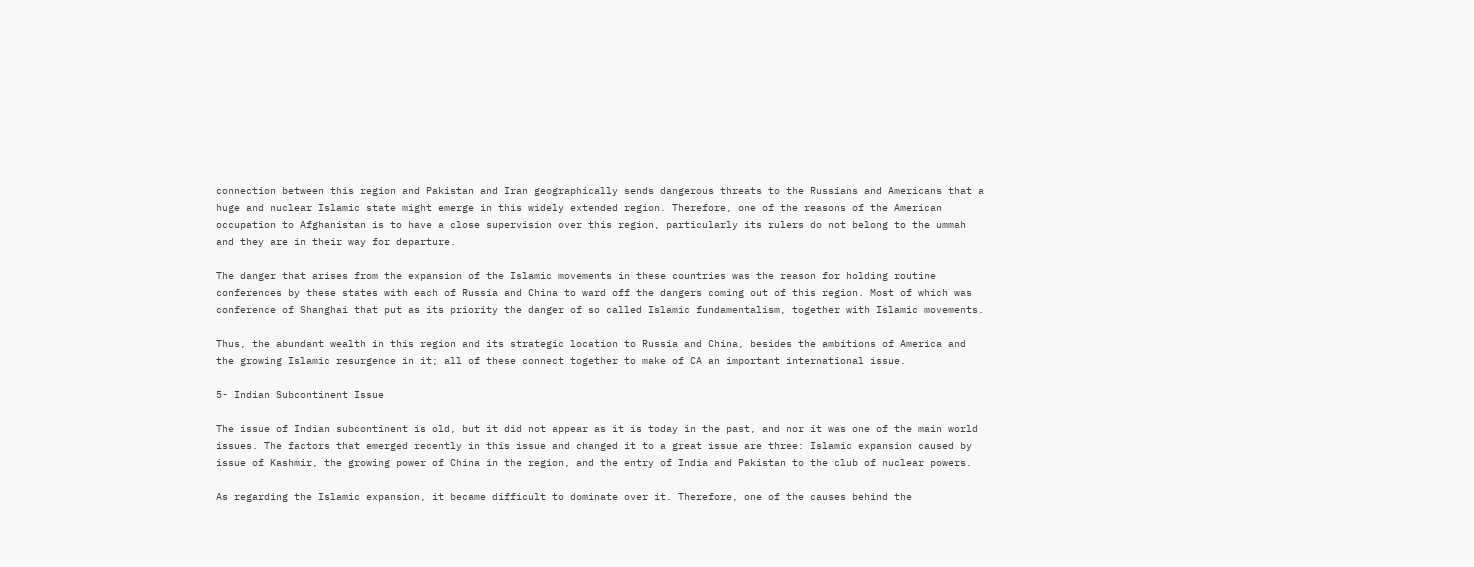connection between this region and Pakistan and Iran geographically sends dangerous threats to the Russians and Americans that a huge and nuclear Islamic state might emerge in this widely extended region. Therefore, one of the reasons of the American occupation to Afghanistan is to have a close supervision over this region, particularly its rulers do not belong to the ummah and they are in their way for departure.

The danger that arises from the expansion of the Islamic movements in these countries was the reason for holding routine conferences by these states with each of Russia and China to ward off the dangers coming out of this region. Most of which was conference of Shanghai that put as its priority the danger of so called Islamic fundamentalism, together with Islamic movements.

Thus, the abundant wealth in this region and its strategic location to Russia and China, besides the ambitions of America and the growing Islamic resurgence in it; all of these connect together to make of CA an important international issue.

5- Indian Subcontinent Issue

The issue of Indian subcontinent is old, but it did not appear as it is today in the past, and nor it was one of the main world issues. The factors that emerged recently in this issue and changed it to a great issue are three: Islamic expansion caused by issue of Kashmir, the growing power of China in the region, and the entry of India and Pakistan to the club of nuclear powers.

As regarding the Islamic expansion, it became difficult to dominate over it. Therefore, one of the causes behind the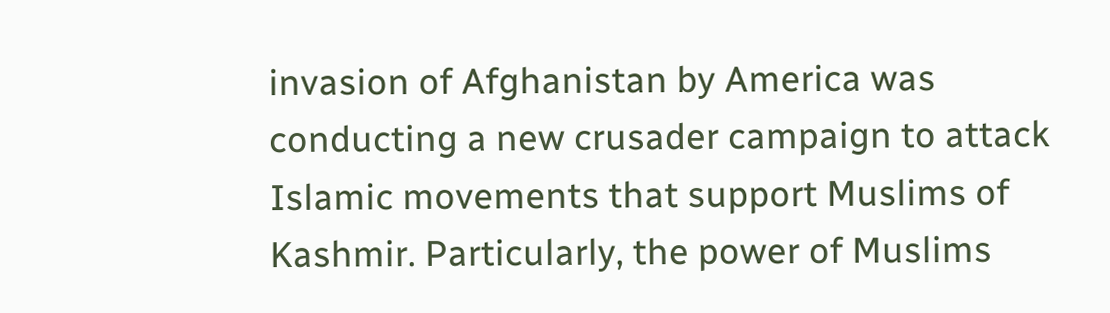invasion of Afghanistan by America was conducting a new crusader campaign to attack Islamic movements that support Muslims of Kashmir. Particularly, the power of Muslims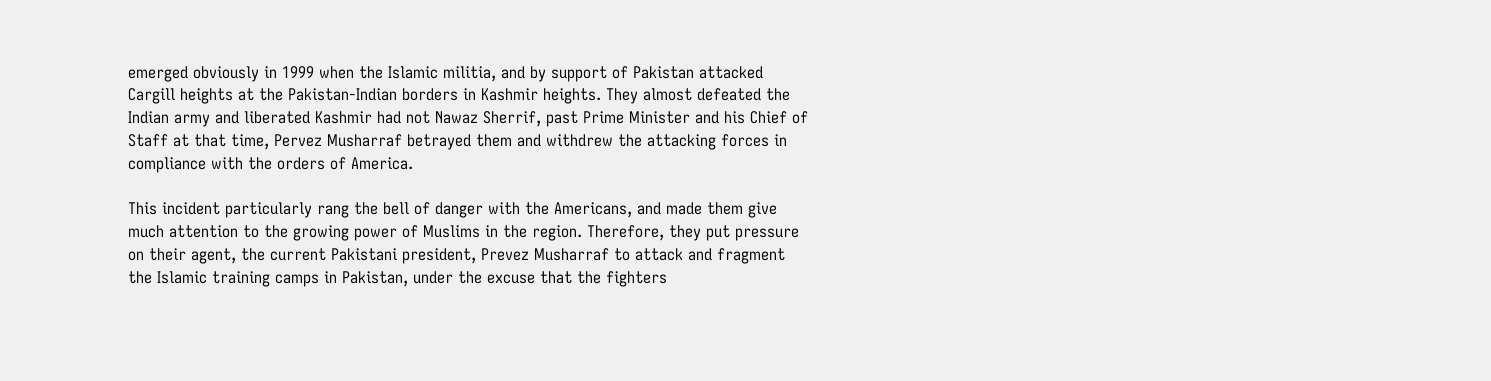emerged obviously in 1999 when the Islamic militia, and by support of Pakistan attacked Cargill heights at the Pakistan-Indian borders in Kashmir heights. They almost defeated the Indian army and liberated Kashmir had not Nawaz Sherrif, past Prime Minister and his Chief of Staff at that time, Pervez Musharraf betrayed them and withdrew the attacking forces in compliance with the orders of America.

This incident particularly rang the bell of danger with the Americans, and made them give much attention to the growing power of Muslims in the region. Therefore, they put pressure on their agent, the current Pakistani president, Prevez Musharraf to attack and fragment the Islamic training camps in Pakistan, under the excuse that the fighters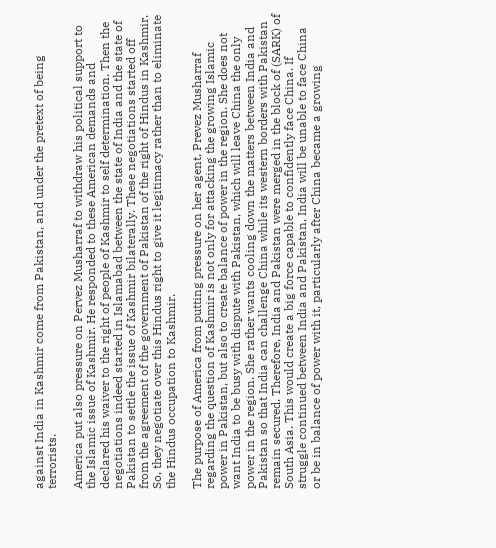against India in Kashmir come from Pakistan, and under the pretext of being terrorists.

America put also pressure on Pervez Musharraf to withdraw his political support to the Islamic issue of Kashmir. He responded to these American demands and declared his waiver to the right of people of Kashmir to self determination. Then the negotiations indeed started in Islamabad between the state of India and the state of Pakistan to settle the issue of Kashmir bilaterally. These negotiations started off from the agreement of the government of Pakistan of the right of Hindus in Kashmir. So, they negotiate over this Hindus right to give it legitimacy rather than to eliminate the Hindus occupation to Kashmir.

The purpose of America from putting pressure on her agent, Prevez Musharraf regarding the question of Kashmir is not only for attacking the growing Islamic power in Pakistan, but also to create balance of power in the region. She does not want India to be busy with dispute with Pakistan, which will leave China the only power in the region. She rather wants cooling down the matters between India and Pakistan so that India can challenge China while its western borders with Pakistan remain secured. Therefore, India and Pakistan were merged in the block of (SARK) of South Asia. This would create a big force capable to confidently face China. If struggle continued between India and Pakistan, India will be unable to face China or be in balance of power with it, particularly after China became a growing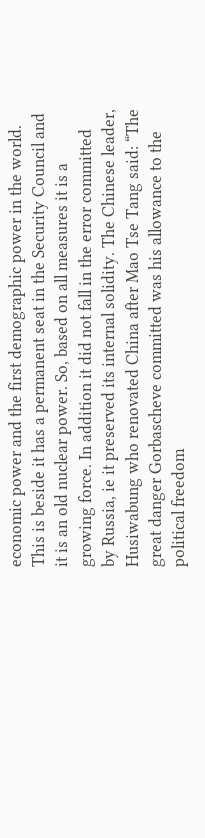economic power and the first demographic power in the world. This is beside it has a permanent seat in the Security Council and it is an old nuclear power. So, based on all measures it is a growing force. In addition it did not fall in the error committed by Russia, ie it preserved its internal solidity. The Chinese leader, Husiwabung who renovated China after Mao Tse Tang said: “The great danger Gorbascheve committed was his allowance to the political freedom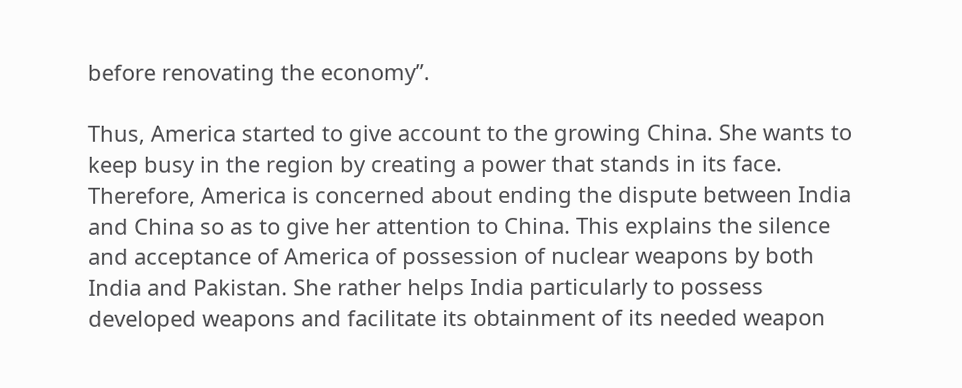before renovating the economy”.

Thus, America started to give account to the growing China. She wants to keep busy in the region by creating a power that stands in its face. Therefore, America is concerned about ending the dispute between India and China so as to give her attention to China. This explains the silence and acceptance of America of possession of nuclear weapons by both India and Pakistan. She rather helps India particularly to possess developed weapons and facilitate its obtainment of its needed weapon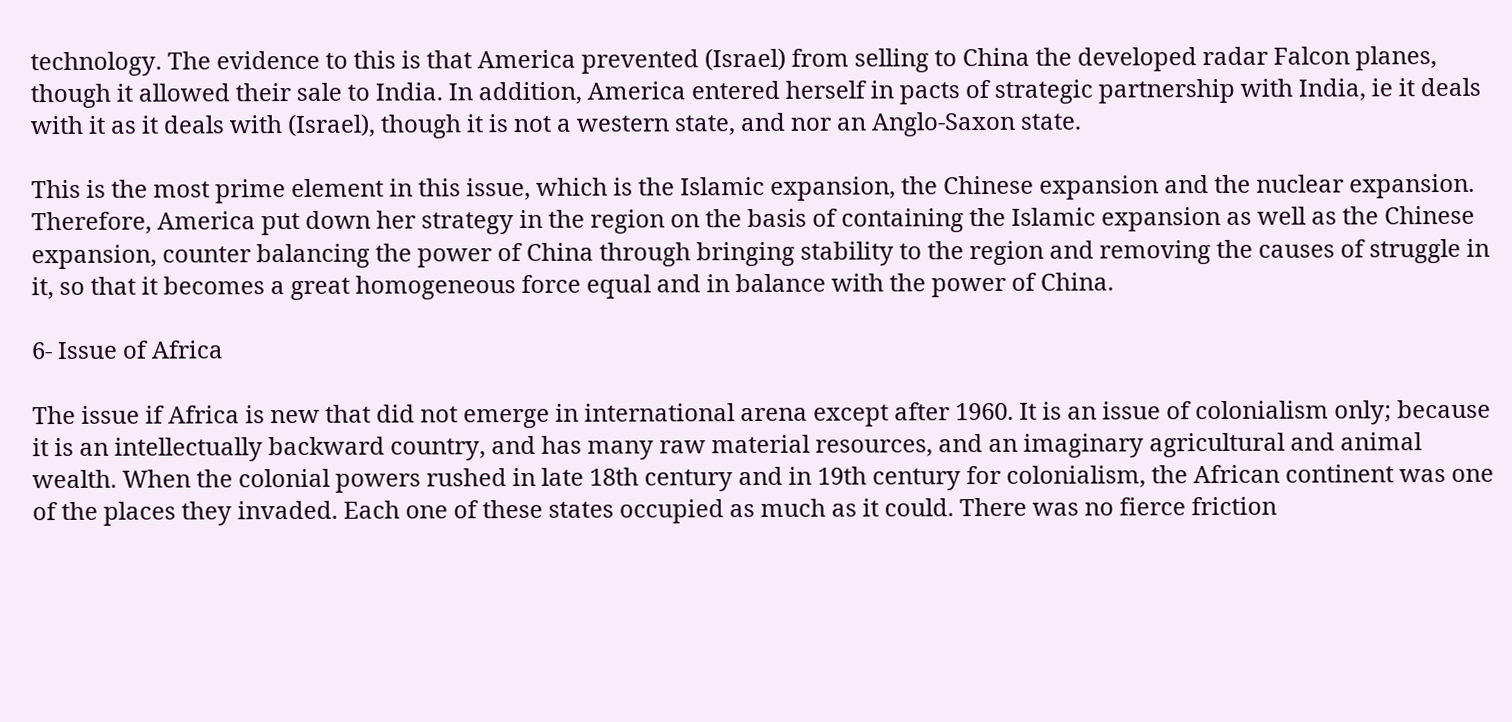technology. The evidence to this is that America prevented (Israel) from selling to China the developed radar Falcon planes, though it allowed their sale to India. In addition, America entered herself in pacts of strategic partnership with India, ie it deals with it as it deals with (Israel), though it is not a western state, and nor an Anglo-Saxon state.

This is the most prime element in this issue, which is the Islamic expansion, the Chinese expansion and the nuclear expansion. Therefore, America put down her strategy in the region on the basis of containing the Islamic expansion as well as the Chinese expansion, counter balancing the power of China through bringing stability to the region and removing the causes of struggle in it, so that it becomes a great homogeneous force equal and in balance with the power of China.

6- Issue of Africa

The issue if Africa is new that did not emerge in international arena except after 1960. It is an issue of colonialism only; because it is an intellectually backward country, and has many raw material resources, and an imaginary agricultural and animal wealth. When the colonial powers rushed in late 18th century and in 19th century for colonialism, the African continent was one of the places they invaded. Each one of these states occupied as much as it could. There was no fierce friction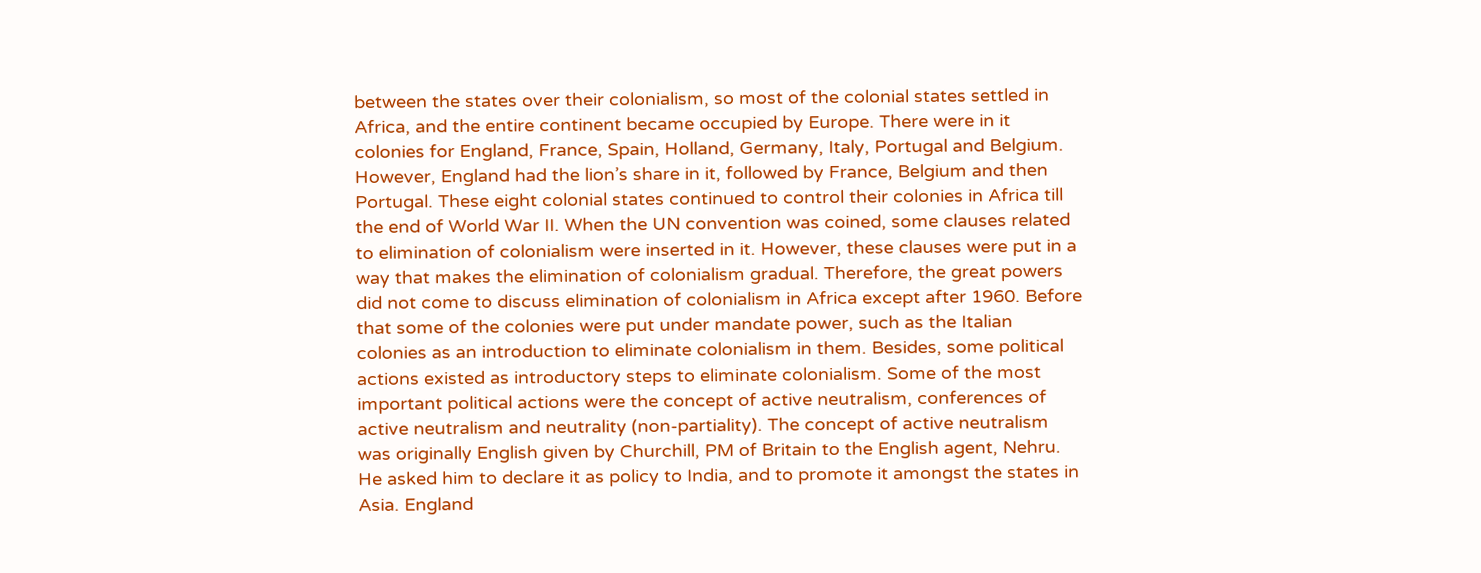between the states over their colonialism, so most of the colonial states settled in Africa, and the entire continent became occupied by Europe. There were in it colonies for England, France, Spain, Holland, Germany, Italy, Portugal and Belgium. However, England had the lion’s share in it, followed by France, Belgium and then Portugal. These eight colonial states continued to control their colonies in Africa till the end of World War II. When the UN convention was coined, some clauses related to elimination of colonialism were inserted in it. However, these clauses were put in a way that makes the elimination of colonialism gradual. Therefore, the great powers did not come to discuss elimination of colonialism in Africa except after 1960. Before that some of the colonies were put under mandate power, such as the Italian colonies as an introduction to eliminate colonialism in them. Besides, some political actions existed as introductory steps to eliminate colonialism. Some of the most important political actions were the concept of active neutralism, conferences of active neutralism and neutrality (non-partiality). The concept of active neutralism was originally English given by Churchill, PM of Britain to the English agent, Nehru. He asked him to declare it as policy to India, and to promote it amongst the states in Asia. England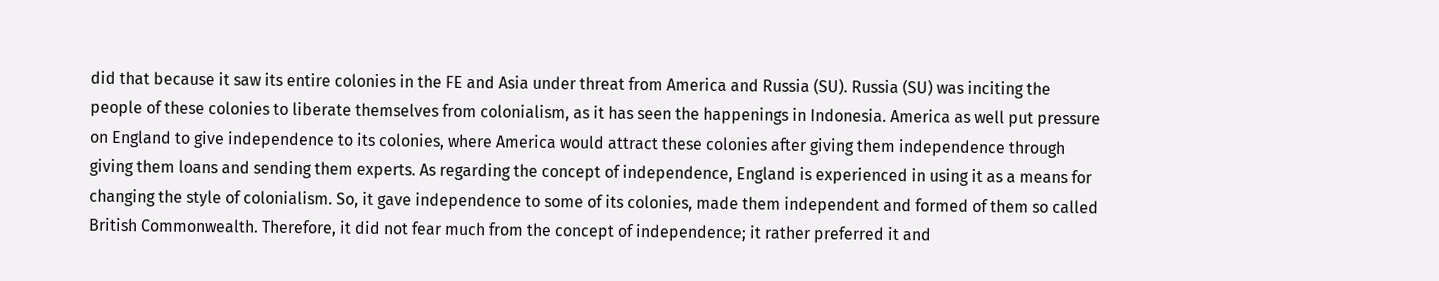did that because it saw its entire colonies in the FE and Asia under threat from America and Russia (SU). Russia (SU) was inciting the people of these colonies to liberate themselves from colonialism, as it has seen the happenings in Indonesia. America as well put pressure on England to give independence to its colonies, where America would attract these colonies after giving them independence through giving them loans and sending them experts. As regarding the concept of independence, England is experienced in using it as a means for changing the style of colonialism. So, it gave independence to some of its colonies, made them independent and formed of them so called British Commonwealth. Therefore, it did not fear much from the concept of independence; it rather preferred it and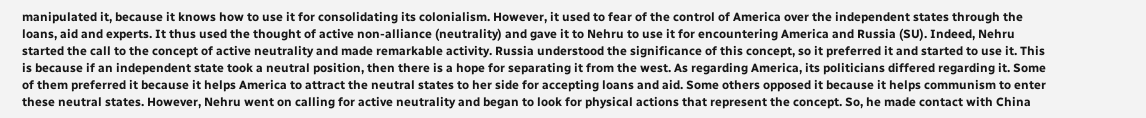manipulated it, because it knows how to use it for consolidating its colonialism. However, it used to fear of the control of America over the independent states through the loans, aid and experts. It thus used the thought of active non-alliance (neutrality) and gave it to Nehru to use it for encountering America and Russia (SU). Indeed, Nehru started the call to the concept of active neutrality and made remarkable activity. Russia understood the significance of this concept, so it preferred it and started to use it. This is because if an independent state took a neutral position, then there is a hope for separating it from the west. As regarding America, its politicians differed regarding it. Some of them preferred it because it helps America to attract the neutral states to her side for accepting loans and aid. Some others opposed it because it helps communism to enter these neutral states. However, Nehru went on calling for active neutrality and began to look for physical actions that represent the concept. So, he made contact with China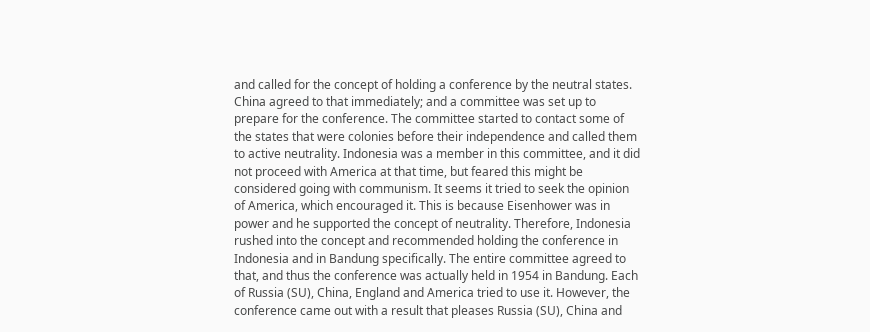and called for the concept of holding a conference by the neutral states. China agreed to that immediately; and a committee was set up to prepare for the conference. The committee started to contact some of the states that were colonies before their independence and called them to active neutrality. Indonesia was a member in this committee, and it did not proceed with America at that time, but feared this might be considered going with communism. It seems it tried to seek the opinion of America, which encouraged it. This is because Eisenhower was in power and he supported the concept of neutrality. Therefore, Indonesia rushed into the concept and recommended holding the conference in Indonesia and in Bandung specifically. The entire committee agreed to that, and thus the conference was actually held in 1954 in Bandung. Each of Russia (SU), China, England and America tried to use it. However, the conference came out with a result that pleases Russia (SU), China and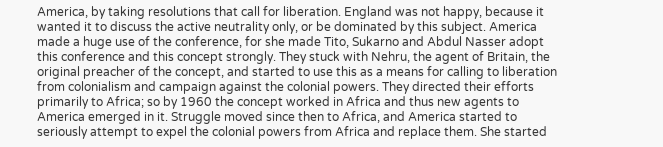America, by taking resolutions that call for liberation. England was not happy, because it wanted it to discuss the active neutrality only, or be dominated by this subject. America made a huge use of the conference, for she made Tito, Sukarno and Abdul Nasser adopt this conference and this concept strongly. They stuck with Nehru, the agent of Britain, the original preacher of the concept, and started to use this as a means for calling to liberation from colonialism and campaign against the colonial powers. They directed their efforts primarily to Africa; so by 1960 the concept worked in Africa and thus new agents to America emerged in it. Struggle moved since then to Africa, and America started to seriously attempt to expel the colonial powers from Africa and replace them. She started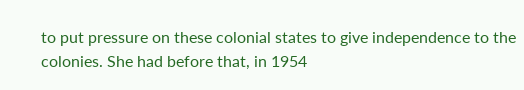to put pressure on these colonial states to give independence to the colonies. She had before that, in 1954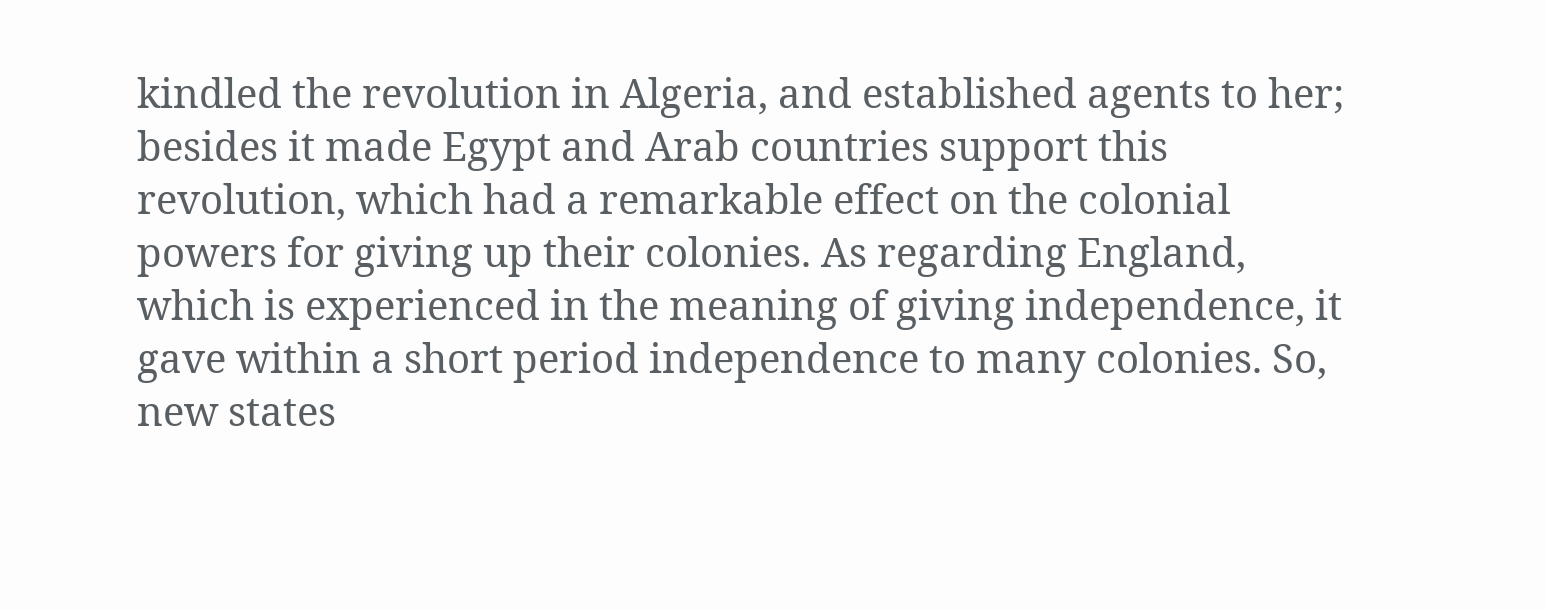kindled the revolution in Algeria, and established agents to her; besides it made Egypt and Arab countries support this revolution, which had a remarkable effect on the colonial powers for giving up their colonies. As regarding England, which is experienced in the meaning of giving independence, it gave within a short period independence to many colonies. So, new states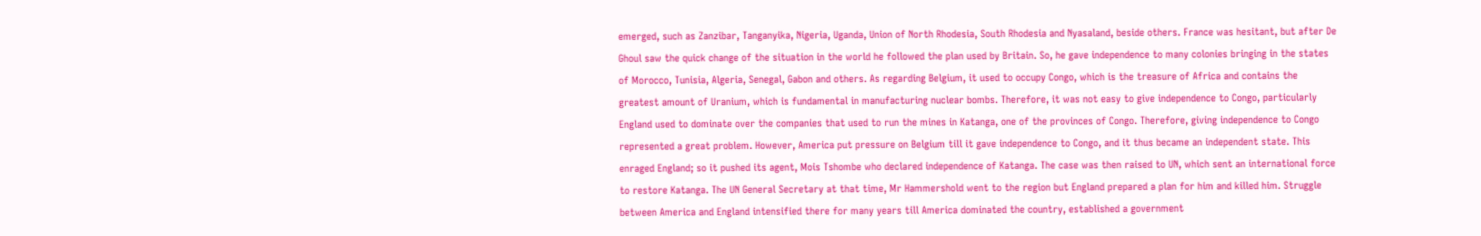emerged, such as Zanzibar, Tanganyika, Nigeria, Uganda, Union of North Rhodesia, South Rhodesia and Nyasaland, beside others. France was hesitant, but after De Ghoul saw the quick change of the situation in the world he followed the plan used by Britain. So, he gave independence to many colonies bringing in the states of Morocco, Tunisia, Algeria, Senegal, Gabon and others. As regarding Belgium, it used to occupy Congo, which is the treasure of Africa and contains the greatest amount of Uranium, which is fundamental in manufacturing nuclear bombs. Therefore, it was not easy to give independence to Congo, particularly England used to dominate over the companies that used to run the mines in Katanga, one of the provinces of Congo. Therefore, giving independence to Congo represented a great problem. However, America put pressure on Belgium till it gave independence to Congo, and it thus became an independent state. This enraged England; so it pushed its agent, Mois Tshombe who declared independence of Katanga. The case was then raised to UN, which sent an international force to restore Katanga. The UN General Secretary at that time, Mr Hammershold went to the region but England prepared a plan for him and killed him. Struggle between America and England intensified there for many years till America dominated the country, established a government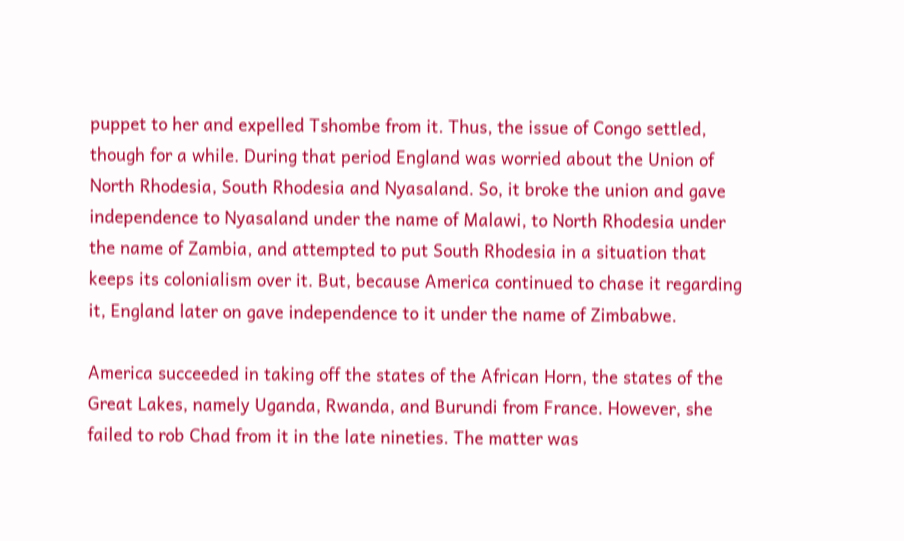puppet to her and expelled Tshombe from it. Thus, the issue of Congo settled, though for a while. During that period England was worried about the Union of North Rhodesia, South Rhodesia and Nyasaland. So, it broke the union and gave independence to Nyasaland under the name of Malawi, to North Rhodesia under the name of Zambia, and attempted to put South Rhodesia in a situation that keeps its colonialism over it. But, because America continued to chase it regarding it, England later on gave independence to it under the name of Zimbabwe.

America succeeded in taking off the states of the African Horn, the states of the Great Lakes, namely Uganda, Rwanda, and Burundi from France. However, she failed to rob Chad from it in the late nineties. The matter was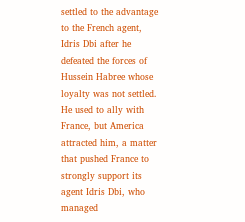settled to the advantage to the French agent, Idris Dbi after he defeated the forces of Hussein Habree whose loyalty was not settled. He used to ally with France, but America attracted him, a matter that pushed France to strongly support its agent Idris Dbi, who managed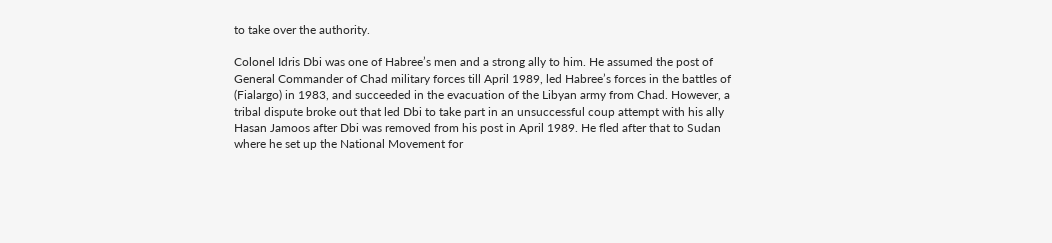to take over the authority.

Colonel Idris Dbi was one of Habree’s men and a strong ally to him. He assumed the post of General Commander of Chad military forces till April 1989, led Habree’s forces in the battles of (Fialargo) in 1983, and succeeded in the evacuation of the Libyan army from Chad. However, a tribal dispute broke out that led Dbi to take part in an unsuccessful coup attempt with his ally Hasan Jamoos after Dbi was removed from his post in April 1989. He fled after that to Sudan where he set up the National Movement for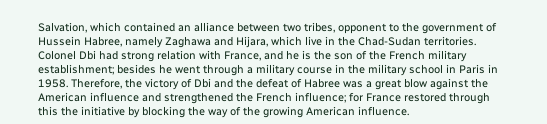Salvation, which contained an alliance between two tribes, opponent to the government of Hussein Habree, namely Zaghawa and Hijara, which live in the Chad-Sudan territories. Colonel Dbi had strong relation with France, and he is the son of the French military establishment; besides he went through a military course in the military school in Paris in 1958. Therefore, the victory of Dbi and the defeat of Habree was a great blow against the American influence and strengthened the French influence; for France restored through this the initiative by blocking the way of the growing American influence.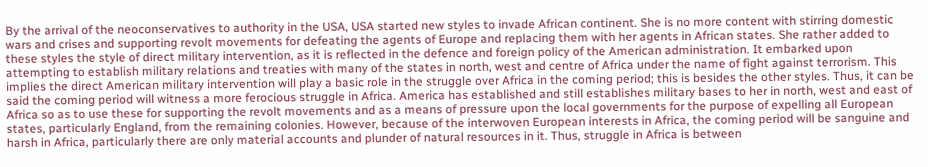By the arrival of the neoconservatives to authority in the USA, USA started new styles to invade African continent. She is no more content with stirring domestic wars and crises and supporting revolt movements for defeating the agents of Europe and replacing them with her agents in African states. She rather added to these styles the style of direct military intervention, as it is reflected in the defence and foreign policy of the American administration. It embarked upon attempting to establish military relations and treaties with many of the states in north, west and centre of Africa under the name of fight against terrorism. This implies the direct American military intervention will play a basic role in the struggle over Africa in the coming period; this is besides the other styles. Thus, it can be said the coming period will witness a more ferocious struggle in Africa. America has established and still establishes military bases to her in north, west and east of Africa so as to use these for supporting the revolt movements and as a means of pressure upon the local governments for the purpose of expelling all European states, particularly England, from the remaining colonies. However, because of the interwoven European interests in Africa, the coming period will be sanguine and harsh in Africa, particularly there are only material accounts and plunder of natural resources in it. Thus, struggle in Africa is between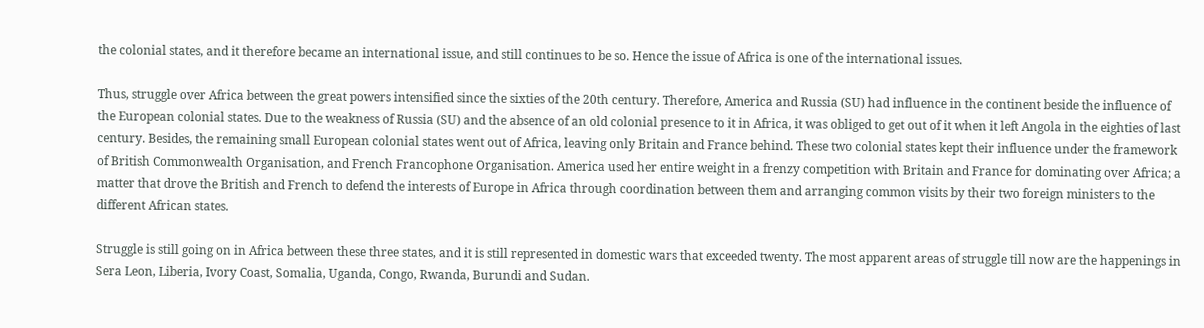the colonial states, and it therefore became an international issue, and still continues to be so. Hence the issue of Africa is one of the international issues.

Thus, struggle over Africa between the great powers intensified since the sixties of the 20th century. Therefore, America and Russia (SU) had influence in the continent beside the influence of the European colonial states. Due to the weakness of Russia (SU) and the absence of an old colonial presence to it in Africa, it was obliged to get out of it when it left Angola in the eighties of last century. Besides, the remaining small European colonial states went out of Africa, leaving only Britain and France behind. These two colonial states kept their influence under the framework of British Commonwealth Organisation, and French Francophone Organisation. America used her entire weight in a frenzy competition with Britain and France for dominating over Africa; a matter that drove the British and French to defend the interests of Europe in Africa through coordination between them and arranging common visits by their two foreign ministers to the different African states.

Struggle is still going on in Africa between these three states, and it is still represented in domestic wars that exceeded twenty. The most apparent areas of struggle till now are the happenings in Sera Leon, Liberia, Ivory Coast, Somalia, Uganda, Congo, Rwanda, Burundi and Sudan.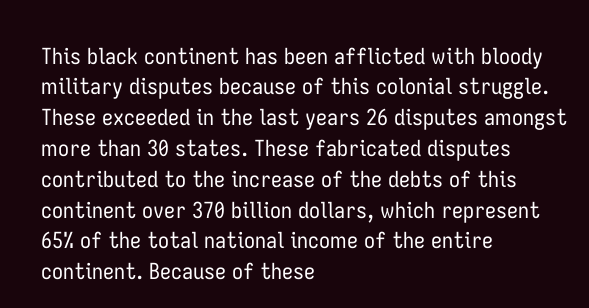This black continent has been afflicted with bloody military disputes because of this colonial struggle. These exceeded in the last years 26 disputes amongst more than 30 states. These fabricated disputes contributed to the increase of the debts of this continent over 370 billion dollars, which represent 65% of the total national income of the entire continent. Because of these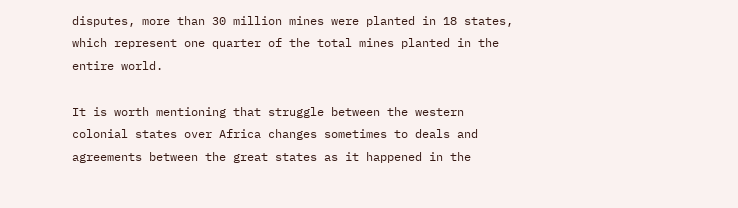disputes, more than 30 million mines were planted in 18 states, which represent one quarter of the total mines planted in the entire world.

It is worth mentioning that struggle between the western colonial states over Africa changes sometimes to deals and agreements between the great states as it happened in the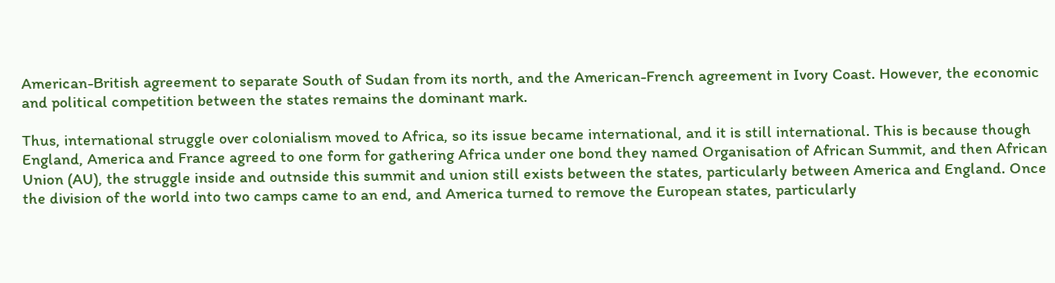American-British agreement to separate South of Sudan from its north, and the American-French agreement in Ivory Coast. However, the economic and political competition between the states remains the dominant mark.

Thus, international struggle over colonialism moved to Africa, so its issue became international, and it is still international. This is because though England, America and France agreed to one form for gathering Africa under one bond they named Organisation of African Summit, and then African Union (AU), the struggle inside and outnside this summit and union still exists between the states, particularly between America and England. Once the division of the world into two camps came to an end, and America turned to remove the European states, particularly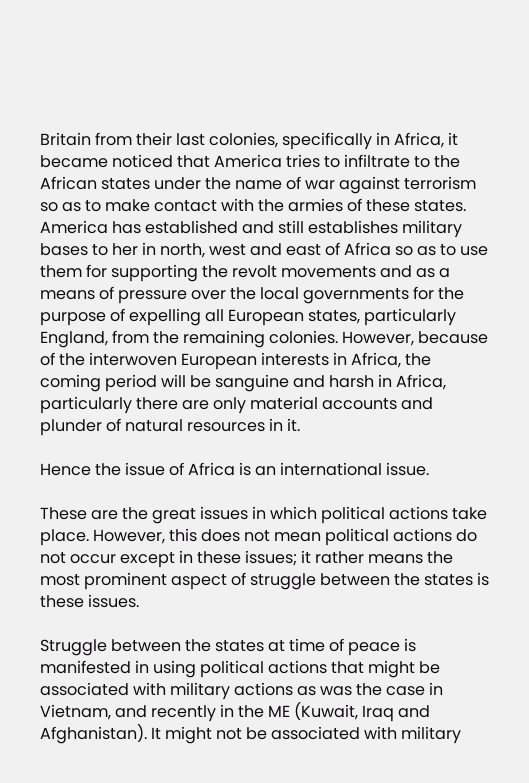Britain from their last colonies, specifically in Africa, it became noticed that America tries to infiltrate to the African states under the name of war against terrorism so as to make contact with the armies of these states. America has established and still establishes military bases to her in north, west and east of Africa so as to use them for supporting the revolt movements and as a means of pressure over the local governments for the purpose of expelling all European states, particularly England, from the remaining colonies. However, because of the interwoven European interests in Africa, the coming period will be sanguine and harsh in Africa, particularly there are only material accounts and plunder of natural resources in it.

Hence the issue of Africa is an international issue.

These are the great issues in which political actions take place. However, this does not mean political actions do not occur except in these issues; it rather means the most prominent aspect of struggle between the states is these issues.

Struggle between the states at time of peace is manifested in using political actions that might be associated with military actions as was the case in Vietnam, and recently in the ME (Kuwait, Iraq and Afghanistan). It might not be associated with military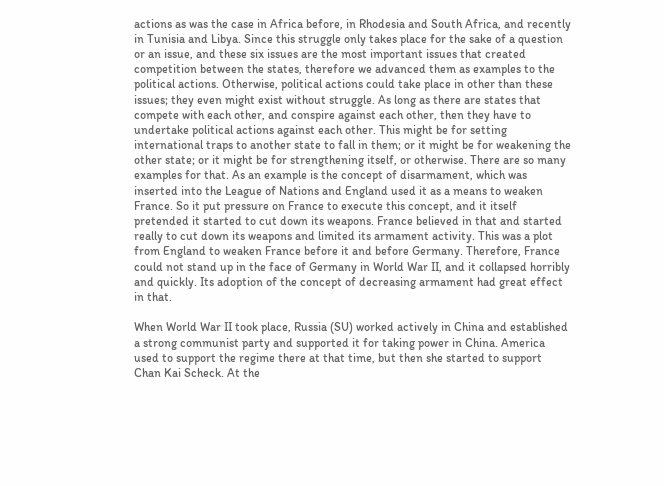actions as was the case in Africa before, in Rhodesia and South Africa, and recently in Tunisia and Libya. Since this struggle only takes place for the sake of a question or an issue, and these six issues are the most important issues that created competition between the states, therefore we advanced them as examples to the political actions. Otherwise, political actions could take place in other than these issues; they even might exist without struggle. As long as there are states that compete with each other, and conspire against each other, then they have to undertake political actions against each other. This might be for setting international traps to another state to fall in them; or it might be for weakening the other state; or it might be for strengthening itself, or otherwise. There are so many examples for that. As an example is the concept of disarmament, which was inserted into the League of Nations and England used it as a means to weaken France. So it put pressure on France to execute this concept, and it itself pretended it started to cut down its weapons. France believed in that and started really to cut down its weapons and limited its armament activity. This was a plot from England to weaken France before it and before Germany. Therefore, France could not stand up in the face of Germany in World War II, and it collapsed horribly and quickly. Its adoption of the concept of decreasing armament had great effect in that.

When World War II took place, Russia (SU) worked actively in China and established a strong communist party and supported it for taking power in China. America used to support the regime there at that time, but then she started to support Chan Kai Scheck. At the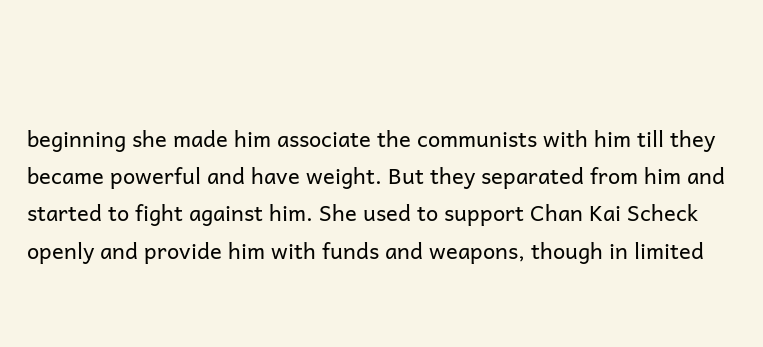beginning she made him associate the communists with him till they became powerful and have weight. But they separated from him and started to fight against him. She used to support Chan Kai Scheck openly and provide him with funds and weapons, though in limited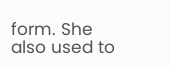form. She also used to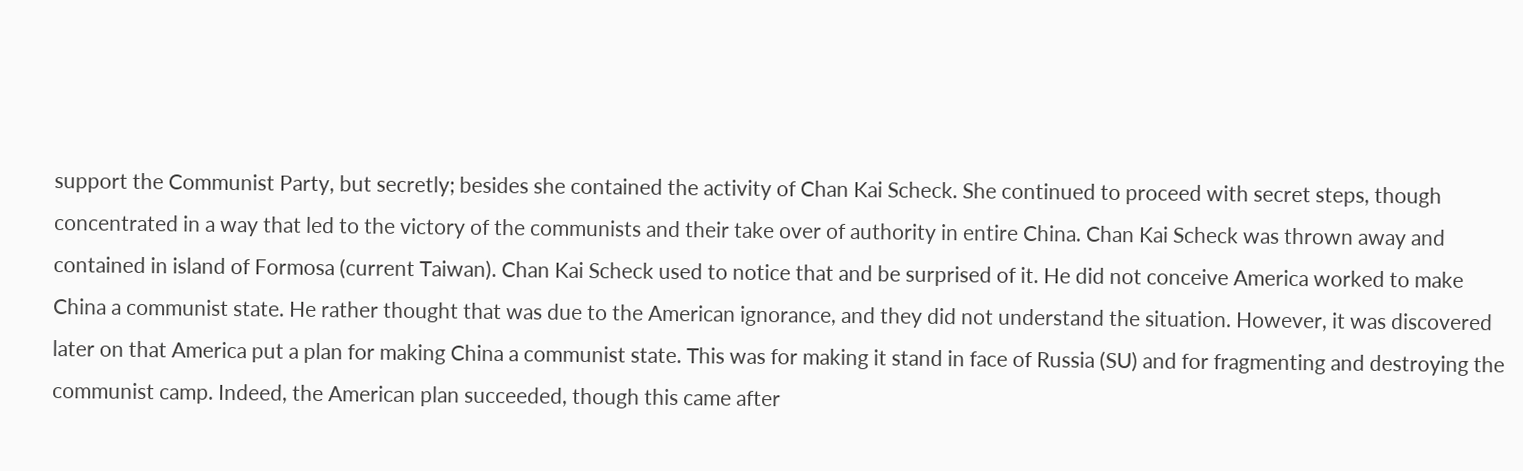support the Communist Party, but secretly; besides she contained the activity of Chan Kai Scheck. She continued to proceed with secret steps, though concentrated in a way that led to the victory of the communists and their take over of authority in entire China. Chan Kai Scheck was thrown away and contained in island of Formosa (current Taiwan). Chan Kai Scheck used to notice that and be surprised of it. He did not conceive America worked to make China a communist state. He rather thought that was due to the American ignorance, and they did not understand the situation. However, it was discovered later on that America put a plan for making China a communist state. This was for making it stand in face of Russia (SU) and for fragmenting and destroying the communist camp. Indeed, the American plan succeeded, though this came after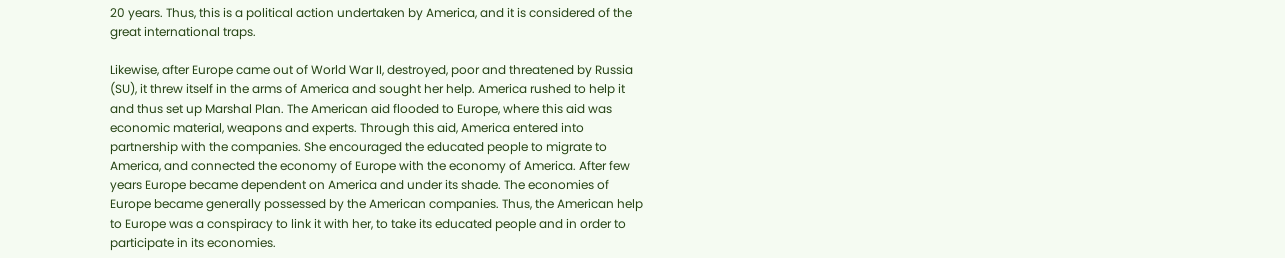20 years. Thus, this is a political action undertaken by America, and it is considered of the great international traps.

Likewise, after Europe came out of World War II, destroyed, poor and threatened by Russia (SU), it threw itself in the arms of America and sought her help. America rushed to help it and thus set up Marshal Plan. The American aid flooded to Europe, where this aid was economic material, weapons and experts. Through this aid, America entered into partnership with the companies. She encouraged the educated people to migrate to America, and connected the economy of Europe with the economy of America. After few years Europe became dependent on America and under its shade. The economies of Europe became generally possessed by the American companies. Thus, the American help to Europe was a conspiracy to link it with her, to take its educated people and in order to participate in its economies.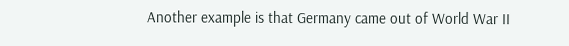Another example is that Germany came out of World War II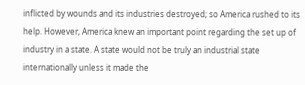inflicted by wounds and its industries destroyed; so America rushed to its help. However, America knew an important point regarding the set up of industry in a state. A state would not be truly an industrial state internationally unless it made the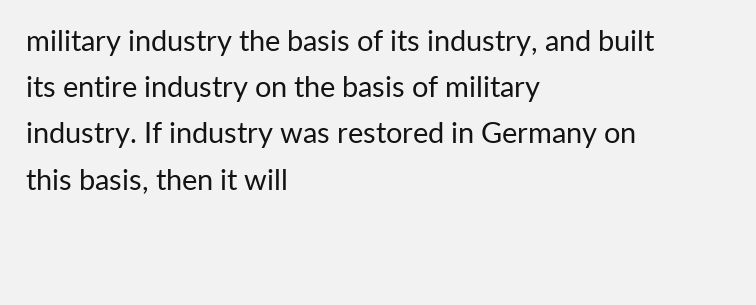military industry the basis of its industry, and built its entire industry on the basis of military industry. If industry was restored in Germany on this basis, then it will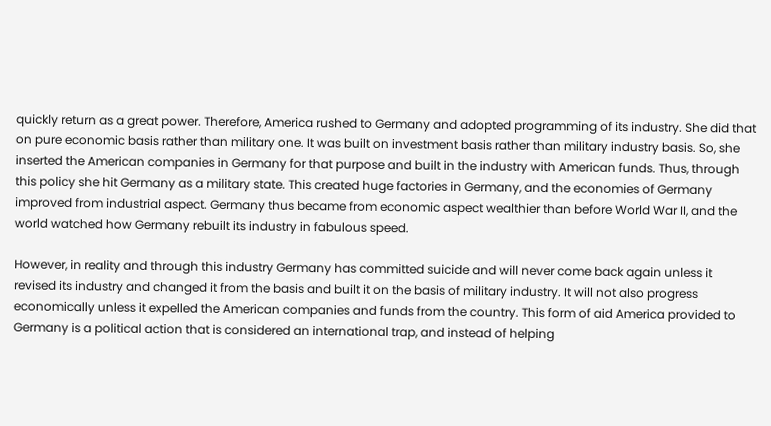quickly return as a great power. Therefore, America rushed to Germany and adopted programming of its industry. She did that on pure economic basis rather than military one. It was built on investment basis rather than military industry basis. So, she inserted the American companies in Germany for that purpose and built in the industry with American funds. Thus, through this policy she hit Germany as a military state. This created huge factories in Germany, and the economies of Germany improved from industrial aspect. Germany thus became from economic aspect wealthier than before World War II, and the world watched how Germany rebuilt its industry in fabulous speed.

However, in reality and through this industry Germany has committed suicide and will never come back again unless it revised its industry and changed it from the basis and built it on the basis of military industry. It will not also progress economically unless it expelled the American companies and funds from the country. This form of aid America provided to Germany is a political action that is considered an international trap, and instead of helping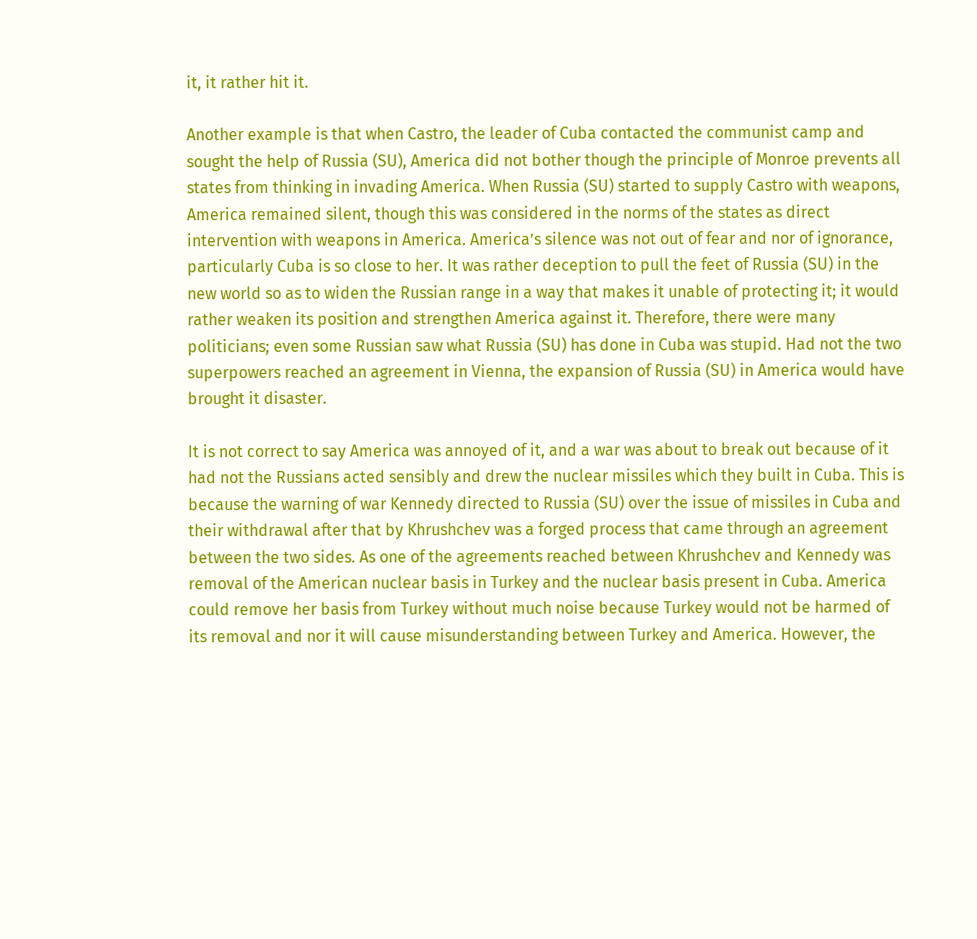it, it rather hit it.

Another example is that when Castro, the leader of Cuba contacted the communist camp and sought the help of Russia (SU), America did not bother though the principle of Monroe prevents all states from thinking in invading America. When Russia (SU) started to supply Castro with weapons, America remained silent, though this was considered in the norms of the states as direct intervention with weapons in America. America’s silence was not out of fear and nor of ignorance, particularly Cuba is so close to her. It was rather deception to pull the feet of Russia (SU) in the new world so as to widen the Russian range in a way that makes it unable of protecting it; it would rather weaken its position and strengthen America against it. Therefore, there were many politicians; even some Russian saw what Russia (SU) has done in Cuba was stupid. Had not the two superpowers reached an agreement in Vienna, the expansion of Russia (SU) in America would have brought it disaster.

It is not correct to say America was annoyed of it, and a war was about to break out because of it had not the Russians acted sensibly and drew the nuclear missiles which they built in Cuba. This is because the warning of war Kennedy directed to Russia (SU) over the issue of missiles in Cuba and their withdrawal after that by Khrushchev was a forged process that came through an agreement between the two sides. As one of the agreements reached between Khrushchev and Kennedy was removal of the American nuclear basis in Turkey and the nuclear basis present in Cuba. America could remove her basis from Turkey without much noise because Turkey would not be harmed of its removal and nor it will cause misunderstanding between Turkey and America. However, the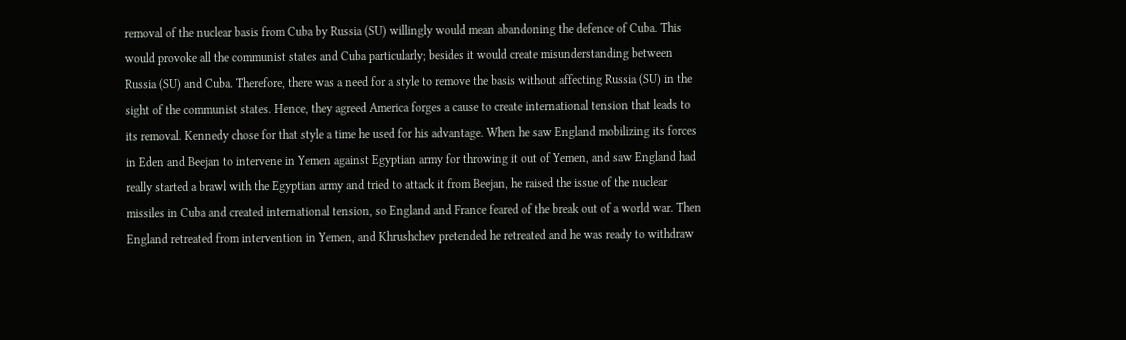removal of the nuclear basis from Cuba by Russia (SU) willingly would mean abandoning the defence of Cuba. This would provoke all the communist states and Cuba particularly; besides it would create misunderstanding between Russia (SU) and Cuba. Therefore, there was a need for a style to remove the basis without affecting Russia (SU) in the sight of the communist states. Hence, they agreed America forges a cause to create international tension that leads to its removal. Kennedy chose for that style a time he used for his advantage. When he saw England mobilizing its forces in Eden and Beejan to intervene in Yemen against Egyptian army for throwing it out of Yemen, and saw England had really started a brawl with the Egyptian army and tried to attack it from Beejan, he raised the issue of the nuclear missiles in Cuba and created international tension, so England and France feared of the break out of a world war. Then England retreated from intervention in Yemen, and Khrushchev pretended he retreated and he was ready to withdraw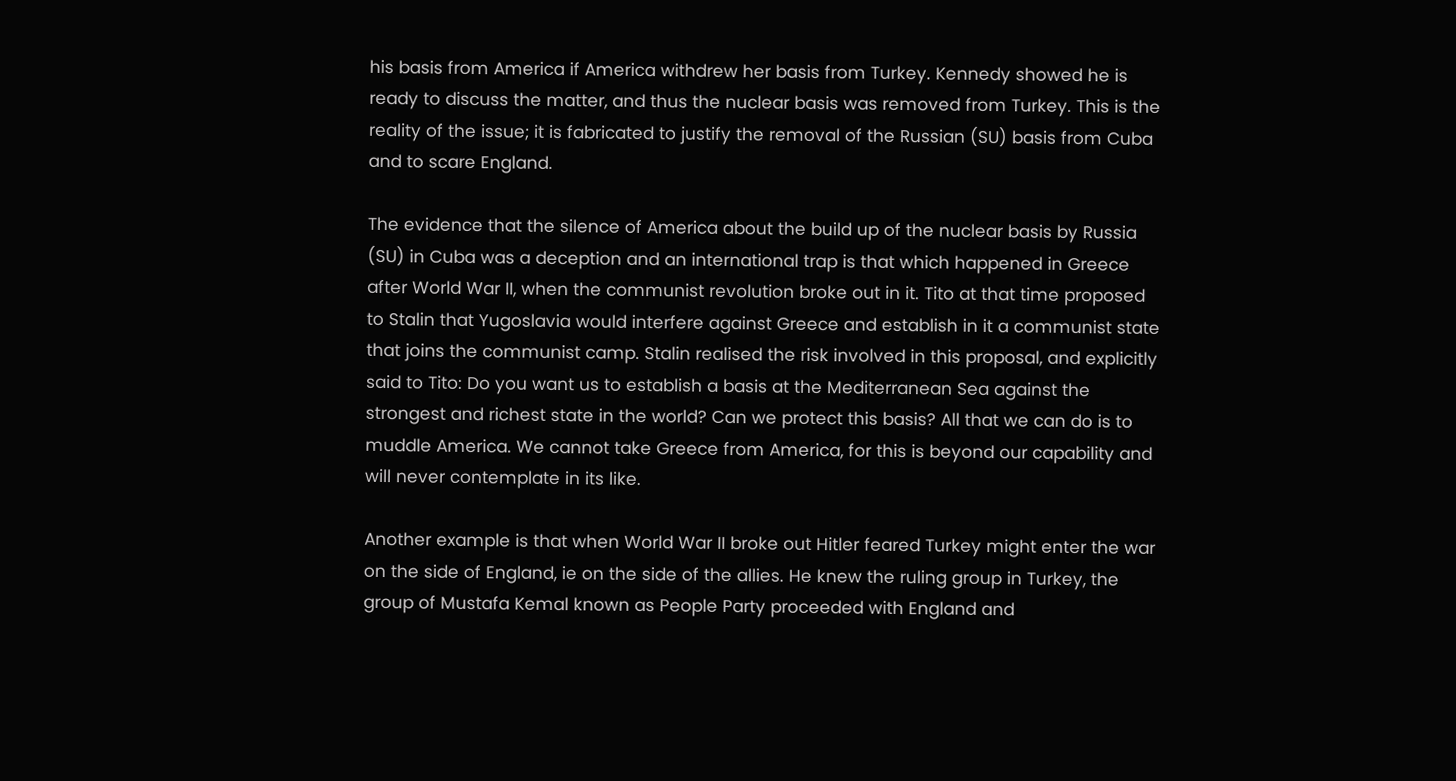his basis from America if America withdrew her basis from Turkey. Kennedy showed he is ready to discuss the matter, and thus the nuclear basis was removed from Turkey. This is the reality of the issue; it is fabricated to justify the removal of the Russian (SU) basis from Cuba and to scare England.

The evidence that the silence of America about the build up of the nuclear basis by Russia (SU) in Cuba was a deception and an international trap is that which happened in Greece after World War II, when the communist revolution broke out in it. Tito at that time proposed to Stalin that Yugoslavia would interfere against Greece and establish in it a communist state that joins the communist camp. Stalin realised the risk involved in this proposal, and explicitly said to Tito: Do you want us to establish a basis at the Mediterranean Sea against the strongest and richest state in the world? Can we protect this basis? All that we can do is to muddle America. We cannot take Greece from America, for this is beyond our capability and will never contemplate in its like.

Another example is that when World War II broke out Hitler feared Turkey might enter the war on the side of England, ie on the side of the allies. He knew the ruling group in Turkey, the group of Mustafa Kemal known as People Party proceeded with England and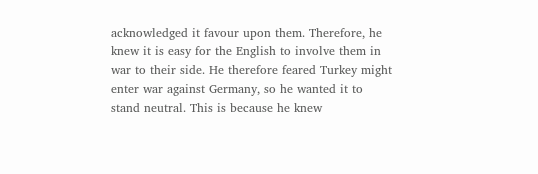acknowledged it favour upon them. Therefore, he knew it is easy for the English to involve them in war to their side. He therefore feared Turkey might enter war against Germany, so he wanted it to stand neutral. This is because he knew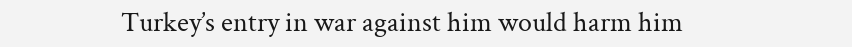Turkey’s entry in war against him would harm him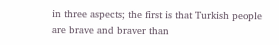in three aspects; the first is that Turkish people are brave and braver than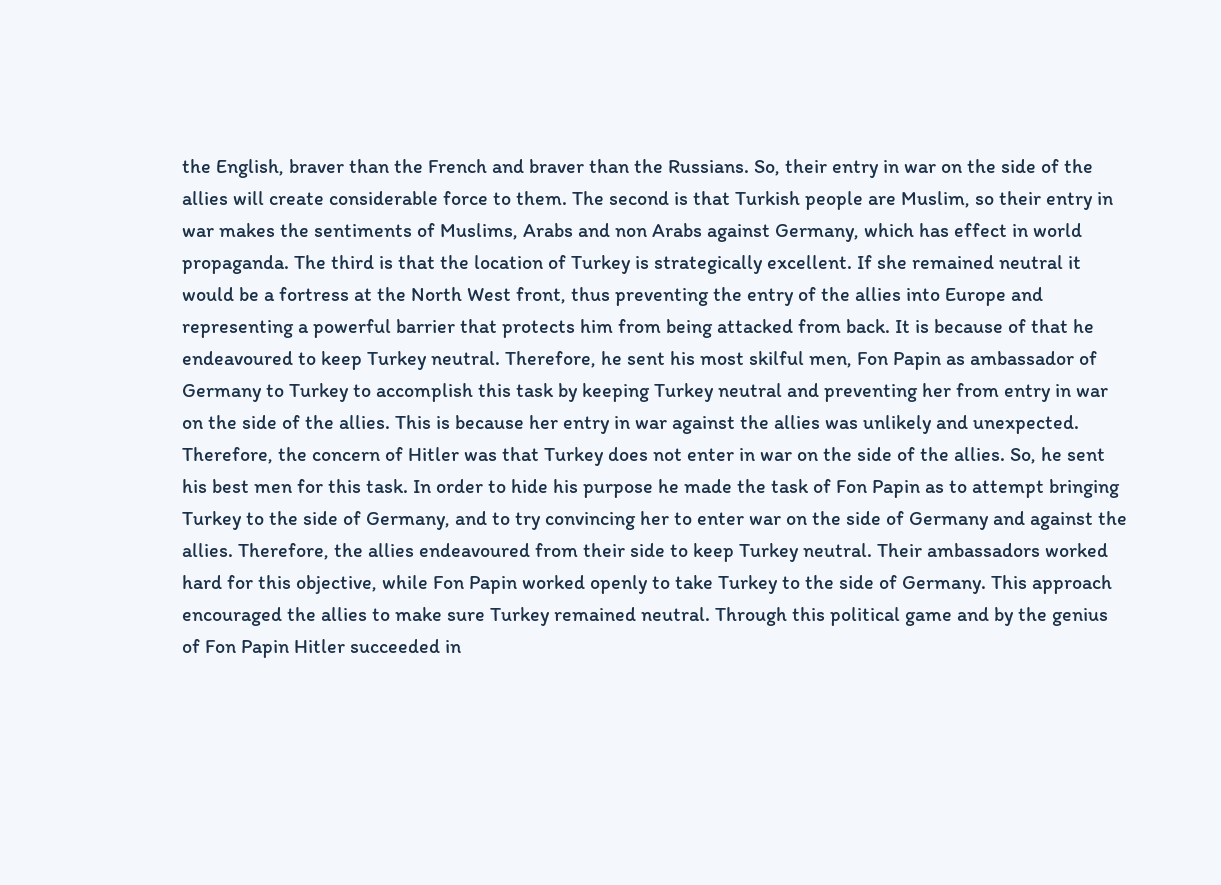the English, braver than the French and braver than the Russians. So, their entry in war on the side of the allies will create considerable force to them. The second is that Turkish people are Muslim, so their entry in war makes the sentiments of Muslims, Arabs and non Arabs against Germany, which has effect in world propaganda. The third is that the location of Turkey is strategically excellent. If she remained neutral it would be a fortress at the North West front, thus preventing the entry of the allies into Europe and representing a powerful barrier that protects him from being attacked from back. It is because of that he endeavoured to keep Turkey neutral. Therefore, he sent his most skilful men, Fon Papin as ambassador of Germany to Turkey to accomplish this task by keeping Turkey neutral and preventing her from entry in war on the side of the allies. This is because her entry in war against the allies was unlikely and unexpected. Therefore, the concern of Hitler was that Turkey does not enter in war on the side of the allies. So, he sent his best men for this task. In order to hide his purpose he made the task of Fon Papin as to attempt bringing Turkey to the side of Germany, and to try convincing her to enter war on the side of Germany and against the allies. Therefore, the allies endeavoured from their side to keep Turkey neutral. Their ambassadors worked hard for this objective, while Fon Papin worked openly to take Turkey to the side of Germany. This approach encouraged the allies to make sure Turkey remained neutral. Through this political game and by the genius of Fon Papin Hitler succeeded in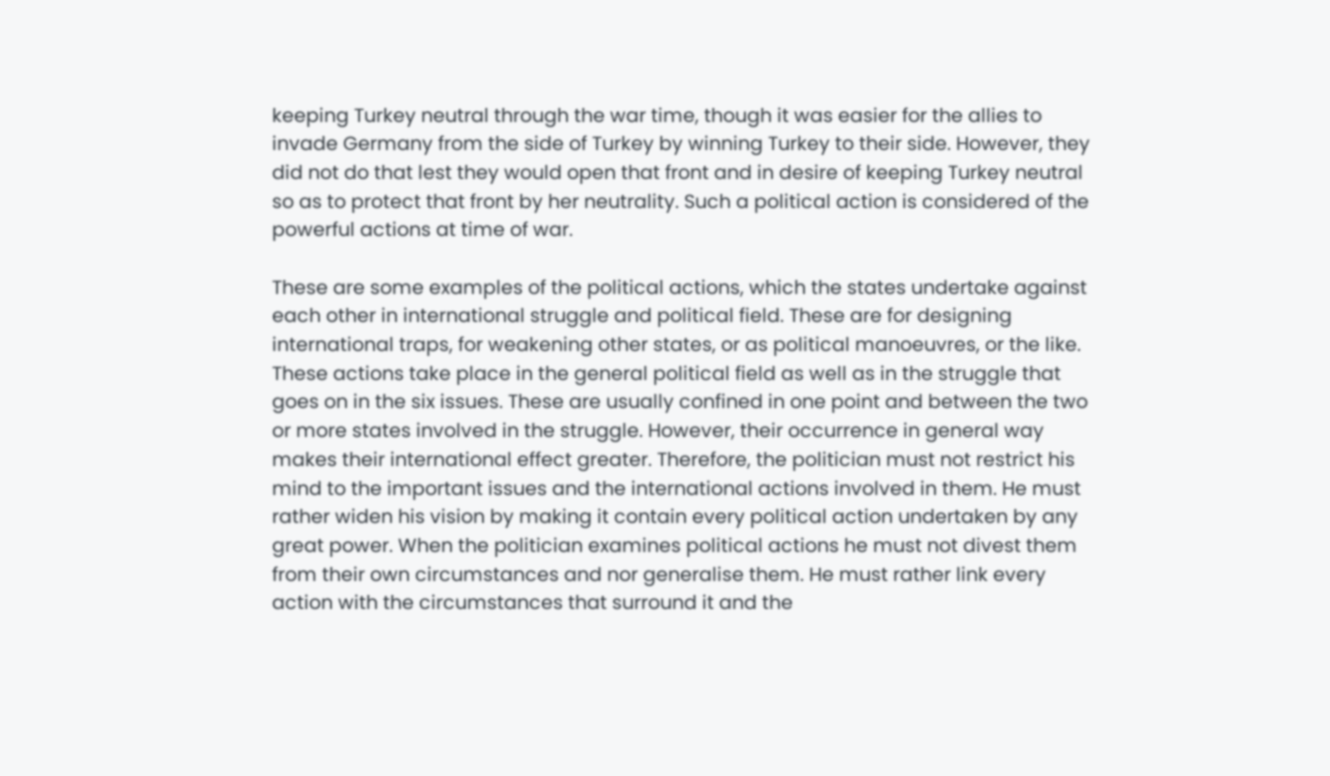keeping Turkey neutral through the war time, though it was easier for the allies to invade Germany from the side of Turkey by winning Turkey to their side. However, they did not do that lest they would open that front and in desire of keeping Turkey neutral so as to protect that front by her neutrality. Such a political action is considered of the powerful actions at time of war.

These are some examples of the political actions, which the states undertake against each other in international struggle and political field. These are for designing international traps, for weakening other states, or as political manoeuvres, or the like. These actions take place in the general political field as well as in the struggle that goes on in the six issues. These are usually confined in one point and between the two or more states involved in the struggle. However, their occurrence in general way makes their international effect greater. Therefore, the politician must not restrict his mind to the important issues and the international actions involved in them. He must rather widen his vision by making it contain every political action undertaken by any great power. When the politician examines political actions he must not divest them from their own circumstances and nor generalise them. He must rather link every action with the circumstances that surround it and the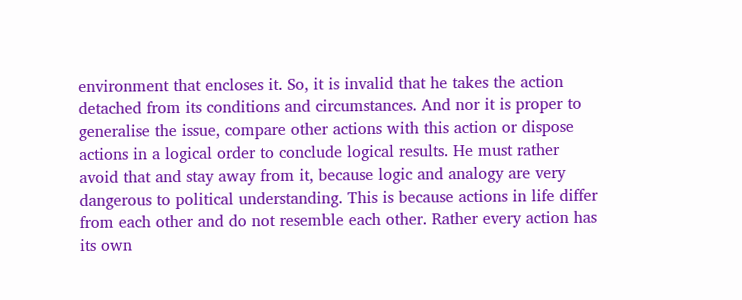environment that encloses it. So, it is invalid that he takes the action detached from its conditions and circumstances. And nor it is proper to generalise the issue, compare other actions with this action or dispose actions in a logical order to conclude logical results. He must rather avoid that and stay away from it, because logic and analogy are very dangerous to political understanding. This is because actions in life differ from each other and do not resemble each other. Rather every action has its own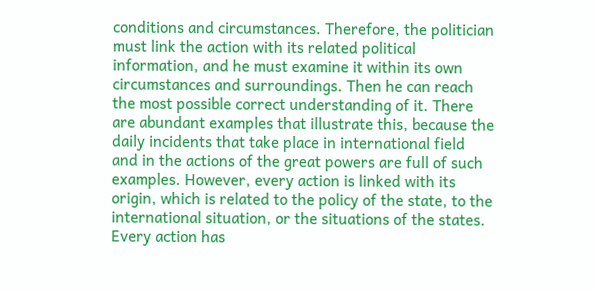conditions and circumstances. Therefore, the politician must link the action with its related political information, and he must examine it within its own circumstances and surroundings. Then he can reach the most possible correct understanding of it. There are abundant examples that illustrate this, because the daily incidents that take place in international field and in the actions of the great powers are full of such examples. However, every action is linked with its origin, which is related to the policy of the state, to the international situation, or the situations of the states. Every action has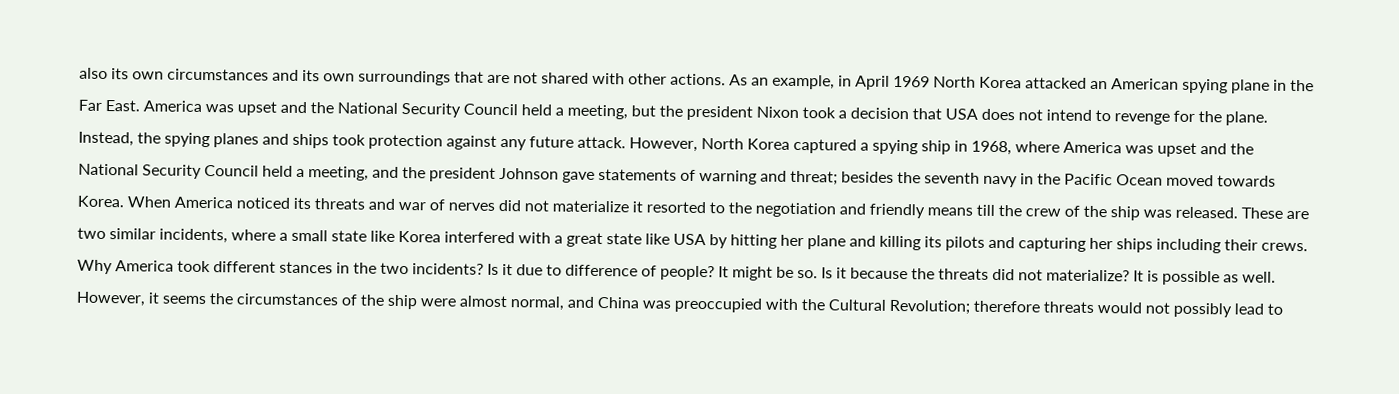also its own circumstances and its own surroundings that are not shared with other actions. As an example, in April 1969 North Korea attacked an American spying plane in the Far East. America was upset and the National Security Council held a meeting, but the president Nixon took a decision that USA does not intend to revenge for the plane. Instead, the spying planes and ships took protection against any future attack. However, North Korea captured a spying ship in 1968, where America was upset and the National Security Council held a meeting, and the president Johnson gave statements of warning and threat; besides the seventh navy in the Pacific Ocean moved towards Korea. When America noticed its threats and war of nerves did not materialize it resorted to the negotiation and friendly means till the crew of the ship was released. These are two similar incidents, where a small state like Korea interfered with a great state like USA by hitting her plane and killing its pilots and capturing her ships including their crews. Why America took different stances in the two incidents? Is it due to difference of people? It might be so. Is it because the threats did not materialize? It is possible as well. However, it seems the circumstances of the ship were almost normal, and China was preoccupied with the Cultural Revolution; therefore threats would not possibly lead to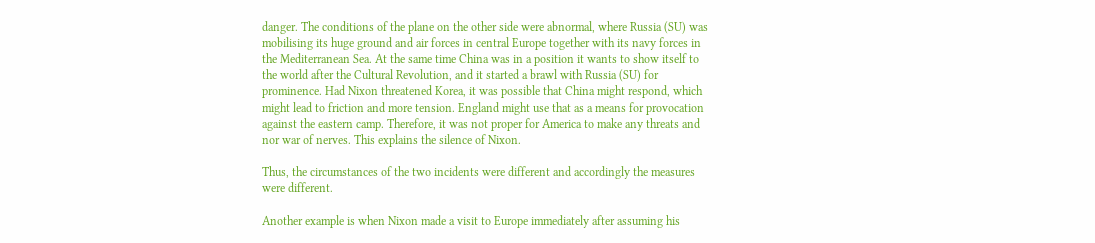danger. The conditions of the plane on the other side were abnormal, where Russia (SU) was mobilising its huge ground and air forces in central Europe together with its navy forces in the Mediterranean Sea. At the same time China was in a position it wants to show itself to the world after the Cultural Revolution, and it started a brawl with Russia (SU) for prominence. Had Nixon threatened Korea, it was possible that China might respond, which might lead to friction and more tension. England might use that as a means for provocation against the eastern camp. Therefore, it was not proper for America to make any threats and nor war of nerves. This explains the silence of Nixon.

Thus, the circumstances of the two incidents were different and accordingly the measures were different.

Another example is when Nixon made a visit to Europe immediately after assuming his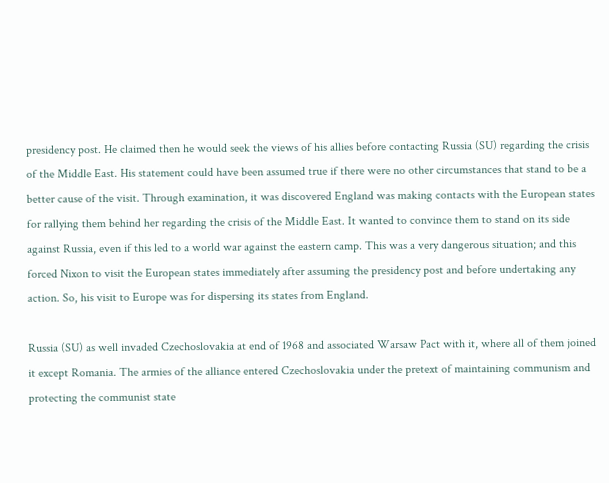presidency post. He claimed then he would seek the views of his allies before contacting Russia (SU) regarding the crisis of the Middle East. His statement could have been assumed true if there were no other circumstances that stand to be a better cause of the visit. Through examination, it was discovered England was making contacts with the European states for rallying them behind her regarding the crisis of the Middle East. It wanted to convince them to stand on its side against Russia, even if this led to a world war against the eastern camp. This was a very dangerous situation; and this forced Nixon to visit the European states immediately after assuming the presidency post and before undertaking any action. So, his visit to Europe was for dispersing its states from England.

Russia (SU) as well invaded Czechoslovakia at end of 1968 and associated Warsaw Pact with it, where all of them joined it except Romania. The armies of the alliance entered Czechoslovakia under the pretext of maintaining communism and protecting the communist state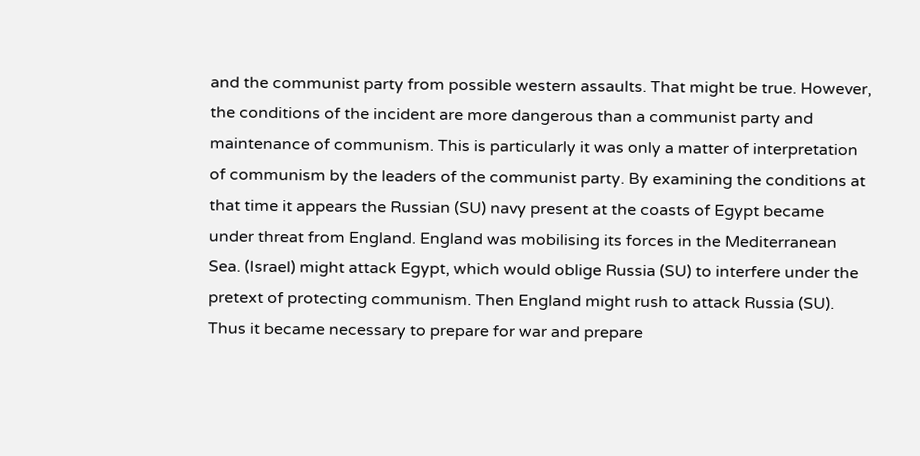and the communist party from possible western assaults. That might be true. However, the conditions of the incident are more dangerous than a communist party and maintenance of communism. This is particularly it was only a matter of interpretation of communism by the leaders of the communist party. By examining the conditions at that time it appears the Russian (SU) navy present at the coasts of Egypt became under threat from England. England was mobilising its forces in the Mediterranean Sea. (Israel) might attack Egypt, which would oblige Russia (SU) to interfere under the pretext of protecting communism. Then England might rush to attack Russia (SU). Thus it became necessary to prepare for war and prepare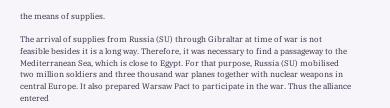the means of supplies.

The arrival of supplies from Russia (SU) through Gibraltar at time of war is not feasible besides it is a long way. Therefore, it was necessary to find a passageway to the Mediterranean Sea, which is close to Egypt. For that purpose, Russia (SU) mobilised two million soldiers and three thousand war planes together with nuclear weapons in central Europe. It also prepared Warsaw Pact to participate in the war. Thus the alliance entered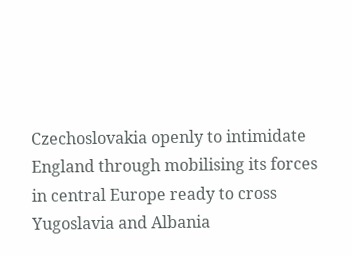Czechoslovakia openly to intimidate England through mobilising its forces in central Europe ready to cross Yugoslavia and Albania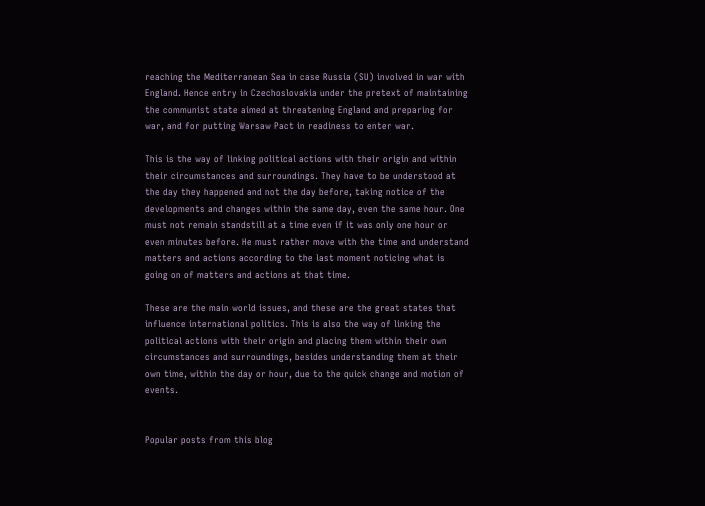reaching the Mediterranean Sea in case Russia (SU) involved in war with England. Hence entry in Czechoslovakia under the pretext of maintaining the communist state aimed at threatening England and preparing for war, and for putting Warsaw Pact in readiness to enter war.

This is the way of linking political actions with their origin and within their circumstances and surroundings. They have to be understood at the day they happened and not the day before, taking notice of the developments and changes within the same day, even the same hour. One must not remain standstill at a time even if it was only one hour or even minutes before. He must rather move with the time and understand matters and actions according to the last moment noticing what is going on of matters and actions at that time.

These are the main world issues, and these are the great states that influence international politics. This is also the way of linking the political actions with their origin and placing them within their own circumstances and surroundings, besides understanding them at their own time, within the day or hour, due to the quick change and motion of events.


Popular posts from this blog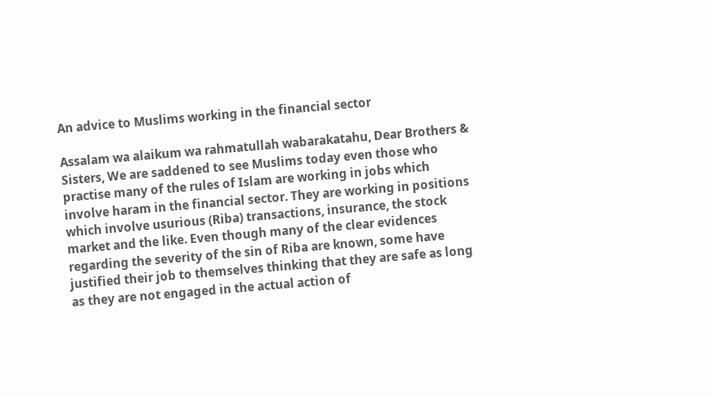An advice to Muslims working in the financial sector

Assalam wa alaikum wa rahmatullah wabarakatahu, Dear Brothers & Sisters, We are saddened to see Muslims today even those who practise many of the rules of Islam are working in jobs which involve haram in the financial sector. They are working in positions which involve usurious (Riba) transactions, insurance, the stock market and the like. Even though many of the clear evidences regarding the severity of the sin of Riba are known, some have justified their job to themselves thinking that they are safe as long as they are not engaged in the actual action of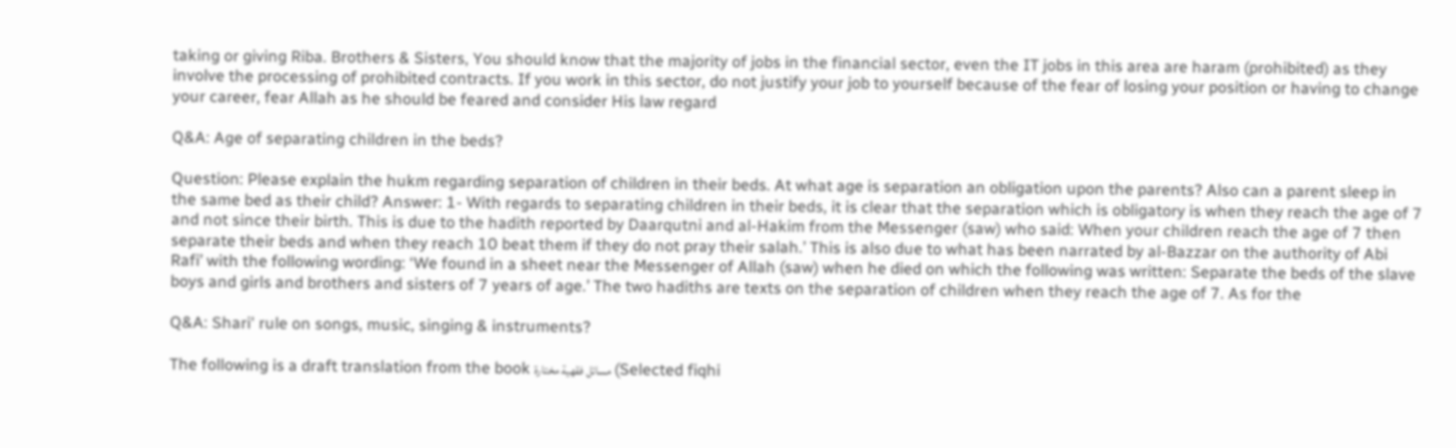taking or giving Riba. Brothers & Sisters, You should know that the majority of jobs in the financial sector, even the IT jobs in this area are haram (prohibited) as they involve the processing of prohibited contracts. If you work in this sector, do not justify your job to yourself because of the fear of losing your position or having to change your career, fear Allah as he should be feared and consider His law regard

Q&A: Age of separating children in the beds?

Question: Please explain the hukm regarding separation of children in their beds. At what age is separation an obligation upon the parents? Also can a parent sleep in the same bed as their child? Answer: 1- With regards to separating children in their beds, it is clear that the separation which is obligatory is when they reach the age of 7 and not since their birth. This is due to the hadith reported by Daarqutni and al-Hakim from the Messenger (saw) who said: When your children reach the age of 7 then separate their beds and when they reach 10 beat them if they do not pray their salah.’ This is also due to what has been narrated by al-Bazzar on the authority of Abi Rafi’ with the following wording: ‘We found in a sheet near the Messenger of Allah (saw) when he died on which the following was written: Separate the beds of the slave boys and girls and brothers and sisters of 7 years of age.’ The two hadiths are texts on the separation of children when they reach the age of 7. As for the

Q&A: Shari' rule on songs, music, singing & instruments?

The following is a draft translation from the book مسائل فقهية مختارة (Selected fiqhi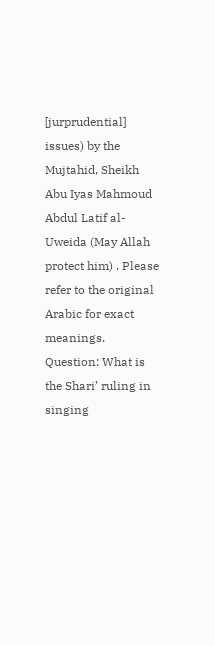[jurprudential] issues) by the Mujtahid, Sheikh Abu Iyas Mahmoud Abdul Latif al-Uweida (May Allah protect him) . Please refer to the original Arabic for exact meanings. Question: What is the Shari’ ruling in singing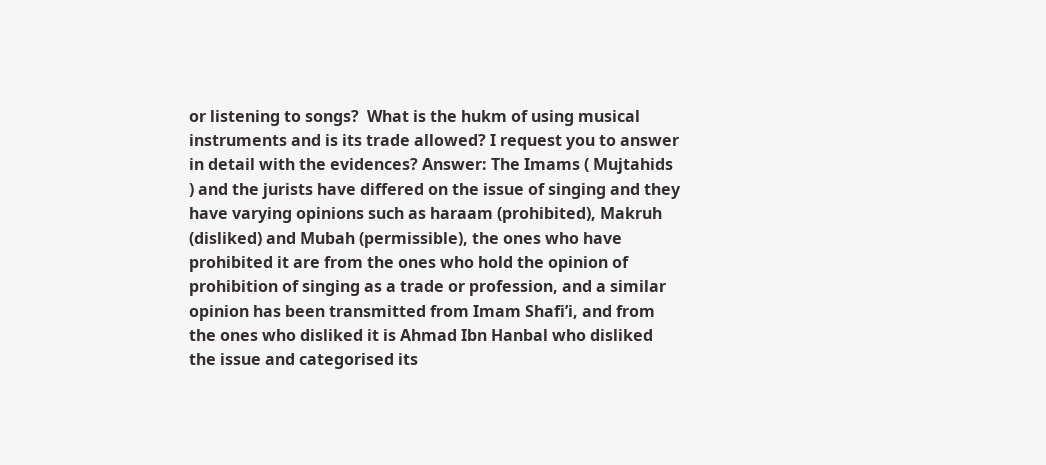or listening to songs?  What is the hukm of using musical instruments and is its trade allowed? I request you to answer in detail with the evidences? Answer: The Imams ( Mujtahids ) and the jurists have differed on the issue of singing and they have varying opinions such as haraam (prohibited), Makruh (disliked) and Mubah (permissible), the ones who have prohibited it are from the ones who hold the opinion of prohibition of singing as a trade or profession, and a similar opinion has been transmitted from Imam Shafi’i, and from the ones who disliked it is Ahmad Ibn Hanbal who disliked the issue and categorised its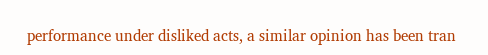performance under disliked acts, a similar opinion has been tran